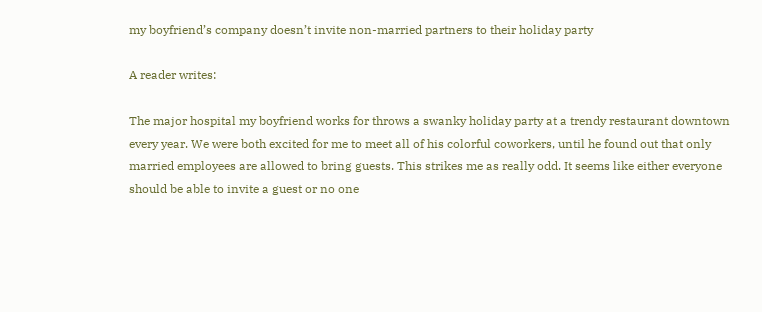my boyfriend’s company doesn’t invite non-married partners to their holiday party

A reader writes:

The major hospital my boyfriend works for throws a swanky holiday party at a trendy restaurant downtown every year. We were both excited for me to meet all of his colorful coworkers, until he found out that only married employees are allowed to bring guests. This strikes me as really odd. It seems like either everyone should be able to invite a guest or no one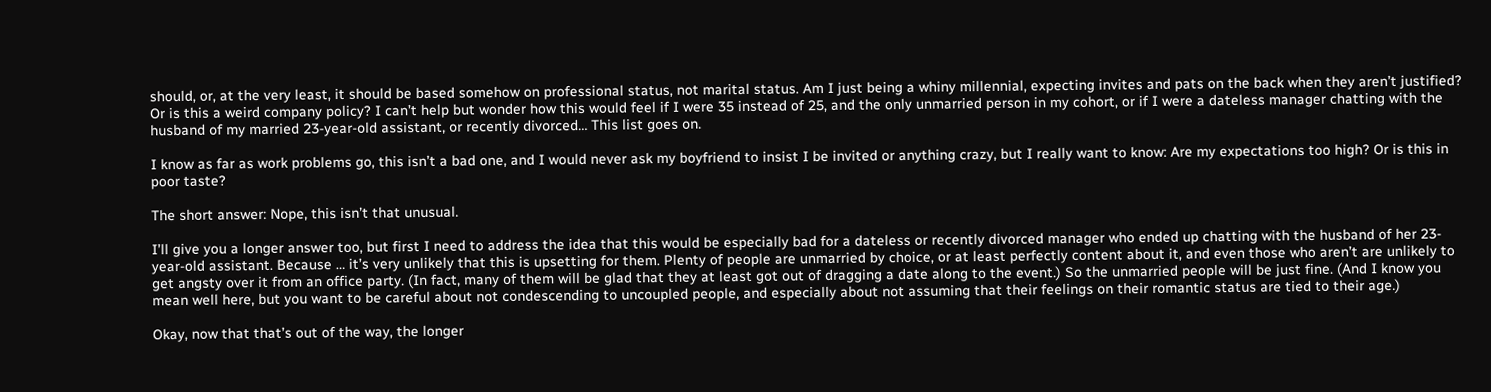should, or, at the very least, it should be based somehow on professional status, not marital status. Am I just being a whiny millennial, expecting invites and pats on the back when they aren’t justified? Or is this a weird company policy? I can’t help but wonder how this would feel if I were 35 instead of 25, and the only unmarried person in my cohort, or if I were a dateless manager chatting with the husband of my married 23-year-old assistant, or recently divorced… This list goes on.

I know as far as work problems go, this isn’t a bad one, and I would never ask my boyfriend to insist I be invited or anything crazy, but I really want to know: Are my expectations too high? Or is this in poor taste?

The short answer: Nope, this isn’t that unusual.

I’ll give you a longer answer too, but first I need to address the idea that this would be especially bad for a dateless or recently divorced manager who ended up chatting with the husband of her 23-year-old assistant. Because … it’s very unlikely that this is upsetting for them. Plenty of people are unmarried by choice, or at least perfectly content about it, and even those who aren’t are unlikely to get angsty over it from an office party. (In fact, many of them will be glad that they at least got out of dragging a date along to the event.) So the unmarried people will be just fine. (And I know you mean well here, but you want to be careful about not condescending to uncoupled people, and especially about not assuming that their feelings on their romantic status are tied to their age.)

Okay, now that that’s out of the way, the longer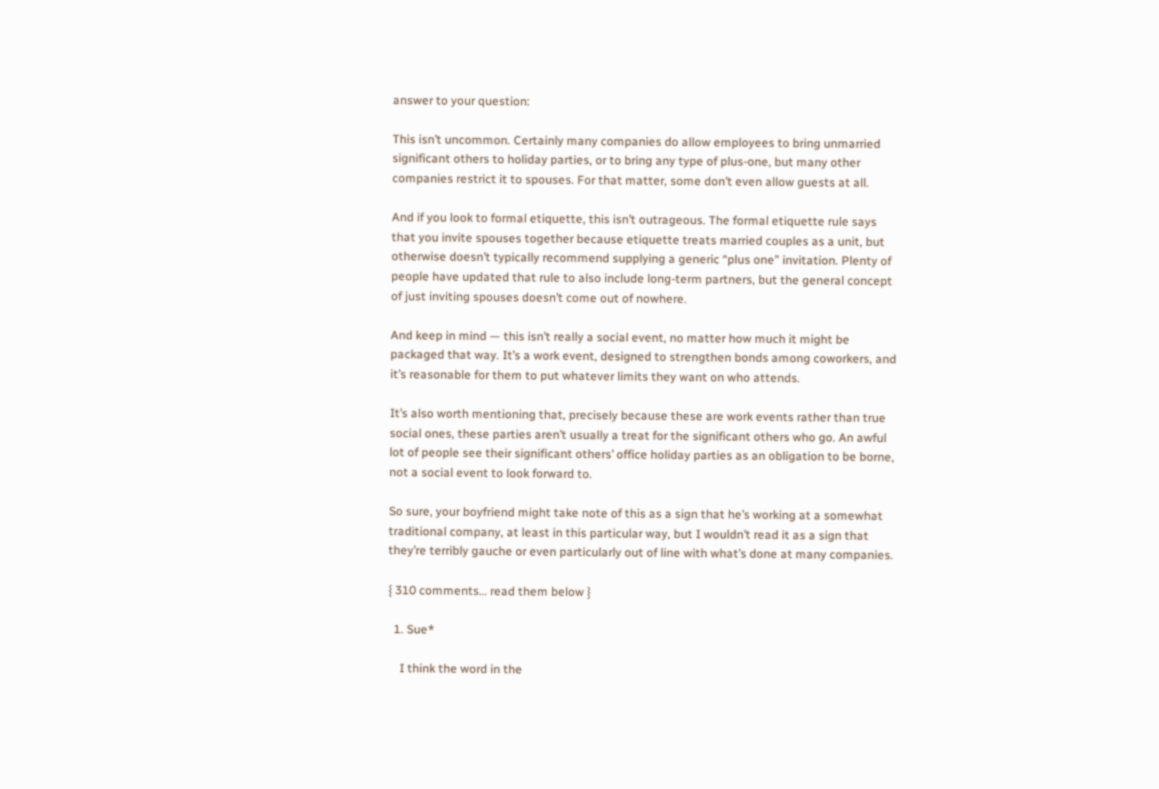answer to your question:

This isn’t uncommon. Certainly many companies do allow employees to bring unmarried significant others to holiday parties, or to bring any type of plus-one, but many other companies restrict it to spouses. For that matter, some don’t even allow guests at all.

And if you look to formal etiquette, this isn’t outrageous. The formal etiquette rule says that you invite spouses together because etiquette treats married couples as a unit, but otherwise doesn’t typically recommend supplying a generic “plus one” invitation. Plenty of people have updated that rule to also include long-term partners, but the general concept of just inviting spouses doesn’t come out of nowhere.

And keep in mind — this isn’t really a social event, no matter how much it might be packaged that way. It’s a work event, designed to strengthen bonds among coworkers, and it’s reasonable for them to put whatever limits they want on who attends.

It’s also worth mentioning that, precisely because these are work events rather than true social ones, these parties aren’t usually a treat for the significant others who go. An awful lot of people see their significant others’ office holiday parties as an obligation to be borne, not a social event to look forward to.

So sure, your boyfriend might take note of this as a sign that he’s working at a somewhat traditional company, at least in this particular way, but I wouldn’t read it as a sign that they’re terribly gauche or even particularly out of line with what’s done at many companies.

{ 310 comments… read them below }

  1. Sue*

    I think the word in the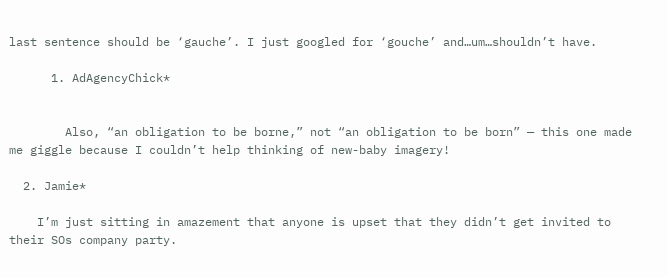last sentence should be ‘gauche’. I just googled for ‘gouche’ and…um…shouldn’t have.

      1. AdAgencyChick*


        Also, “an obligation to be borne,” not “an obligation to be born” — this one made me giggle because I couldn’t help thinking of new-baby imagery!

  2. Jamie*

    I’m just sitting in amazement that anyone is upset that they didn’t get invited to their SOs company party.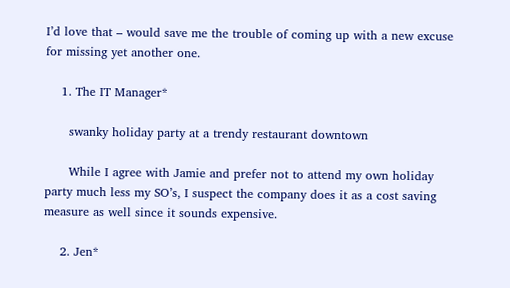I’d love that – would save me the trouble of coming up with a new excuse for missing yet another one.

    1. The IT Manager*

      swanky holiday party at a trendy restaurant downtown

      While I agree with Jamie and prefer not to attend my own holiday party much less my SO’s, I suspect the company does it as a cost saving measure as well since it sounds expensive.

    2. Jen*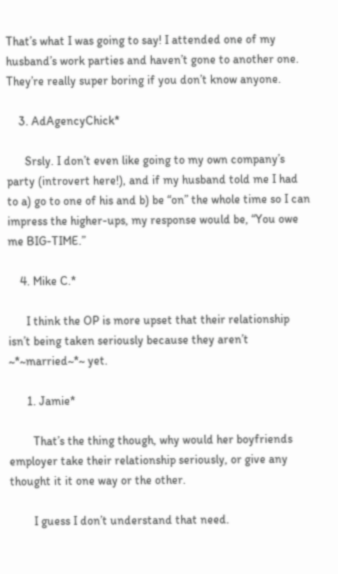That’s what I was going to say! I attended one of my husband’s work parties and haven’t gone to another one. They’re really super boring if you don’t know anyone.

    3. AdAgencyChick*

      Srsly. I don’t even like going to my own company’s party (introvert here!), and if my husband told me I had to a) go to one of his and b) be “on” the whole time so I can impress the higher-ups, my response would be, “You owe me BIG-TIME.”

    4. Mike C.*

      I think the OP is more upset that their relationship isn’t being taken seriously because they aren’t ~*~married~*~ yet.

      1. Jamie*

        That’s the thing though, why would her boyfriends employer take their relationship seriously, or give any thought it it one way or the other.

        I guess I don’t understand that need.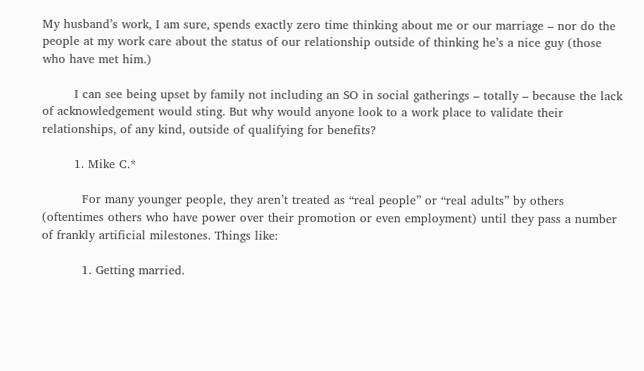My husband’s work, I am sure, spends exactly zero time thinking about me or our marriage – nor do the people at my work care about the status of our relationship outside of thinking he’s a nice guy (those who have met him.)

        I can see being upset by family not including an SO in social gatherings – totally – because the lack of acknowledgement would sting. But why would anyone look to a work place to validate their relationships, of any kind, outside of qualifying for benefits?

        1. Mike C.*

          For many younger people, they aren’t treated as “real people” or “real adults” by others (oftentimes others who have power over their promotion or even employment) until they pass a number of frankly artificial milestones. Things like:

          1. Getting married.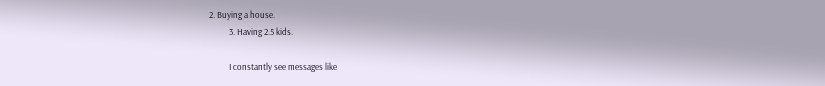2. Buying a house.
          3. Having 2.5 kids.

          I constantly see messages like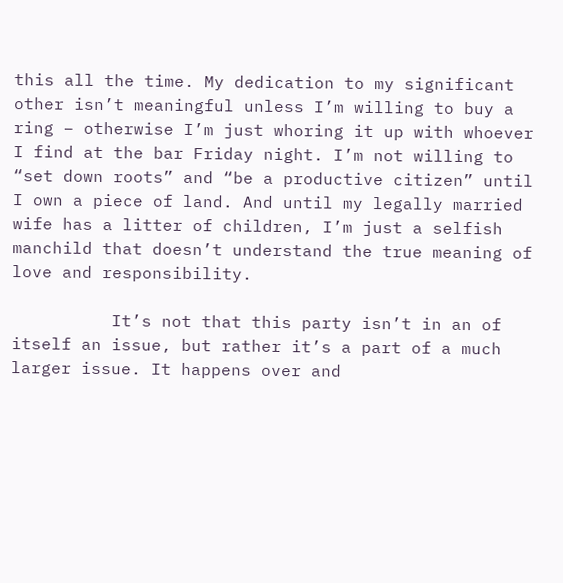this all the time. My dedication to my significant other isn’t meaningful unless I’m willing to buy a ring – otherwise I’m just whoring it up with whoever I find at the bar Friday night. I’m not willing to “set down roots” and “be a productive citizen” until I own a piece of land. And until my legally married wife has a litter of children, I’m just a selfish manchild that doesn’t understand the true meaning of love and responsibility.

          It’s not that this party isn’t in an of itself an issue, but rather it’s a part of a much larger issue. It happens over and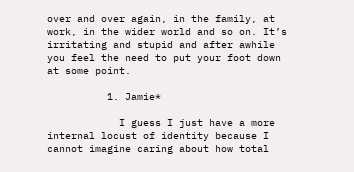over and over again, in the family, at work, in the wider world and so on. It’s irritating and stupid and after awhile you feel the need to put your foot down at some point.

          1. Jamie*

            I guess I just have a more internal locust of identity because I cannot imagine caring about how total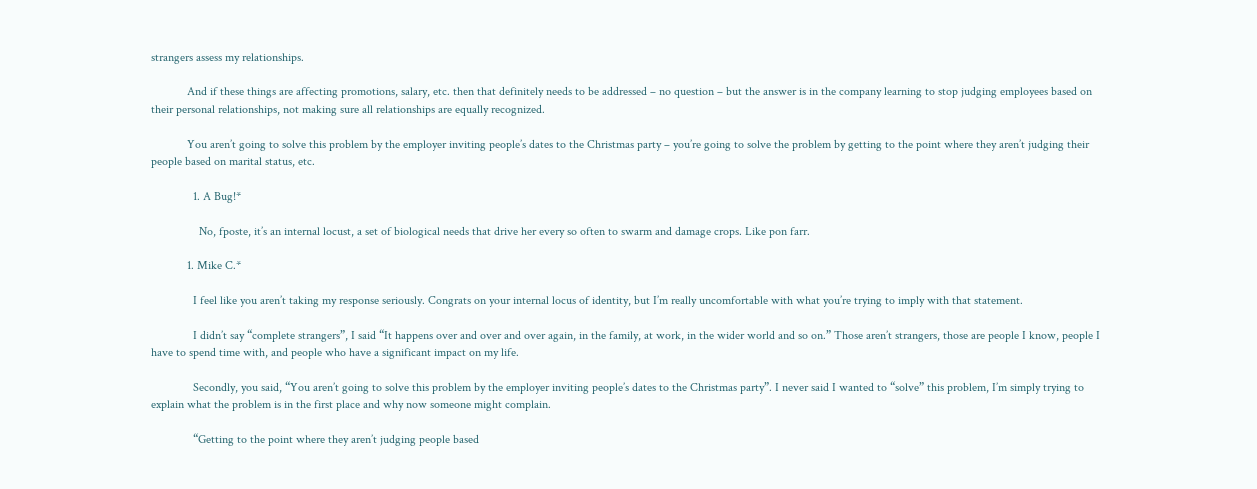strangers assess my relationships.

            And if these things are affecting promotions, salary, etc. then that definitely needs to be addressed – no question – but the answer is in the company learning to stop judging employees based on their personal relationships, not making sure all relationships are equally recognized.

            You aren’t going to solve this problem by the employer inviting people’s dates to the Christmas party – you’re going to solve the problem by getting to the point where they aren’t judging their people based on marital status, etc.

              1. A Bug!*

                No, fposte, it’s an internal locust, a set of biological needs that drive her every so often to swarm and damage crops. Like pon farr.

            1. Mike C.*

              I feel like you aren’t taking my response seriously. Congrats on your internal locus of identity, but I’m really uncomfortable with what you’re trying to imply with that statement.

              I didn’t say “complete strangers”, I said “It happens over and over and over again, in the family, at work, in the wider world and so on.” Those aren’t strangers, those are people I know, people I have to spend time with, and people who have a significant impact on my life.

              Secondly, you said, “You aren’t going to solve this problem by the employer inviting people’s dates to the Christmas party”. I never said I wanted to “solve” this problem, I’m simply trying to explain what the problem is in the first place and why now someone might complain.

              “Getting to the point where they aren’t judging people based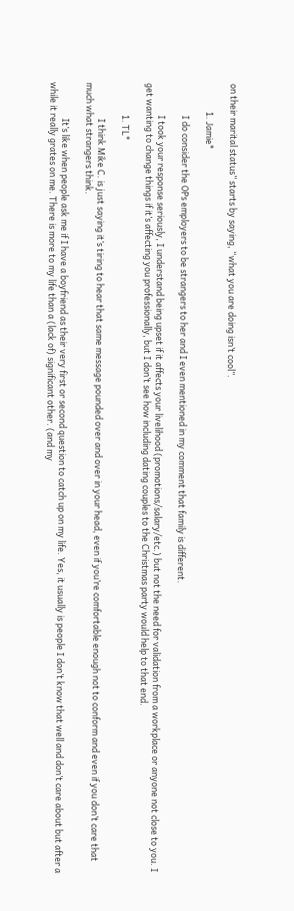on their marital status” starts by saying, “what you are doing isn’t cool”.

              1. Jamie*

                I do consider the OPs employers to be strangers to her and I even mentioned in my comment that family is different.

                I took your response seriously, I understand being upset if it affects your livelihood (promotions/salary/etc.) but not the need for validation from a workplace or anyone not close to you. I get wanting to change things if it’s affecting you professionally, but I don’t see how including dating couples to the Christmas party would help to that end.

                1. TL*

                  I think Mike C. is just saying it’s tiring to hear that same message pounded over and over in your head, even if you’re comfortable enough not to conform and even if you don’t care that much what strangers think.

                  It’s like when people ask me if I have a boyfriend as their very first or second question to catch up on my life. Yes, it usually is people I don’t know that well and don’t care about but after a while it really grates on me. There is more to my life than a (lack of) significant other. (and my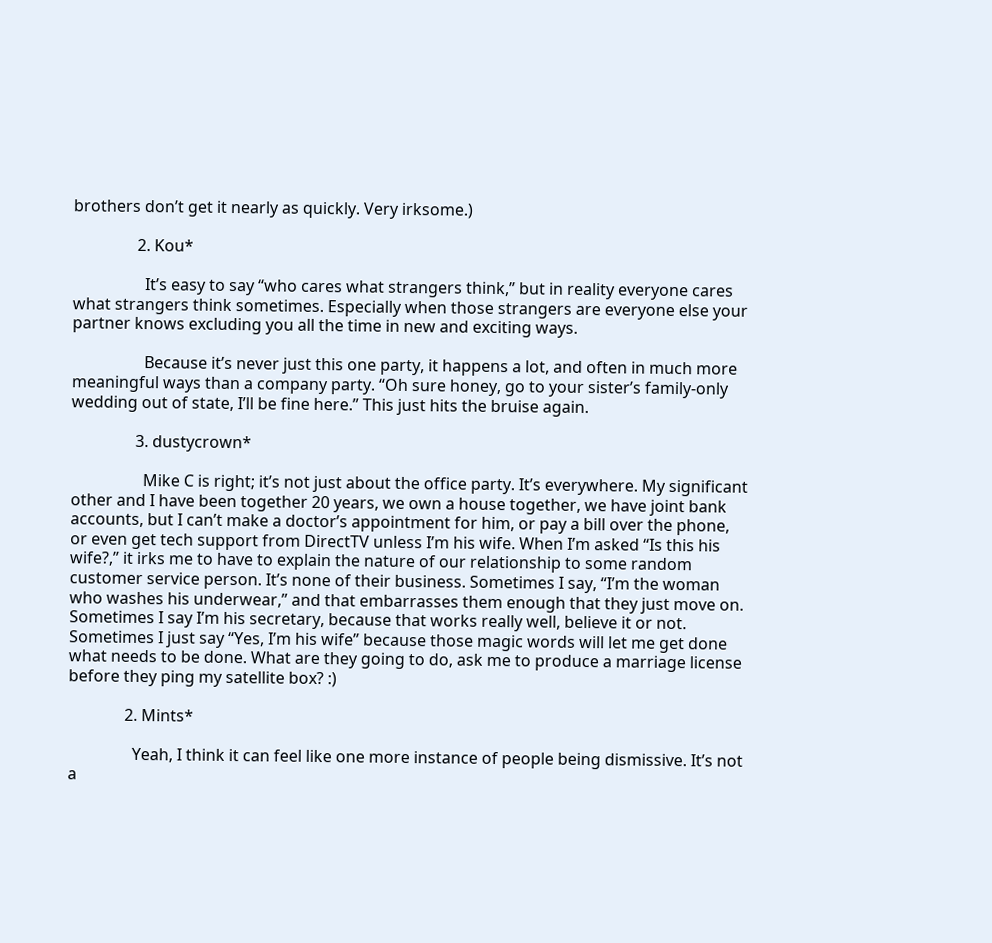brothers don’t get it nearly as quickly. Very irksome.)

                2. Kou*

                  It’s easy to say “who cares what strangers think,” but in reality everyone cares what strangers think sometimes. Especially when those strangers are everyone else your partner knows excluding you all the time in new and exciting ways.

                  Because it’s never just this one party, it happens a lot, and often in much more meaningful ways than a company party. “Oh sure honey, go to your sister’s family-only wedding out of state, I’ll be fine here.” This just hits the bruise again.

                3. dustycrown*

                  Mike C is right; it’s not just about the office party. It’s everywhere. My significant other and I have been together 20 years, we own a house together, we have joint bank accounts, but I can’t make a doctor’s appointment for him, or pay a bill over the phone, or even get tech support from DirectTV unless I’m his wife. When I’m asked “Is this his wife?,” it irks me to have to explain the nature of our relationship to some random customer service person. It’s none of their business. Sometimes I say, “I’m the woman who washes his underwear,” and that embarrasses them enough that they just move on. Sometimes I say I’m his secretary, because that works really well, believe it or not. Sometimes I just say “Yes, I’m his wife” because those magic words will let me get done what needs to be done. What are they going to do, ask me to produce a marriage license before they ping my satellite box? :)

              2. Mints*

                Yeah, I think it can feel like one more instance of people being dismissive. It’s not a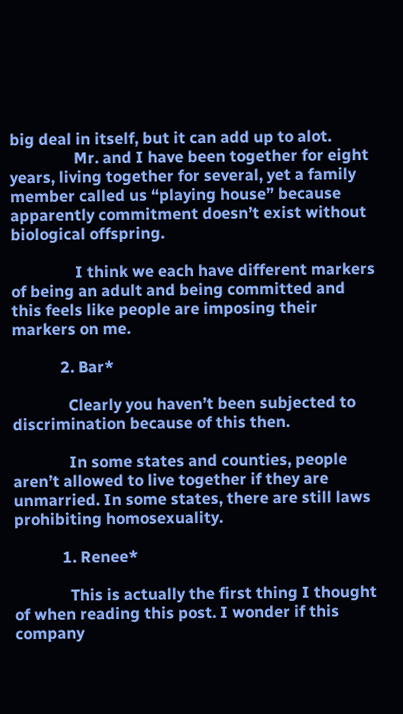big deal in itself, but it can add up to alot.
                Mr. and I have been together for eight years, living together for several, yet a family member called us “playing house” because apparently commitment doesn’t exist without biological offspring.

                I think we each have different markers of being an adult and being committed and this feels like people are imposing their markers on me.

            2. Bar*

              Clearly you haven’t been subjected to discrimination because of this then.

              In some states and counties, people aren’t allowed to live together if they are unmarried. In some states, there are still laws prohibiting homosexuality.

            1. Renee*

              This is actually the first thing I thought of when reading this post. I wonder if this company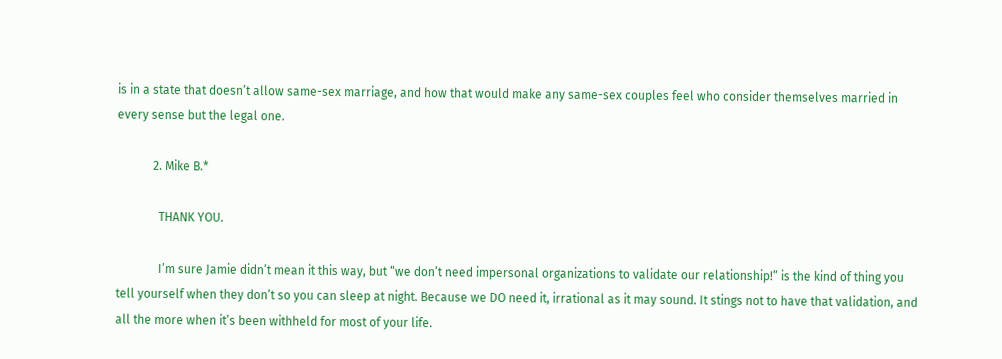is in a state that doesn’t allow same-sex marriage, and how that would make any same-sex couples feel who consider themselves married in every sense but the legal one.

            2. Mike B.*

              THANK YOU.

              I’m sure Jamie didn’t mean it this way, but “we don’t need impersonal organizations to validate our relationship!” is the kind of thing you tell yourself when they don’t so you can sleep at night. Because we DO need it, irrational as it may sound. It stings not to have that validation, and all the more when it’s been withheld for most of your life.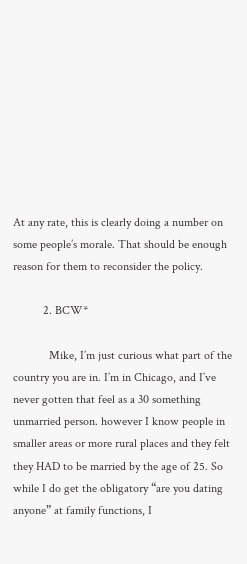At any rate, this is clearly doing a number on some people’s morale. That should be enough reason for them to reconsider the policy.

          2. BCW*

            Mike, I’m just curious what part of the country you are in. I’m in Chicago, and I’ve never gotten that feel as a 30 something unmarried person. however I know people in smaller areas or more rural places and they felt they HAD to be married by the age of 25. So while I do get the obligatory “are you dating anyone” at family functions, I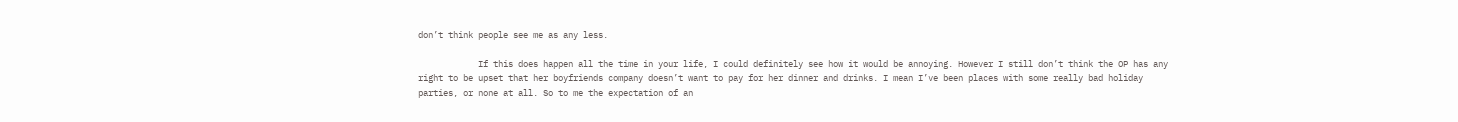don’t think people see me as any less.

            If this does happen all the time in your life, I could definitely see how it would be annoying. However I still don’t think the OP has any right to be upset that her boyfriends company doesn’t want to pay for her dinner and drinks. I mean I’ve been places with some really bad holiday parties, or none at all. So to me the expectation of an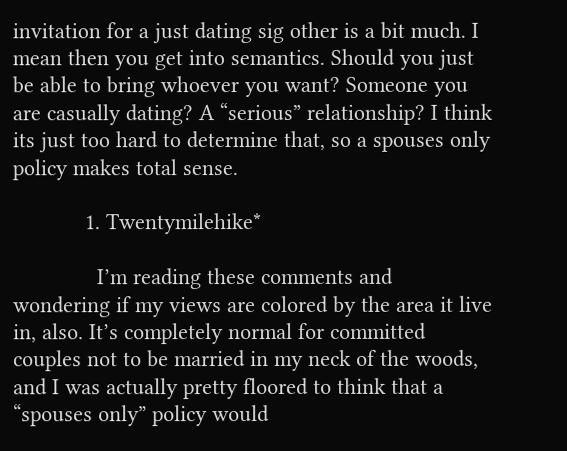invitation for a just dating sig other is a bit much. I mean then you get into semantics. Should you just be able to bring whoever you want? Someone you are casually dating? A “serious” relationship? I think its just too hard to determine that, so a spouses only policy makes total sense.

            1. Twentymilehike*

              I’m reading these comments and wondering if my views are colored by the area it live in, also. It’s completely normal for committed couples not to be married in my neck of the woods, and I was actually pretty floored to think that a “spouses only” policy would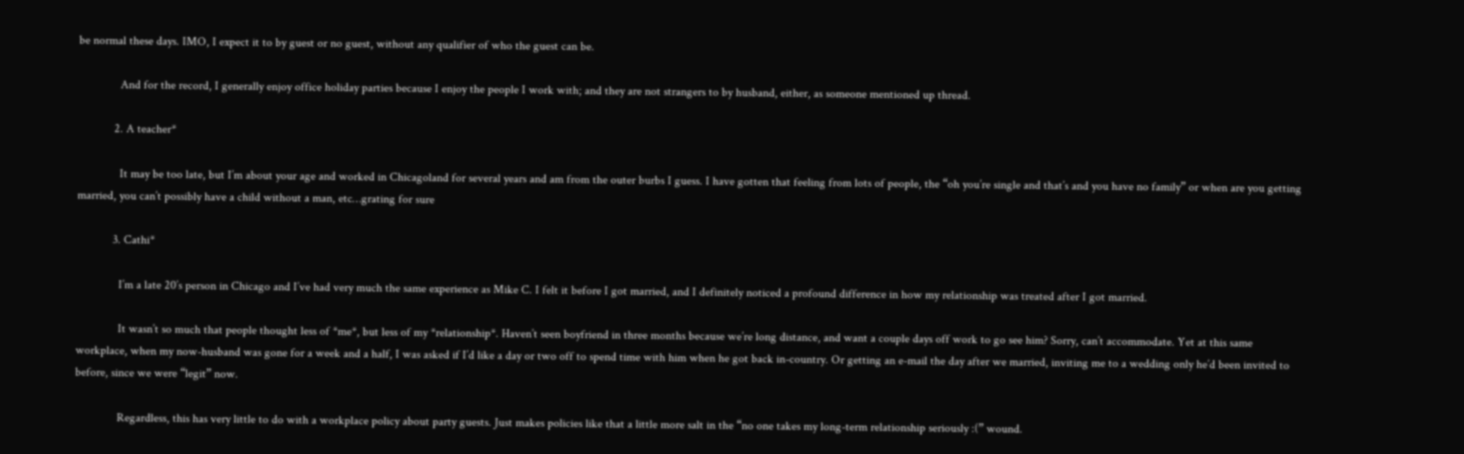be normal these days. IMO, I expect it to by guest or no guest, without any qualifier of who the guest can be.

              And for the record, I generally enjoy office holiday parties because I enjoy the people I work with; and they are not strangers to by husband, either, as someone mentioned up thread.

            2. A teacher*

              It may be too late, but I’m about your age and worked in Chicagoland for several years and am from the outer burbs I guess. I have gotten that feeling from lots of people, the “oh you’re single and that’s and you have no family” or when are you getting married, you can’t possibly have a child without a man, etc…grating for sure

            3. Cathi*

              I’m a late 20’s person in Chicago and I’ve had very much the same experience as Mike C. I felt it before I got married, and I definitely noticed a profound difference in how my relationship was treated after I got married.

              It wasn’t so much that people thought less of *me*, but less of my *relationship*. Haven’t seen boyfriend in three months because we’re long distance, and want a couple days off work to go see him? Sorry, can’t accommodate. Yet at this same workplace, when my now-husband was gone for a week and a half, I was asked if I’d like a day or two off to spend time with him when he got back in-country. Or getting an e-mail the day after we married, inviting me to a wedding only he’d been invited to before, since we were “legit” now.

              Regardless, this has very little to do with a workplace policy about party guests. Just makes policies like that a little more salt in the “no one takes my long-term relationship seriously :(” wound.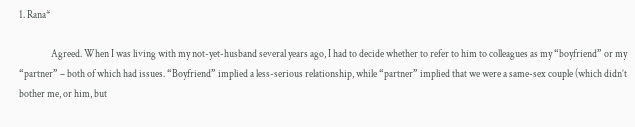1. Rana*

                Agreed. When I was living with my not-yet-husband several years ago, I had to decide whether to refer to him to colleagues as my “boyfriend” or my “partner” – both of which had issues. “Boyfriend” implied a less-serious relationship, while “partner” implied that we were a same-sex couple (which didn’t bother me, or him, but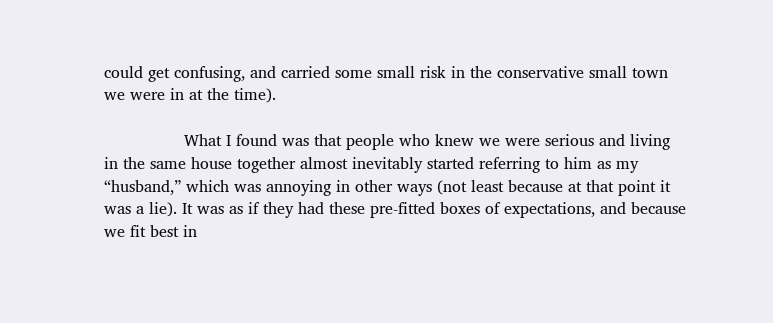could get confusing, and carried some small risk in the conservative small town we were in at the time).

                What I found was that people who knew we were serious and living in the same house together almost inevitably started referring to him as my “husband,” which was annoying in other ways (not least because at that point it was a lie). It was as if they had these pre-fitted boxes of expectations, and because we fit best in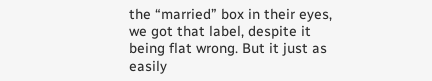the “married” box in their eyes, we got that label, despite it being flat wrong. But it just as easily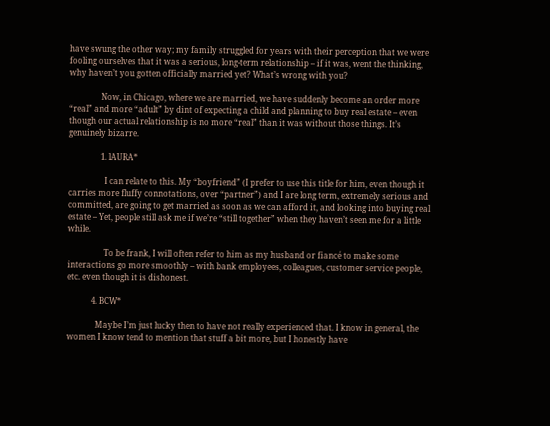have swung the other way; my family struggled for years with their perception that we were fooling ourselves that it was a serious, long-term relationship – if it was, went the thinking, why haven’t you gotten officially married yet? What’s wrong with you?

                Now, in Chicago, where we are married, we have suddenly become an order more “real” and more “adult” by dint of expecting a child and planning to buy real estate – even though our actual relationship is no more “real” than it was without those things. It’s genuinely bizarre.

                1. lAURA*

                  I can relate to this. My “boyfriend” (I prefer to use this title for him, even though it carries more fluffy connotations, over “partner”) and I are long term, extremely serious and committed, are going to get married as soon as we can afford it, and looking into buying real estate – Yet, people still ask me if we’re “still together” when they haven’t seen me for a little while.

                  To be frank, I will often refer to him as my husband or fiancé to make some interactions go more smoothly – with bank employees, colleagues, customer service people, etc. even though it is dishonest.

            4. BCW*

              Maybe I’m just lucky then to have not really experienced that. I know in general, the women I know tend to mention that stuff a bit more, but I honestly have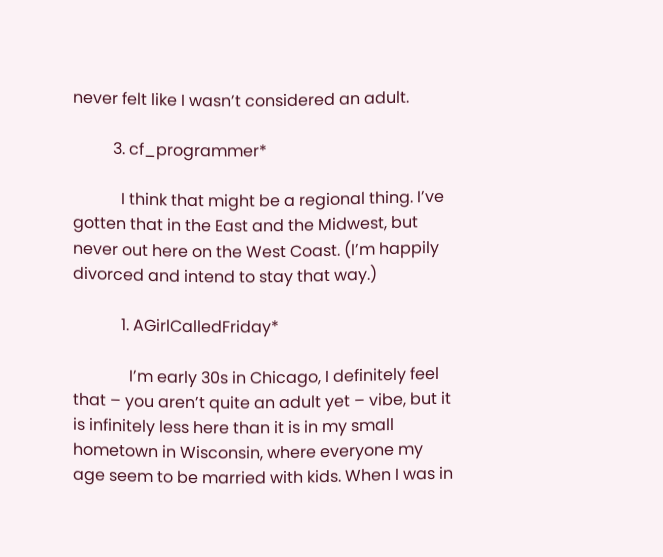never felt like I wasn’t considered an adult.

          3. cf_programmer*

            I think that might be a regional thing. I’ve gotten that in the East and the Midwest, but never out here on the West Coast. (I’m happily divorced and intend to stay that way.)

            1. AGirlCalledFriday*

              I’m early 30s in Chicago, I definitely feel that – you aren’t quite an adult yet – vibe, but it is infinitely less here than it is in my small hometown in Wisconsin, where everyone my age seem to be married with kids. When I was in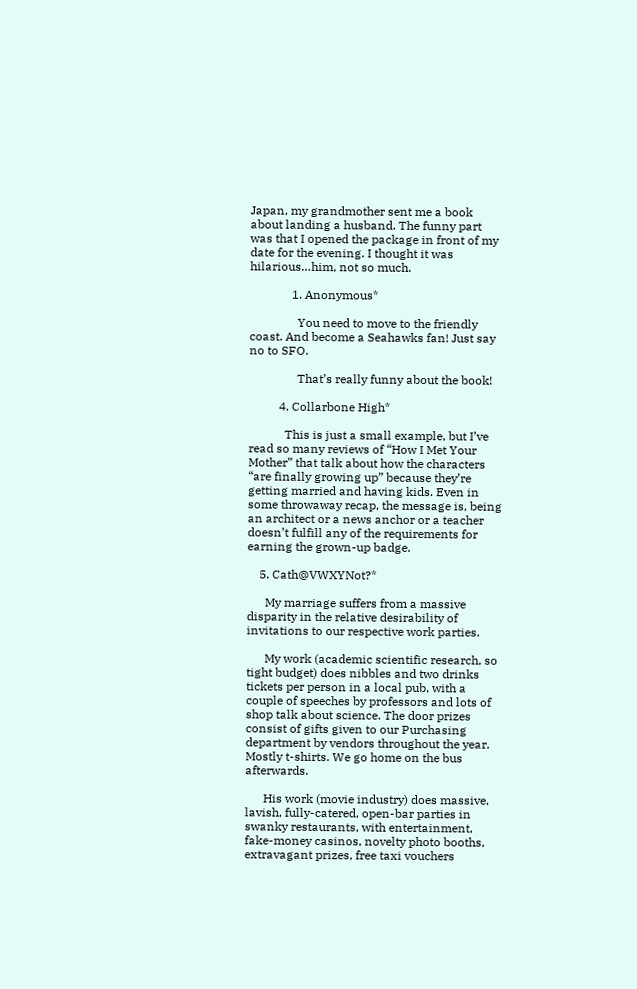Japan, my grandmother sent me a book about landing a husband. The funny part was that I opened the package in front of my date for the evening. I thought it was hilarious…him, not so much.

              1. Anonymous*

                You need to move to the friendly coast. And become a Seahawks fan! Just say no to SFO.

                That’s really funny about the book!

          4. Collarbone High*

            This is just a small example, but I’ve read so many reviews of “How I Met Your Mother” that talk about how the characters “are finally growing up” because they’re getting married and having kids. Even in some throwaway recap, the message is, being an architect or a news anchor or a teacher doesn’t fulfill any of the requirements for earning the grown-up badge.

    5. Cath@VWXYNot?*

      My marriage suffers from a massive disparity in the relative desirability of invitations to our respective work parties.

      My work (academic scientific research, so tight budget) does nibbles and two drinks tickets per person in a local pub, with a couple of speeches by professors and lots of shop talk about science. The door prizes consist of gifts given to our Purchasing department by vendors throughout the year. Mostly t-shirts. We go home on the bus afterwards.

      His work (movie industry) does massive, lavish, fully-catered, open-bar parties in swanky restaurants, with entertainment, fake-money casinos, novelty photo booths, extravagant prizes, free taxi vouchers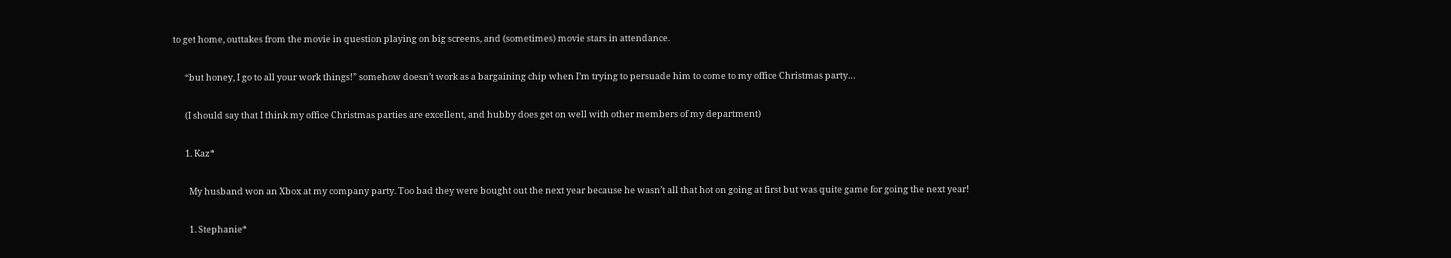to get home, outtakes from the movie in question playing on big screens, and (sometimes) movie stars in attendance.

      “but honey, I go to all your work things!” somehow doesn’t work as a bargaining chip when I’m trying to persuade him to come to my office Christmas party…

      (I should say that I think my office Christmas parties are excellent, and hubby does get on well with other members of my department)

      1. Kaz*

        My husband won an Xbox at my company party. Too bad they were bought out the next year because he wasn’t all that hot on going at first but was quite game for going the next year!

        1. Stephanie*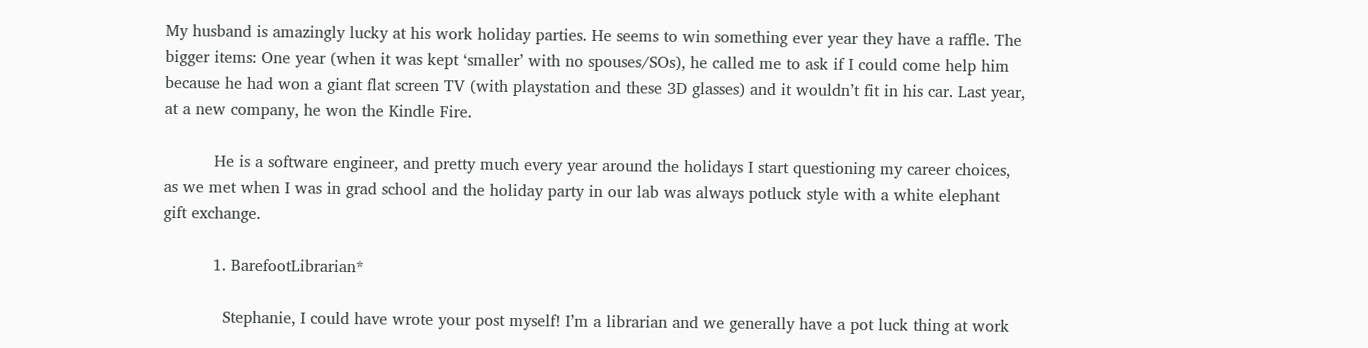My husband is amazingly lucky at his work holiday parties. He seems to win something ever year they have a raffle. The bigger items: One year (when it was kept ‘smaller’ with no spouses/SOs), he called me to ask if I could come help him because he had won a giant flat screen TV (with playstation and these 3D glasses) and it wouldn’t fit in his car. Last year, at a new company, he won the Kindle Fire.

          He is a software engineer, and pretty much every year around the holidays I start questioning my career choices, as we met when I was in grad school and the holiday party in our lab was always potluck style with a white elephant gift exchange.

          1. BarefootLibrarian*

            Stephanie, I could have wrote your post myself! I’m a librarian and we generally have a pot luck thing at work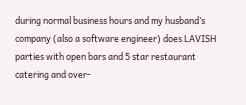during normal business hours and my husband’s company (also a software engineer) does LAVISH parties with open bars and 5 star restaurant catering and over-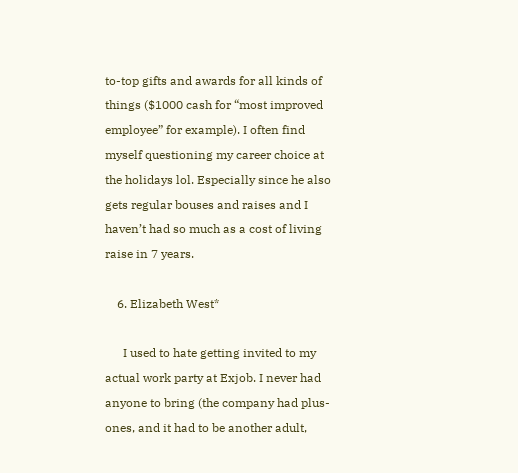to-top gifts and awards for all kinds of things ($1000 cash for “most improved employee” for example). I often find myself questioning my career choice at the holidays lol. Especially since he also gets regular bouses and raises and I haven’t had so much as a cost of living raise in 7 years.

    6. Elizabeth West*

      I used to hate getting invited to my actual work party at Exjob. I never had anyone to bring (the company had plus-ones, and it had to be another adult,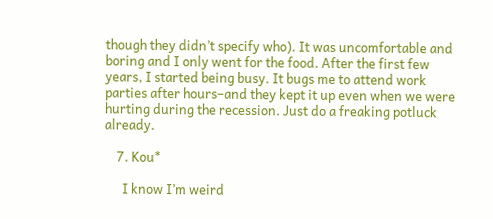though they didn’t specify who). It was uncomfortable and boring and I only went for the food. After the first few years, I started being busy. It bugs me to attend work parties after hours–and they kept it up even when we were hurting during the recession. Just do a freaking potluck already.

    7. Kou*

      I know I’m weird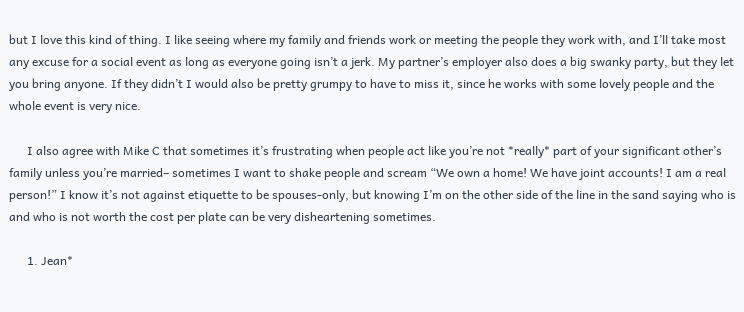but I love this kind of thing. I like seeing where my family and friends work or meeting the people they work with, and I’ll take most any excuse for a social event as long as everyone going isn’t a jerk. My partner’s employer also does a big swanky party, but they let you bring anyone. If they didn’t I would also be pretty grumpy to have to miss it, since he works with some lovely people and the whole event is very nice.

      I also agree with Mike C that sometimes it’s frustrating when people act like you’re not *really* part of your significant other’s family unless you’re married– sometimes I want to shake people and scream “We own a home! We have joint accounts! I am a real person!” I know it’s not against etiquette to be spouses-only, but knowing I’m on the other side of the line in the sand saying who is and who is not worth the cost per plate can be very disheartening sometimes.

      1. Jean*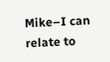Mike–I can relate to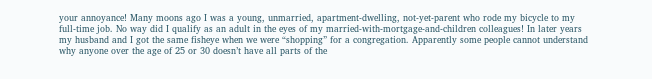your annoyance! Many moons ago I was a young, unmarried, apartment-dwelling, not-yet-parent who rode my bicycle to my full-time job. No way did I qualify as an adult in the eyes of my married-with-mortgage-and-children colleagues! In later years my husband and I got the same fisheye when we were “shopping” for a congregation. Apparently some people cannot understand why anyone over the age of 25 or 30 doesn’t have all parts of the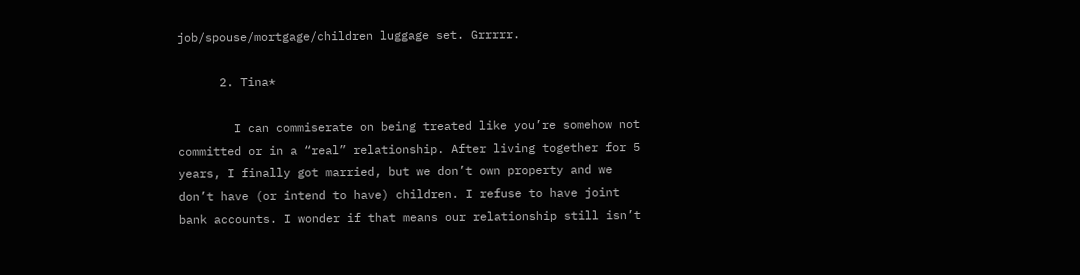job/spouse/mortgage/children luggage set. Grrrrr.

      2. Tina*

        I can commiserate on being treated like you’re somehow not committed or in a “real” relationship. After living together for 5 years, I finally got married, but we don’t own property and we don’t have (or intend to have) children. I refuse to have joint bank accounts. I wonder if that means our relationship still isn’t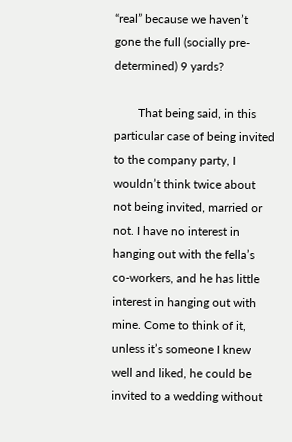“real” because we haven’t gone the full (socially pre-determined) 9 yards?

        That being said, in this particular case of being invited to the company party, I wouldn’t think twice about not being invited, married or not. I have no interest in hanging out with the fella’s co-workers, and he has little interest in hanging out with mine. Come to think of it, unless it’s someone I knew well and liked, he could be invited to a wedding without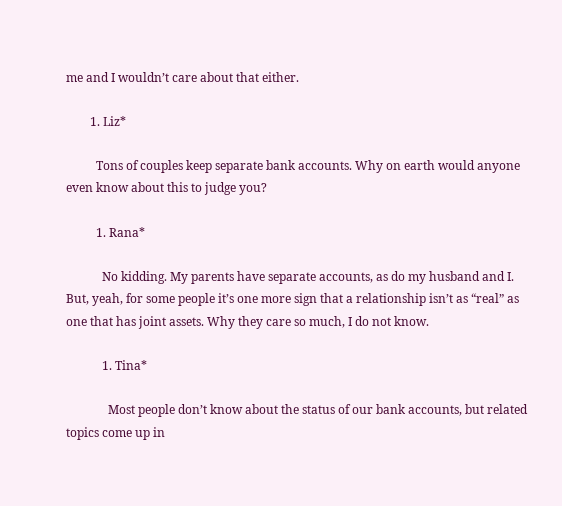me and I wouldn’t care about that either.

        1. Liz*

          Tons of couples keep separate bank accounts. Why on earth would anyone even know about this to judge you?

          1. Rana*

            No kidding. My parents have separate accounts, as do my husband and I. But, yeah, for some people it’s one more sign that a relationship isn’t as “real” as one that has joint assets. Why they care so much, I do not know.

            1. Tina*

              Most people don’t know about the status of our bank accounts, but related topics come up in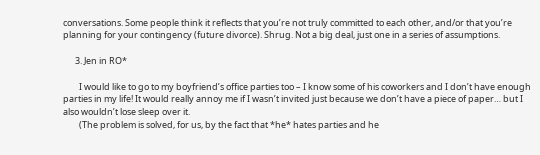conversations. Some people think it reflects that you’re not truly committed to each other, and/or that you’re planning for your contingency (future divorce). Shrug. Not a big deal, just one in a series of assumptions.

      3. Jen in RO*

        I would like to go to my boyfriend’s office parties too – I know some of his coworkers and I don’t have enough parties in my life! It would really annoy me if I wasn’t invited just because we don’t have a piece of paper… but I also wouldn’t lose sleep over it.
        (The problem is solved, for us, by the fact that *he* hates parties and he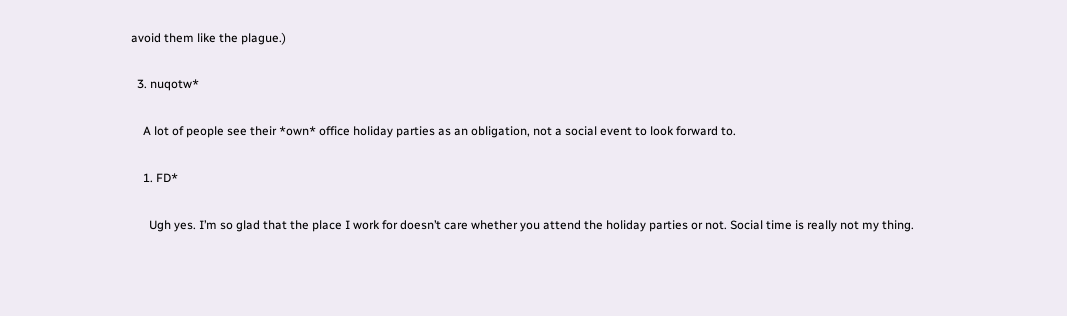avoid them like the plague.)

  3. nuqotw*

    A lot of people see their *own* office holiday parties as an obligation, not a social event to look forward to.

    1. FD*

      Ugh yes. I’m so glad that the place I work for doesn’t care whether you attend the holiday parties or not. Social time is really not my thing.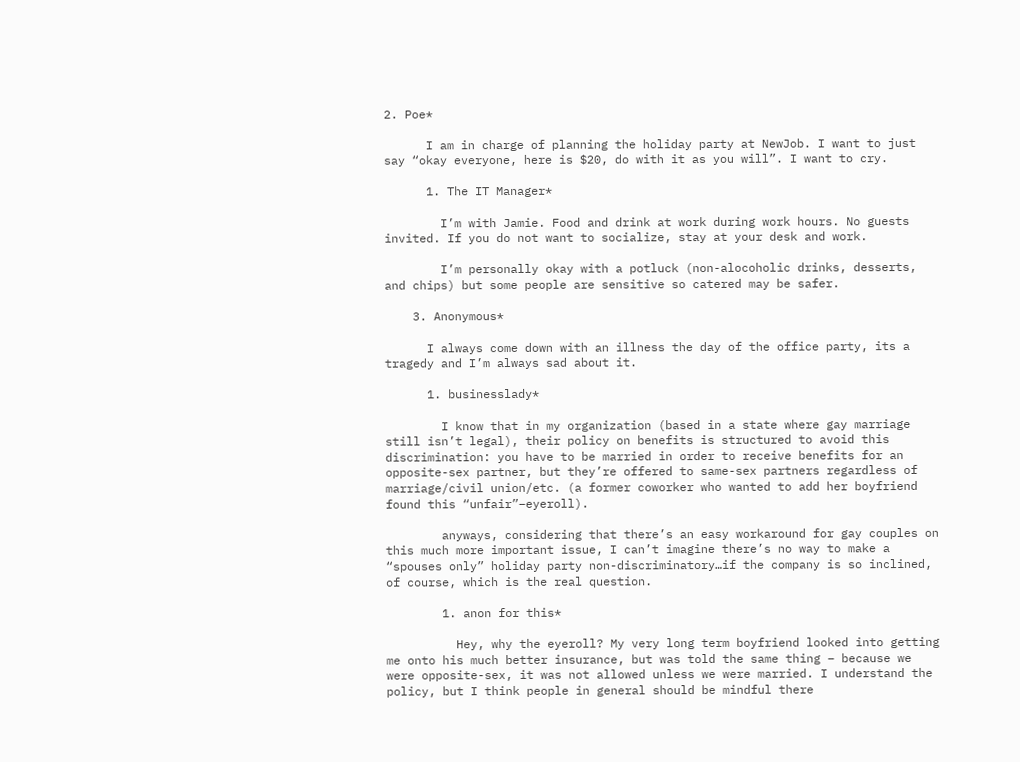2. Poe*

      I am in charge of planning the holiday party at NewJob. I want to just say “okay everyone, here is $20, do with it as you will”. I want to cry.

      1. The IT Manager*

        I’m with Jamie. Food and drink at work during work hours. No guests invited. If you do not want to socialize, stay at your desk and work.

        I’m personally okay with a potluck (non-alocoholic drinks, desserts, and chips) but some people are sensitive so catered may be safer.

    3. Anonymous*

      I always come down with an illness the day of the office party, its a tragedy and I’m always sad about it.

      1. businesslady*

        I know that in my organization (based in a state where gay marriage still isn’t legal), their policy on benefits is structured to avoid this discrimination: you have to be married in order to receive benefits for an opposite-sex partner, but they’re offered to same-sex partners regardless of marriage/civil union/etc. (a former coworker who wanted to add her boyfriend found this “unfair”–eyeroll).

        anyways, considering that there’s an easy workaround for gay couples on this much more important issue, I can’t imagine there’s no way to make a “spouses only” holiday party non-discriminatory…if the company is so inclined, of course, which is the real question.

        1. anon for this*

          Hey, why the eyeroll? My very long term boyfriend looked into getting me onto his much better insurance, but was told the same thing – because we were opposite-sex, it was not allowed unless we were married. I understand the policy, but I think people in general should be mindful there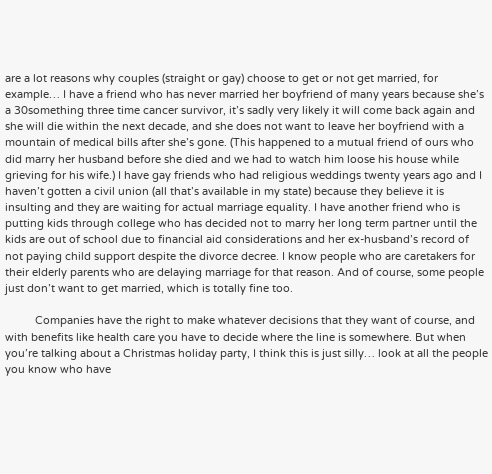are a lot reasons why couples (straight or gay) choose to get or not get married, for example… I have a friend who has never married her boyfriend of many years because she’s a 30something three time cancer survivor, it’s sadly very likely it will come back again and she will die within the next decade, and she does not want to leave her boyfriend with a mountain of medical bills after she’s gone. (This happened to a mutual friend of ours who did marry her husband before she died and we had to watch him loose his house while grieving for his wife.) I have gay friends who had religious weddings twenty years ago and I haven’t gotten a civil union (all that’s available in my state) because they believe it is insulting and they are waiting for actual marriage equality. I have another friend who is putting kids through college who has decided not to marry her long term partner until the kids are out of school due to financial aid considerations and her ex-husband’s record of not paying child support despite the divorce decree. I know people who are caretakers for their elderly parents who are delaying marriage for that reason. And of course, some people just don’t want to get married, which is totally fine too.

          Companies have the right to make whatever decisions that they want of course, and with benefits like health care you have to decide where the line is somewhere. But when you’re talking about a Christmas holiday party, I think this is just silly… look at all the people you know who have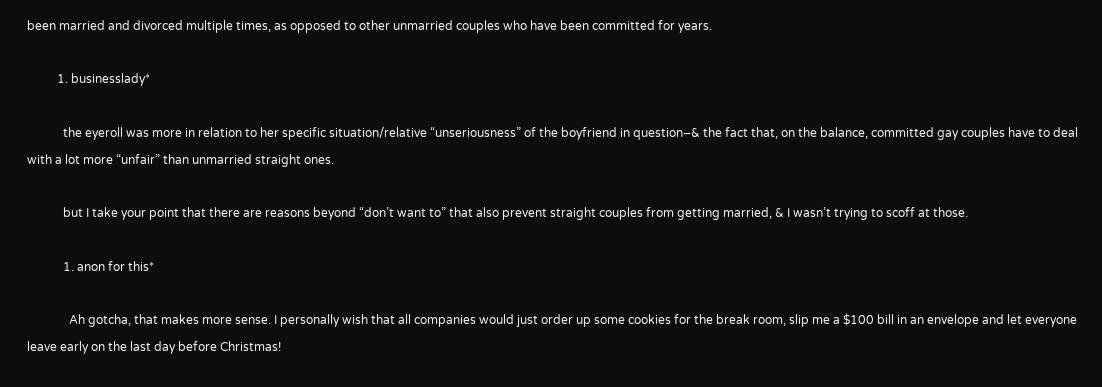been married and divorced multiple times, as opposed to other unmarried couples who have been committed for years.

          1. businesslady*

            the eyeroll was more in relation to her specific situation/relative “unseriousness” of the boyfriend in question–& the fact that, on the balance, committed gay couples have to deal with a lot more “unfair” than unmarried straight ones.

            but I take your point that there are reasons beyond “don’t want to” that also prevent straight couples from getting married, & I wasn’t trying to scoff at those.

            1. anon for this*

              Ah gotcha, that makes more sense. I personally wish that all companies would just order up some cookies for the break room, slip me a $100 bill in an envelope and let everyone leave early on the last day before Christmas!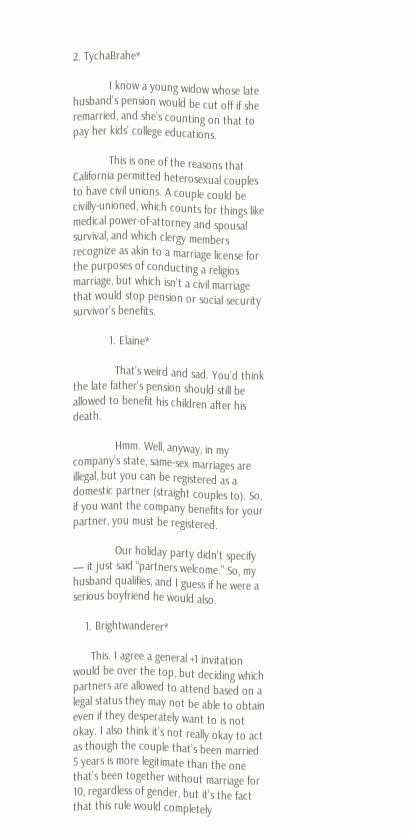2. TychaBrahe*

            I know a young widow whose late husband’s pension would be cut off if she remarried, and she’s counting on that to pay her kids’ college educations.

            This is one of the reasons that California permitted heterosexual couples to have civil unions. A couple could be civilly-unioned, which counts for things like medical power-of-attorney and spousal survival, and which clergy members recognize as akin to a marriage license for the purposes of conducting a religios marriage, but which isn’t a civil marriage that would stop pension or social security survivor’s benefits.

            1. Elaine*

              That’s weird and sad. You’d think the late father’s pension should still be allowed to benefit his children after his death.

              Hmm. Well, anyway, in my company’s state, same-sex marriages are illegal, but you can be registered as a domestic partner (straight couples to). So, if you want the company benefits for your partner, you must be registered.

              Our holiday party didn’t specify — it just said “partners welcome.” So, my husband qualifies, and I guess if he were a serious boyfriend he would also.

    1. Brightwanderer*

      This. I agree a general +1 invitation would be over the top, but deciding which partners are allowed to attend based on a legal status they may not be able to obtain even if they desperately want to is not okay. I also think it’s not really okay to act as though the couple that’s been married 5 years is more legitimate than the one that’s been together without marriage for 10, regardless of gender, but it’s the fact that this rule would completely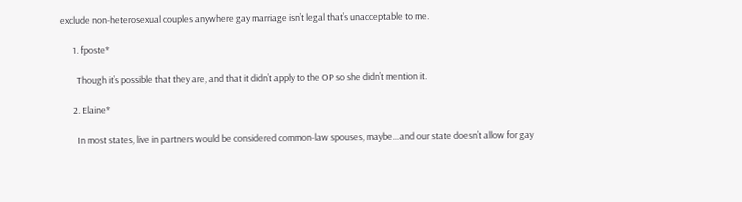exclude non-heterosexual couples anywhere gay marriage isn’t legal that’s unacceptable to me.

      1. fposte*

        Though it’s possible that they are, and that it didn’t apply to the OP so she didn’t mention it.

      2. Elaine*

        In most states, live in partners would be considered common-law spouses, maybe…and our state doesn’t allow for gay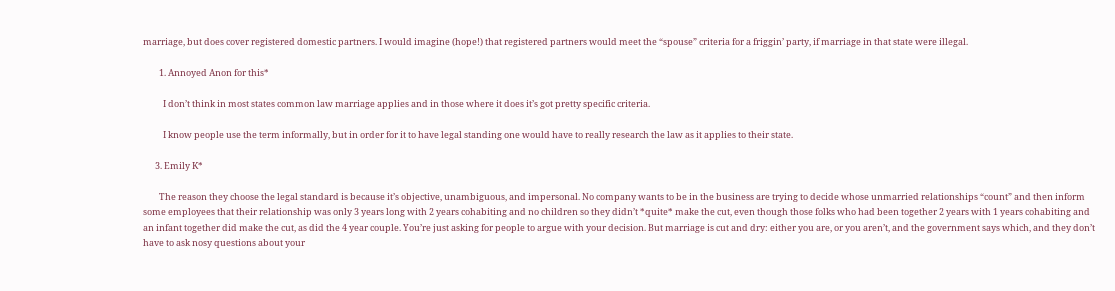marriage, but does cover registered domestic partners. I would imagine (hope!) that registered partners would meet the “spouse” criteria for a friggin’ party, if marriage in that state were illegal.

        1. Annoyed Anon for this*

          I don’t think in most states common law marriage applies and in those where it does it’s got pretty specific criteria.

          I know people use the term informally, but in order for it to have legal standing one would have to really research the law as it applies to their state.

      3. Emily K*

        The reason they choose the legal standard is because it’s objective, unambiguous, and impersonal. No company wants to be in the business are trying to decide whose unmarried relationships “count” and then inform some employees that their relationship was only 3 years long with 2 years cohabiting and no children so they didn’t *quite* make the cut, even though those folks who had been together 2 years with 1 years cohabiting and an infant together did make the cut, as did the 4 year couple. You’re just asking for people to argue with your decision. But marriage is cut and dry: either you are, or you aren’t, and the government says which, and they don’t have to ask nosy questions about your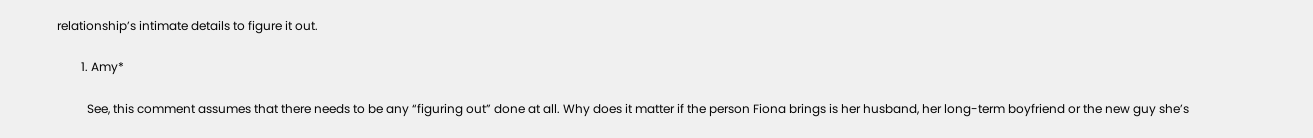relationship’s intimate details to figure it out.

        1. Amy*

          See, this comment assumes that there needs to be any “figuring out” done at all. Why does it matter if the person Fiona brings is her husband, her long-term boyfriend or the new guy she’s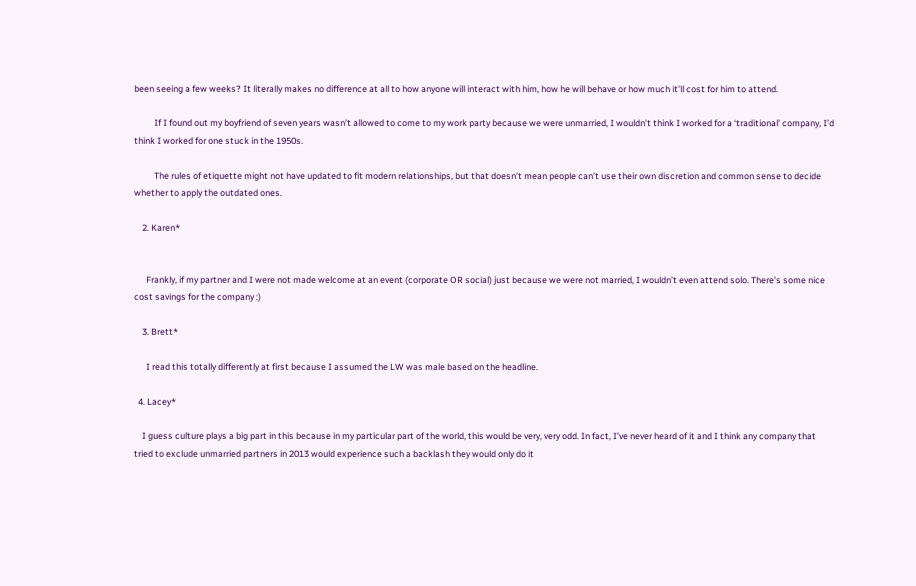been seeing a few weeks? It literally makes no difference at all to how anyone will interact with him, how he will behave or how much it’ll cost for him to attend.

          If I found out my boyfriend of seven years wasn’t allowed to come to my work party because we were unmarried, I wouldn’t think I worked for a ‘traditional’ company, I’d think I worked for one stuck in the 1950s.

          The rules of etiquette might not have updated to fit modern relationships, but that doesn’t mean people can’t use their own discretion and common sense to decide whether to apply the outdated ones.

    2. Karen*


      Frankly, if my partner and I were not made welcome at an event (corporate OR social) just because we were not married, I wouldn’t even attend solo. There’s some nice cost savings for the company :)

    3. Brett*

      I read this totally differently at first because I assumed the LW was male based on the headline.

  4. Lacey*

    I guess culture plays a big part in this because in my particular part of the world, this would be very, very odd. In fact, I’ve never heard of it and I think any company that tried to exclude unmarried partners in 2013 would experience such a backlash they would only do it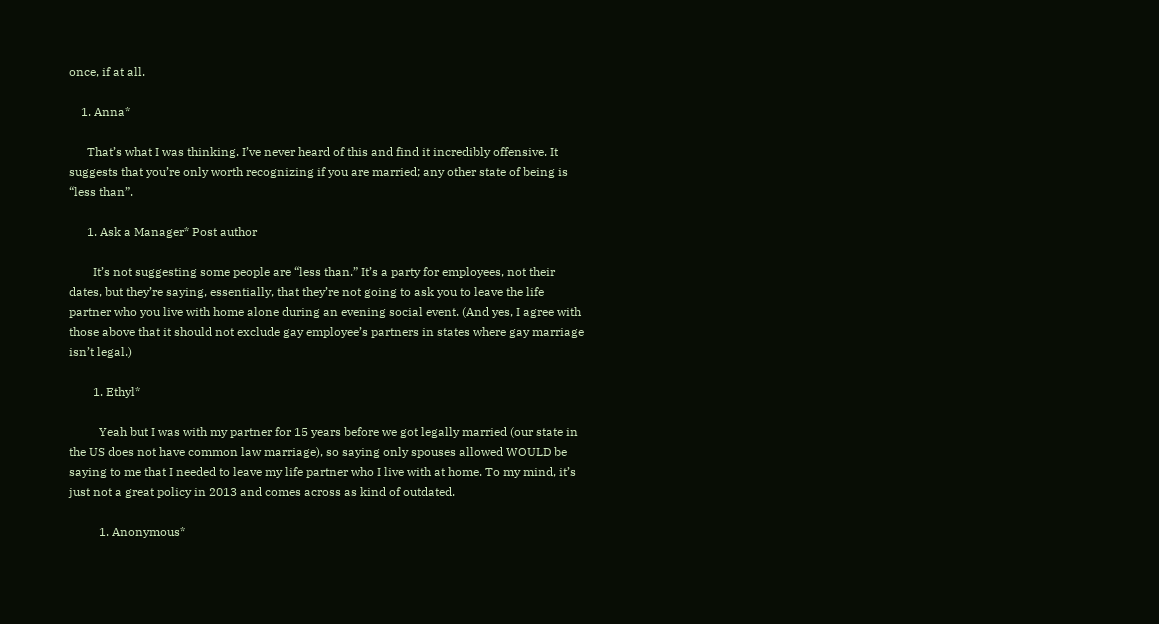once, if at all.

    1. Anna*

      That’s what I was thinking. I’ve never heard of this and find it incredibly offensive. It suggests that you’re only worth recognizing if you are married; any other state of being is “less than”.

      1. Ask a Manager* Post author

        It’s not suggesting some people are “less than.” It’s a party for employees, not their dates, but they’re saying, essentially, that they’re not going to ask you to leave the life partner who you live with home alone during an evening social event. (And yes, I agree with those above that it should not exclude gay employee’s partners in states where gay marriage isn’t legal.)

        1. Ethyl*

          Yeah but I was with my partner for 15 years before we got legally married (our state in the US does not have common law marriage), so saying only spouses allowed WOULD be saying to me that I needed to leave my life partner who I live with at home. To my mind, it’s just not a great policy in 2013 and comes across as kind of outdated.

          1. Anonymous*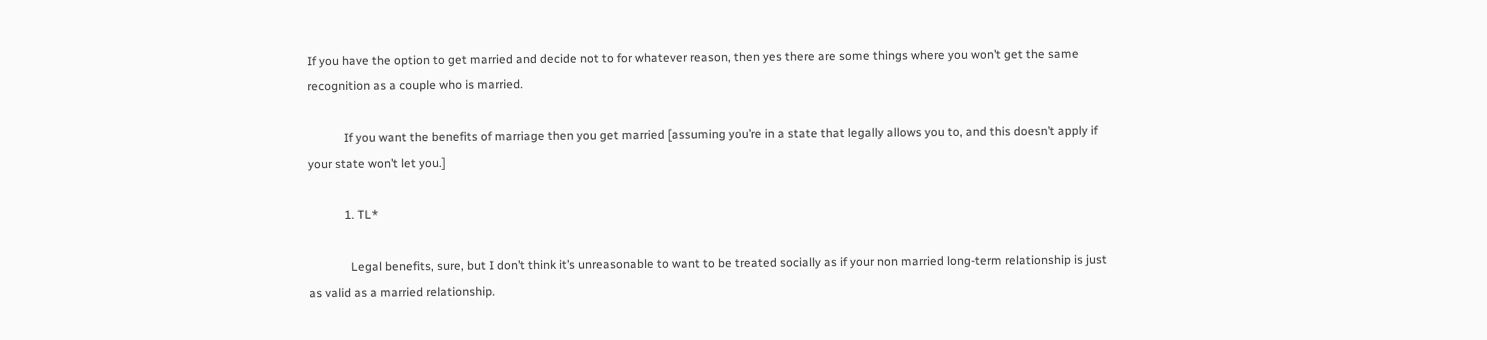If you have the option to get married and decide not to for whatever reason, then yes there are some things where you won’t get the same recognition as a couple who is married.

            If you want the benefits of marriage then you get married [assuming you’re in a state that legally allows you to, and this doesn’t apply if your state won’t let you.]

            1. TL*

              Legal benefits, sure, but I don’t think it’s unreasonable to want to be treated socially as if your non married long-term relationship is just as valid as a married relationship.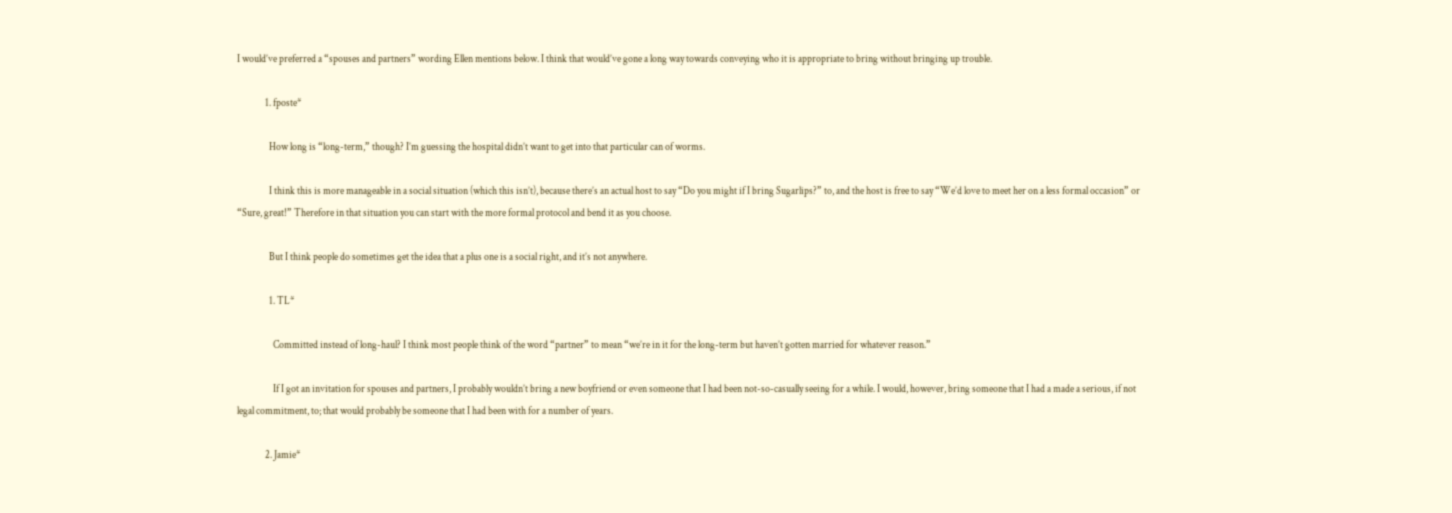I would’ve preferred a “spouses and partners” wording Ellen mentions below. I think that would’ve gone a long way towards conveying who it is appropriate to bring without bringing up trouble.

              1. fposte*

                How long is “long-term,” though? I’m guessing the hospital didn’t want to get into that particular can of worms.

                I think this is more manageable in a social situation (which this isn’t), because there’s an actual host to say “Do you might if I bring Sugarlips?” to, and the host is free to say “We’d love to meet her on a less formal occasion” or “Sure, great!” Therefore in that situation you can start with the more formal protocol and bend it as you choose.

                But I think people do sometimes get the idea that a plus one is a social right, and it’s not anywhere.

                1. TL*

                  Committed instead of long-haul? I think most people think of the word “partner” to mean “we’re in it for the long-term but haven’t gotten married for whatever reason.”

                  If I got an invitation for spouses and partners, I probably wouldn’t bring a new boyfriend or even someone that I had been not-so-casually seeing for a while. I would, however, bring someone that I had a made a serious, if not legal commitment, to; that would probably be someone that I had been with for a number of years.

              2. Jamie*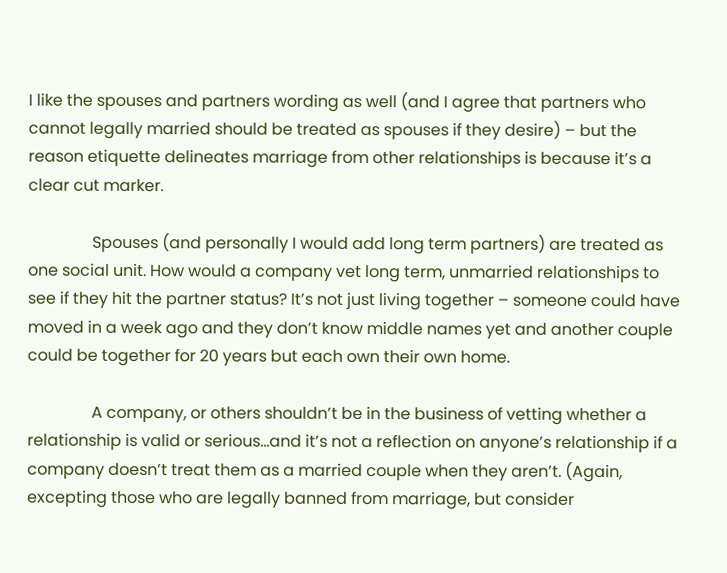I like the spouses and partners wording as well (and I agree that partners who cannot legally married should be treated as spouses if they desire) – but the reason etiquette delineates marriage from other relationships is because it’s a clear cut marker.

                Spouses (and personally I would add long term partners) are treated as one social unit. How would a company vet long term, unmarried relationships to see if they hit the partner status? It’s not just living together – someone could have moved in a week ago and they don’t know middle names yet and another couple could be together for 20 years but each own their own home.

                A company, or others shouldn’t be in the business of vetting whether a relationship is valid or serious…and it’s not a reflection on anyone’s relationship if a company doesn’t treat them as a married couple when they aren’t. (Again, excepting those who are legally banned from marriage, but consider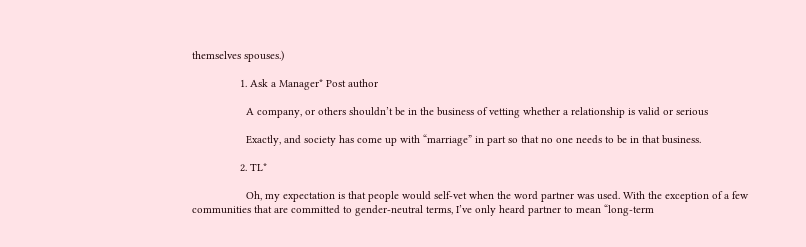themselves spouses.)

                1. Ask a Manager* Post author

                  A company, or others shouldn’t be in the business of vetting whether a relationship is valid or serious

                  Exactly, and society has come up with “marriage” in part so that no one needs to be in that business.

                2. TL*

                  Oh, my expectation is that people would self-vet when the word partner was used. With the exception of a few communities that are committed to gender-neutral terms, I’ve only heard partner to mean “long-term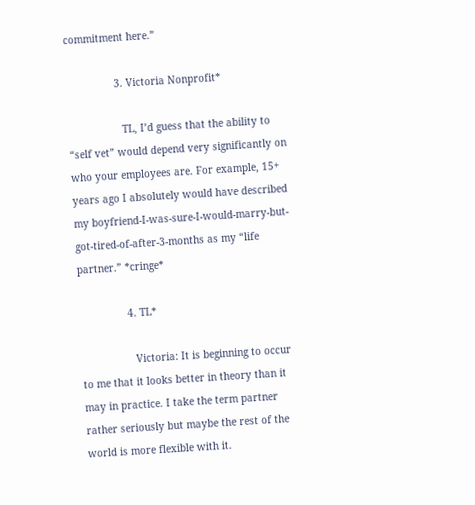commitment here.”

                3. Victoria Nonprofit*

                  TL, I’d guess that the ability to “self vet” would depend very significantly on who your employees are. For example, 15+ years ago I absolutely would have described my boyfriend-I-was-sure-I-would-marry-but-got-tired-of-after-3-months as my “life partner.” *cringe*

                4. TL*

                  Victoria: It is beginning to occur to me that it looks better in theory than it may in practice. I take the term partner rather seriously but maybe the rest of the world is more flexible with it.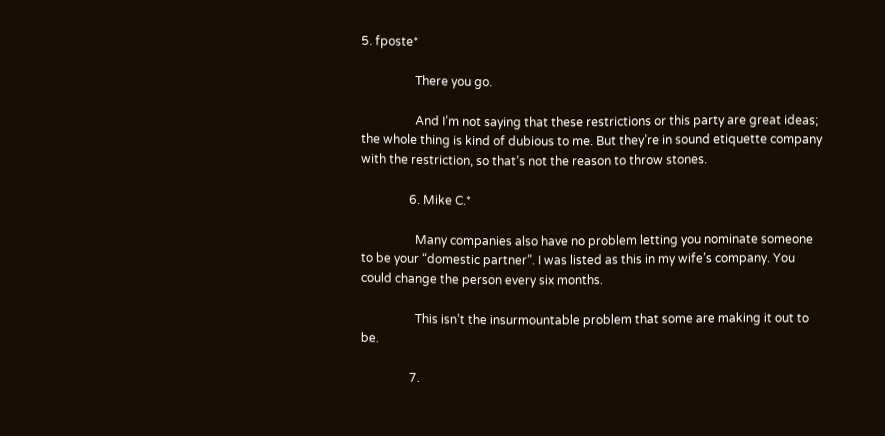5. fposte*

                  There you go.

                  And I’m not saying that these restrictions or this party are great ideas; the whole thing is kind of dubious to me. But they’re in sound etiquette company with the restriction, so that’s not the reason to throw stones.

                6. Mike C.*

                  Many companies also have no problem letting you nominate someone to be your “domestic partner”. I was listed as this in my wife’s company. You could change the person every six months.

                  This isn’t the insurmountable problem that some are making it out to be.

                7.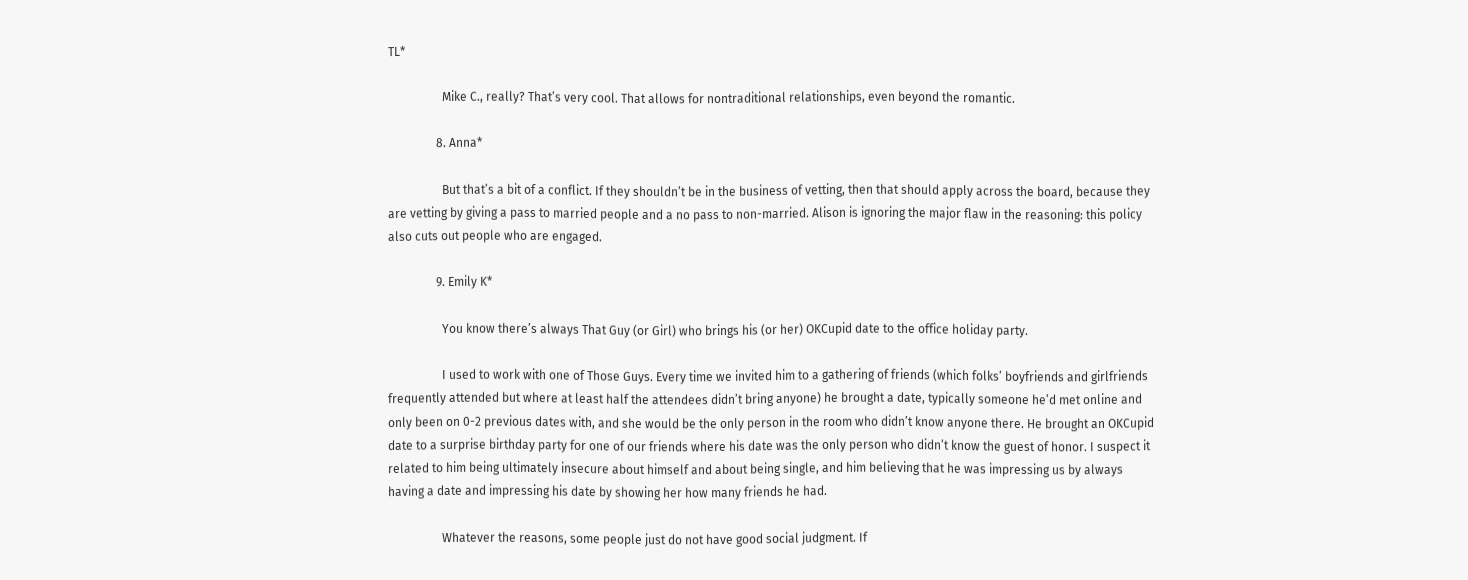TL*

                  Mike C., really? That’s very cool. That allows for nontraditional relationships, even beyond the romantic.

                8. Anna*

                  But that’s a bit of a conflict. If they shouldn’t be in the business of vetting, then that should apply across the board, because they are vetting by giving a pass to married people and a no pass to non-married. Alison is ignoring the major flaw in the reasoning: this policy also cuts out people who are engaged.

                9. Emily K*

                  You know there’s always That Guy (or Girl) who brings his (or her) OKCupid date to the office holiday party.

                  I used to work with one of Those Guys. Every time we invited him to a gathering of friends (which folks’ boyfriends and girlfriends frequently attended but where at least half the attendees didn’t bring anyone) he brought a date, typically someone he’d met online and only been on 0-2 previous dates with, and she would be the only person in the room who didn’t know anyone there. He brought an OKCupid date to a surprise birthday party for one of our friends where his date was the only person who didn’t know the guest of honor. I suspect it related to him being ultimately insecure about himself and about being single, and him believing that he was impressing us by always having a date and impressing his date by showing her how many friends he had.

                  Whatever the reasons, some people just do not have good social judgment. If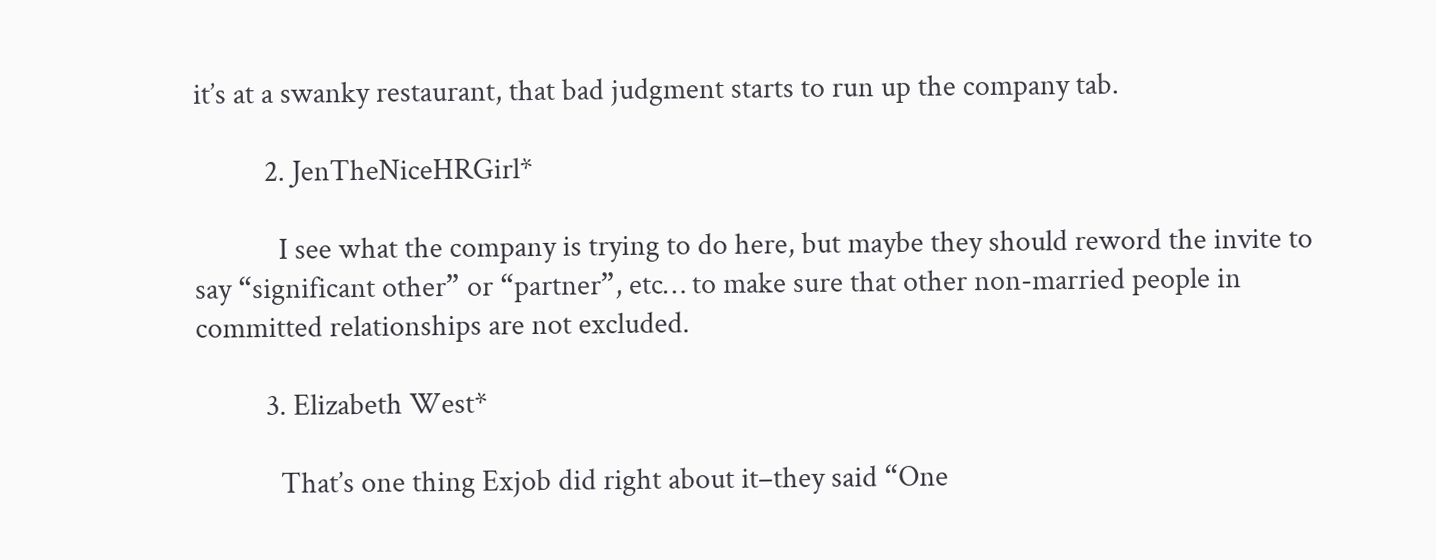it’s at a swanky restaurant, that bad judgment starts to run up the company tab.

          2. JenTheNiceHRGirl*

            I see what the company is trying to do here, but maybe they should reword the invite to say “significant other” or “partner”, etc… to make sure that other non-married people in committed relationships are not excluded.

          3. Elizabeth West*

            That’s one thing Exjob did right about it–they said “One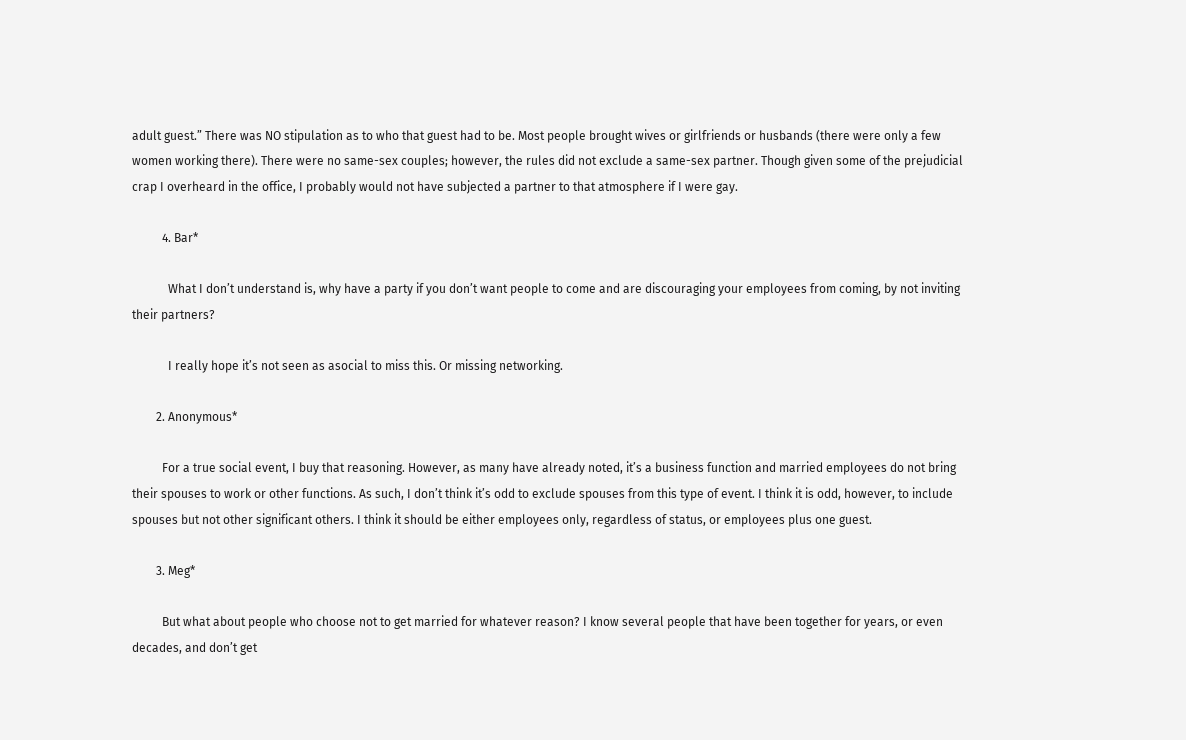adult guest.” There was NO stipulation as to who that guest had to be. Most people brought wives or girlfriends or husbands (there were only a few women working there). There were no same-sex couples; however, the rules did not exclude a same-sex partner. Though given some of the prejudicial crap I overheard in the office, I probably would not have subjected a partner to that atmosphere if I were gay.

          4. Bar*

            What I don’t understand is, why have a party if you don’t want people to come and are discouraging your employees from coming, by not inviting their partners?

            I really hope it’s not seen as asocial to miss this. Or missing networking.

        2. Anonymous*

          For a true social event, I buy that reasoning. However, as many have already noted, it’s a business function and married employees do not bring their spouses to work or other functions. As such, I don’t think it’s odd to exclude spouses from this type of event. I think it is odd, however, to include spouses but not other significant others. I think it should be either employees only, regardless of status, or employees plus one guest.

        3. Meg*

          But what about people who choose not to get married for whatever reason? I know several people that have been together for years, or even decades, and don’t get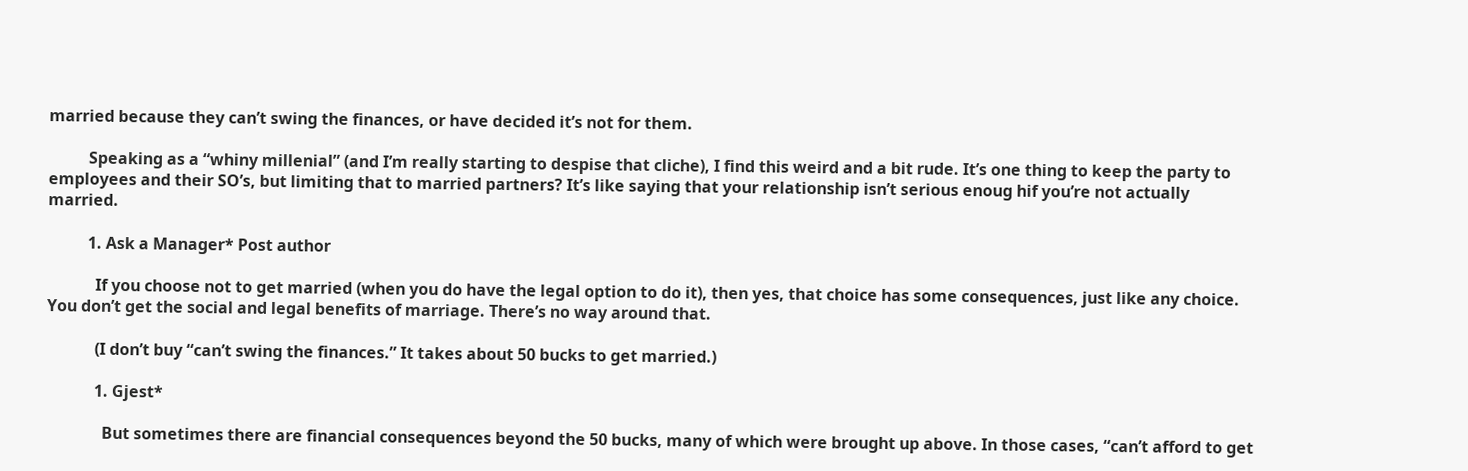married because they can’t swing the finances, or have decided it’s not for them.

          Speaking as a “whiny millenial” (and I’m really starting to despise that cliche), I find this weird and a bit rude. It’s one thing to keep the party to employees and their SO’s, but limiting that to married partners? It’s like saying that your relationship isn’t serious enoug hif you’re not actually married.

          1. Ask a Manager* Post author

            If you choose not to get married (when you do have the legal option to do it), then yes, that choice has some consequences, just like any choice. You don’t get the social and legal benefits of marriage. There’s no way around that.

            (I don’t buy “can’t swing the finances.” It takes about 50 bucks to get married.)

            1. Gjest*

              But sometimes there are financial consequences beyond the 50 bucks, many of which were brought up above. In those cases, “can’t afford to get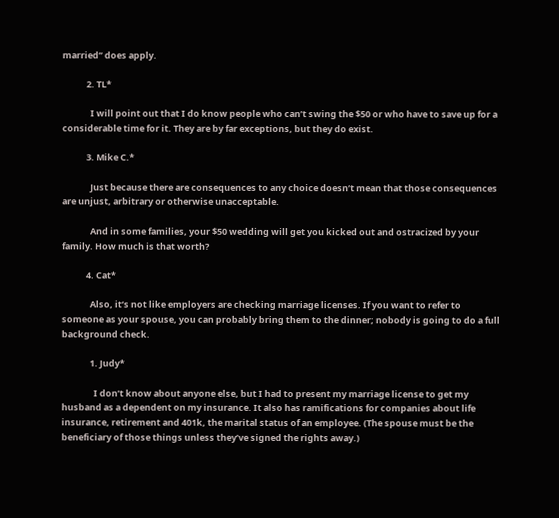married” does apply.

            2. TL*

              I will point out that I do know people who can’t swing the $50 or who have to save up for a considerable time for it. They are by far exceptions, but they do exist.

            3. Mike C.*

              Just because there are consequences to any choice doesn’t mean that those consequences are unjust, arbitrary or otherwise unacceptable.

              And in some families, your $50 wedding will get you kicked out and ostracized by your family. How much is that worth?

            4. Cat*

              Also, it’s not like employers are checking marriage licenses. If you want to refer to someone as your spouse, you can probably bring them to the dinner; nobody is going to do a full background check.

              1. Judy*

                I don’t know about anyone else, but I had to present my marriage license to get my husband as a dependent on my insurance. It also has ramifications for companies about life insurance, retirement and 401k, the marital status of an employee. (The spouse must be the beneficiary of those things unless they’ve signed the rights away.)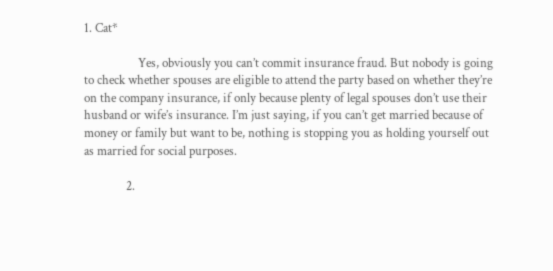1. Cat*

                  Yes, obviously you can’t commit insurance fraud. But nobody is going to check whether spouses are eligible to attend the party based on whether they’re on the company insurance, if only because plenty of legal spouses don’t use their husband or wife’s insurance. I’m just saying, if you can’t get married because of money or family but want to be, nothing is stopping you as holding yourself out as married for social purposes.

              2.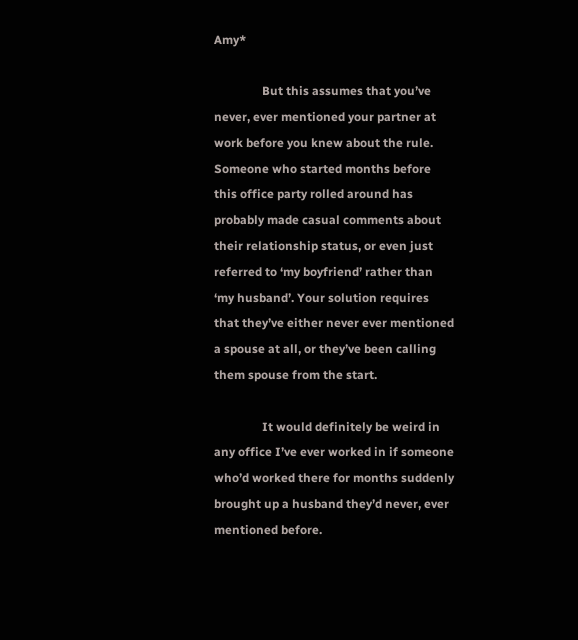Amy*

                But this assumes that you’ve never, ever mentioned your partner at work before you knew about the rule. Someone who started months before this office party rolled around has probably made casual comments about their relationship status, or even just referred to ‘my boyfriend’ rather than ‘my husband’. Your solution requires that they’ve either never ever mentioned a spouse at all, or they’ve been calling them spouse from the start.

                It would definitely be weird in any office I’ve ever worked in if someone who’d worked there for months suddenly brought up a husband they’d never, ever mentioned before.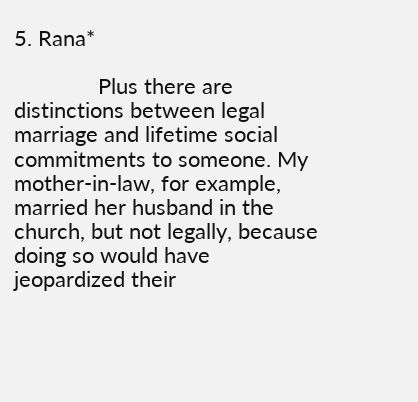5. Rana*

              Plus there are distinctions between legal marriage and lifetime social commitments to someone. My mother-in-law, for example, married her husband in the church, but not legally, because doing so would have jeopardized their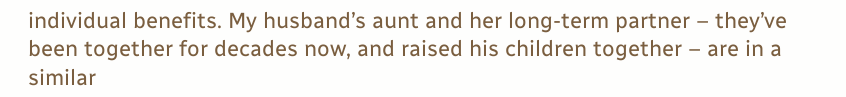individual benefits. My husband’s aunt and her long-term partner – they’ve been together for decades now, and raised his children together – are in a similar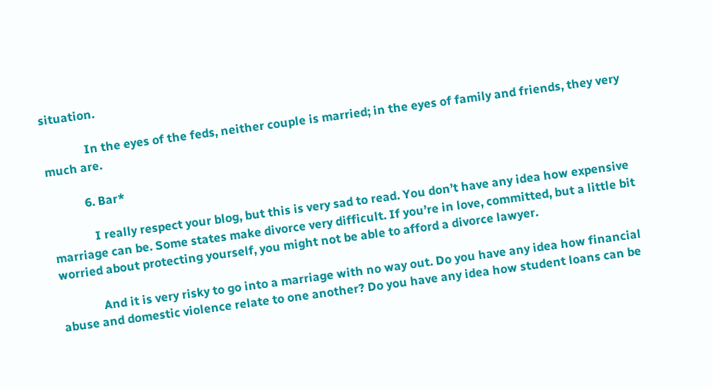situation.

              In the eyes of the feds, neither couple is married; in the eyes of family and friends, they very much are.

            6. Bar*

              I really respect your blog, but this is very sad to read. You don’t have any idea how expensive marriage can be. Some states make divorce very difficult. If you’re in love, committed, but a little bit worried about protecting yourself, you might not be able to afford a divorce lawyer.

              And it is very risky to go into a marriage with no way out. Do you have any idea how financial abuse and domestic violence relate to one another? Do you have any idea how student loans can be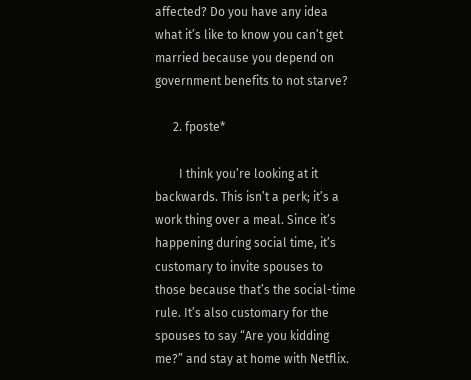affected? Do you have any idea what it’s like to know you can’t get married because you depend on government benefits to not starve?

      2. fposte*

        I think you’re looking at it backwards. This isn’t a perk; it’s a work thing over a meal. Since it’s happening during social time, it’s customary to invite spouses to those because that’s the social-time rule. It’s also customary for the spouses to say “Are you kidding me?” and stay at home with Netflix.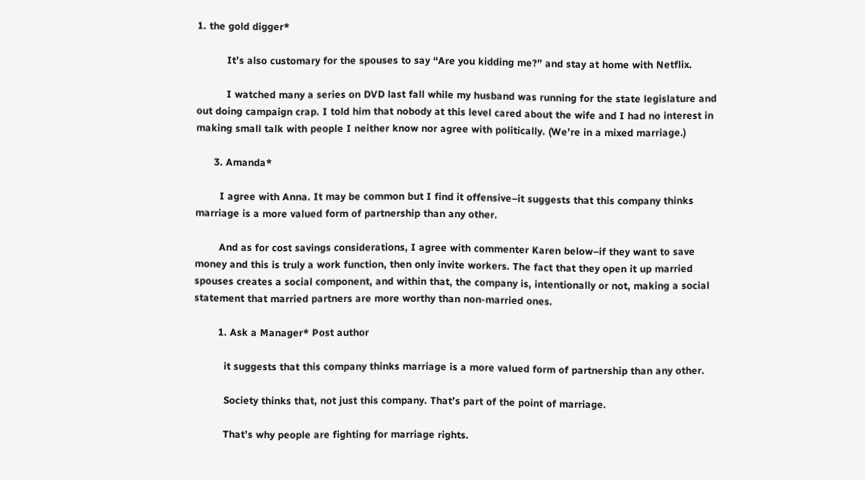1. the gold digger*

          It’s also customary for the spouses to say “Are you kidding me?” and stay at home with Netflix.

          I watched many a series on DVD last fall while my husband was running for the state legislature and out doing campaign crap. I told him that nobody at this level cared about the wife and I had no interest in making small talk with people I neither know nor agree with politically. (We’re in a mixed marriage.)

      3. Amanda*

        I agree with Anna. It may be common but I find it offensive–it suggests that this company thinks marriage is a more valued form of partnership than any other.

        And as for cost savings considerations, I agree with commenter Karen below–if they want to save money and this is truly a work function, then only invite workers. The fact that they open it up married spouses creates a social component, and within that, the company is, intentionally or not, making a social statement that married partners are more worthy than non-married ones.

        1. Ask a Manager* Post author

          it suggests that this company thinks marriage is a more valued form of partnership than any other.

          Society thinks that, not just this company. That’s part of the point of marriage.

          That’s why people are fighting for marriage rights.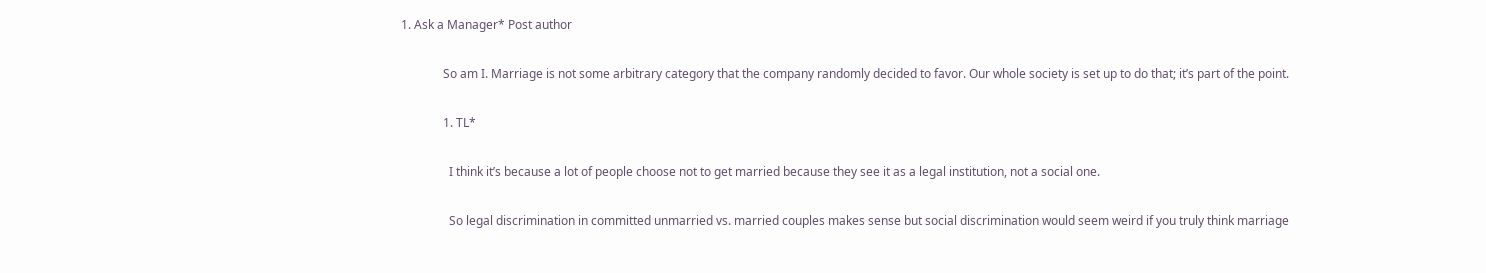1. Ask a Manager* Post author

              So am I. Marriage is not some arbitrary category that the company randomly decided to favor. Our whole society is set up to do that; it’s part of the point.

              1. TL*

                I think it’s because a lot of people choose not to get married because they see it as a legal institution, not a social one.

                So legal discrimination in committed unmarried vs. married couples makes sense but social discrimination would seem weird if you truly think marriage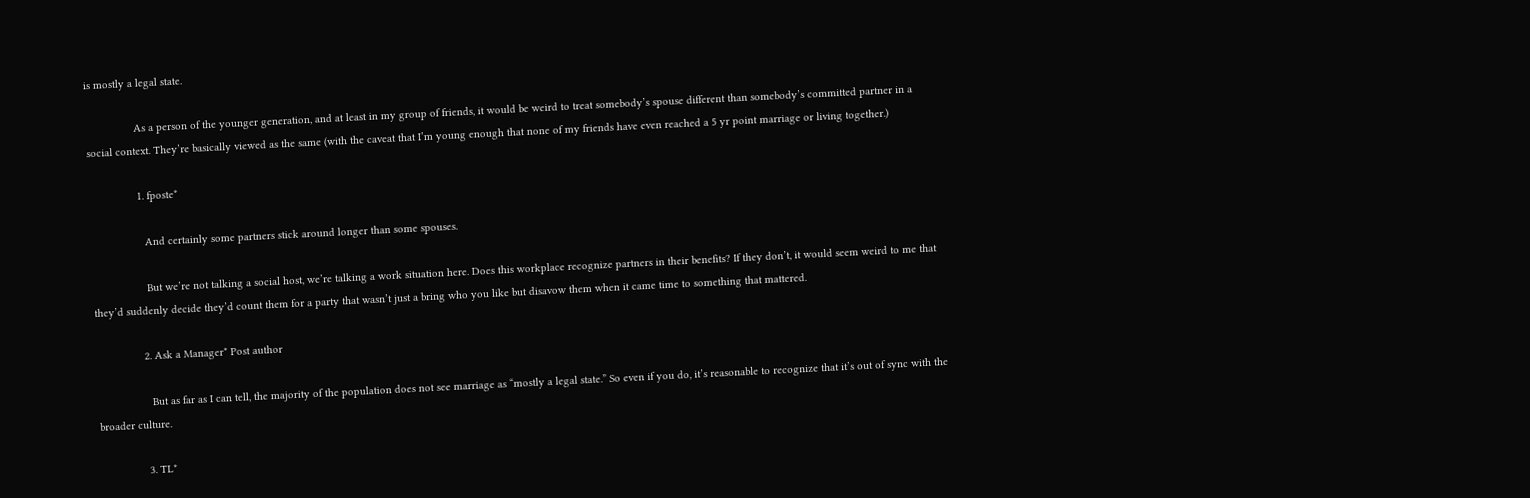is mostly a legal state.

                As a person of the younger generation, and at least in my group of friends, it would be weird to treat somebody’s spouse different than somebody’s committed partner in a social context. They’re basically viewed as the same (with the caveat that I’m young enough that none of my friends have even reached a 5 yr point marriage or living together.)

                1. fposte*

                  And certainly some partners stick around longer than some spouses.

                  But we’re not talking a social host, we’re talking a work situation here. Does this workplace recognize partners in their benefits? If they don’t, it would seem weird to me that they’d suddenly decide they’d count them for a party that wasn’t just a bring who you like but disavow them when it came time to something that mattered.

                2. Ask a Manager* Post author

                  But as far as I can tell, the majority of the population does not see marriage as “mostly a legal state.” So even if you do, it’s reasonable to recognize that it’s out of sync with the broader culture.

                3. TL*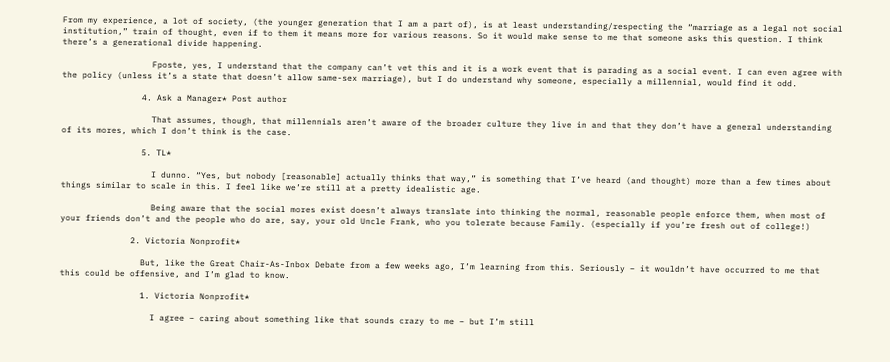From my experience, a lot of society, (the younger generation that I am a part of), is at least understanding/respecting the “marriage as a legal not social institution,” train of thought, even if to them it means more for various reasons. So it would make sense to me that someone asks this question. I think there’s a generational divide happening.

                  Fposte, yes, I understand that the company can’t vet this and it is a work event that is parading as a social event. I can even agree with the policy (unless it’s a state that doesn’t allow same-sex marriage), but I do understand why someone, especially a millennial, would find it odd.

                4. Ask a Manager* Post author

                  That assumes, though, that millennials aren’t aware of the broader culture they live in and that they don’t have a general understanding of its mores, which I don’t think is the case.

                5. TL*

                  I dunno. “Yes, but nobody [reasonable] actually thinks that way,” is something that I’ve heard (and thought) more than a few times about things similar to scale in this. I feel like we’re still at a pretty idealistic age.

                  Being aware that the social mores exist doesn’t always translate into thinking the normal, reasonable people enforce them, when most of your friends don’t and the people who do are, say, your old Uncle Frank, who you tolerate because Family. (especially if you’re fresh out of college!)

              2. Victoria Nonprofit*

                But, like the Great Chair-As-Inbox Debate from a few weeks ago, I’m learning from this. Seriously – it wouldn’t have occurred to me that this could be offensive, and I’m glad to know.

                1. Victoria Nonprofit*

                  I agree – caring about something like that sounds crazy to me – but I’m still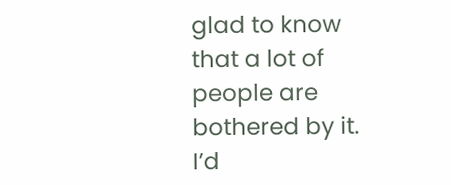glad to know that a lot of people are bothered by it. I’d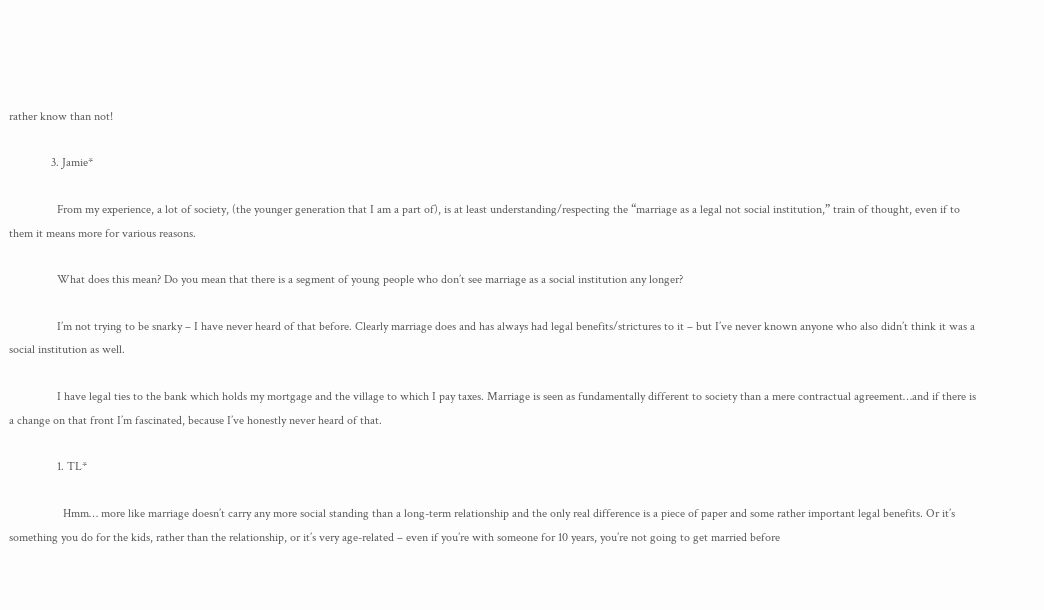rather know than not!

              3. Jamie*

                From my experience, a lot of society, (the younger generation that I am a part of), is at least understanding/respecting the “marriage as a legal not social institution,” train of thought, even if to them it means more for various reasons.

                What does this mean? Do you mean that there is a segment of young people who don’t see marriage as a social institution any longer?

                I’m not trying to be snarky – I have never heard of that before. Clearly marriage does and has always had legal benefits/strictures to it – but I’ve never known anyone who also didn’t think it was a social institution as well.

                I have legal ties to the bank which holds my mortgage and the village to which I pay taxes. Marriage is seen as fundamentally different to society than a mere contractual agreement…and if there is a change on that front I’m fascinated, because I’ve honestly never heard of that.

                1. TL*

                  Hmm… more like marriage doesn’t carry any more social standing than a long-term relationship and the only real difference is a piece of paper and some rather important legal benefits. Or it’s something you do for the kids, rather than the relationship, or it’s very age-related – even if you’re with someone for 10 years, you’re not going to get married before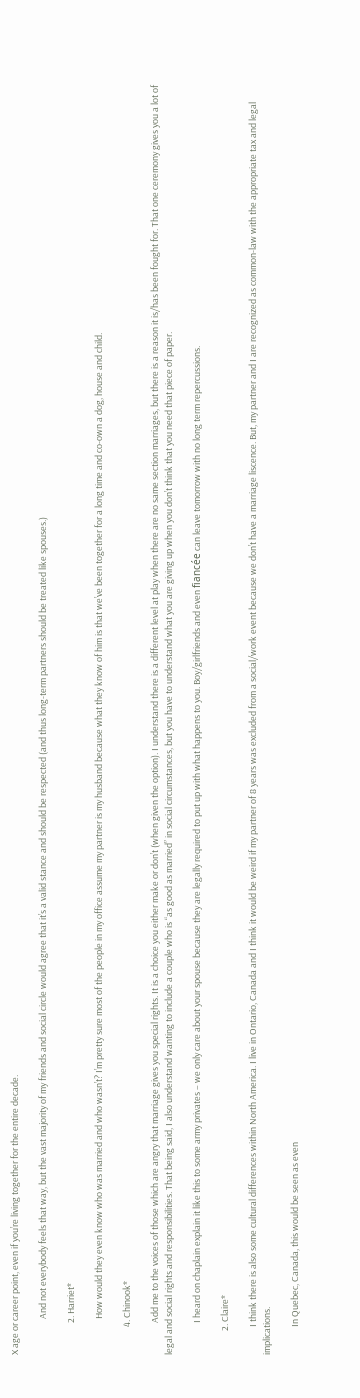X age or career point, even if you’re living together for the entire decade.

                  And not everybody feels that way, but the vast majority of my friends and social circle would agree that it’s a valid stance and should be respected (and thus long-term partners should be treated like spouses.)

                2. Harriet*

                  How would they even know who was married and who wasn’t? I’m pretty sure most of the people in my office assume my partner is my husband because what they know of him is that we’ve been together for a long time and co-own a dog, house and child.

              4. Chinook*

                Add me to the voices of those which are angry that marriage gives you special rights. It is a choice you either make or don’t (when given the option). I understand there is a different level at play when there are no same section marriages, but there is a reason it is/has been fought for. That one ceremony gives you a lot of legal and social rights and responsibilities. That being said, I also understand wanting to include a couple who is “as good as married” in social circumstances, but you have to understand what you are giving up when you don’t think that you need that piece of paper.

                I heard on chaplain explain it like this to some army privates – we only care about your spouse because they are legally required to put up with what happens to you. Boy/girlfriends and even fiancée can leave tomorrow with no long term repercussions.

            2. Claire*

              I think there is also some cultural differences within North America. I live in Ontario, Canada and I think it would be weird if my partner of 8 years was excluded from a social/work event because we don’t have a marriage liscence. But, my partner and I are recognized as common-law with the appropriate tax and legal implications.

              In Quebec, Canada, this would be seen as even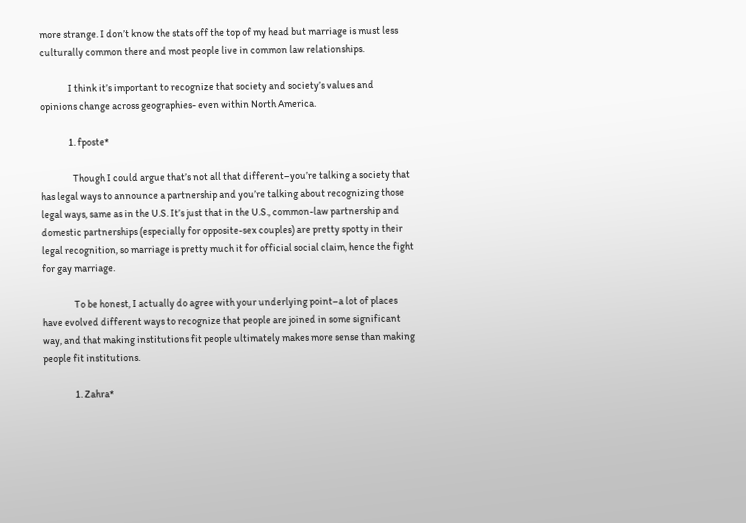more strange. I don’t know the stats off the top of my head but marriage is must less culturally common there and most people live in common law relationships.

              I think it’s important to recognize that society and society’s values and opinions change across geographies- even within North America.

              1. fposte*

                Though I could argue that’s not all that different–you’re talking a society that has legal ways to announce a partnership and you’re talking about recognizing those legal ways, same as in the U.S. It’s just that in the U.S., common-law partnership and domestic partnerships (especially for opposite-sex couples) are pretty spotty in their legal recognition, so marriage is pretty much it for official social claim, hence the fight for gay marriage.

                To be honest, I actually do agree with your underlying point–a lot of places have evolved different ways to recognize that people are joined in some significant way, and that making institutions fit people ultimately makes more sense than making people fit institutions.

                1. Zahra*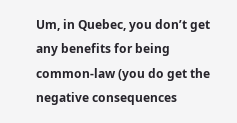Um, in Quebec, you don’t get any benefits for being common-law (you do get the negative consequences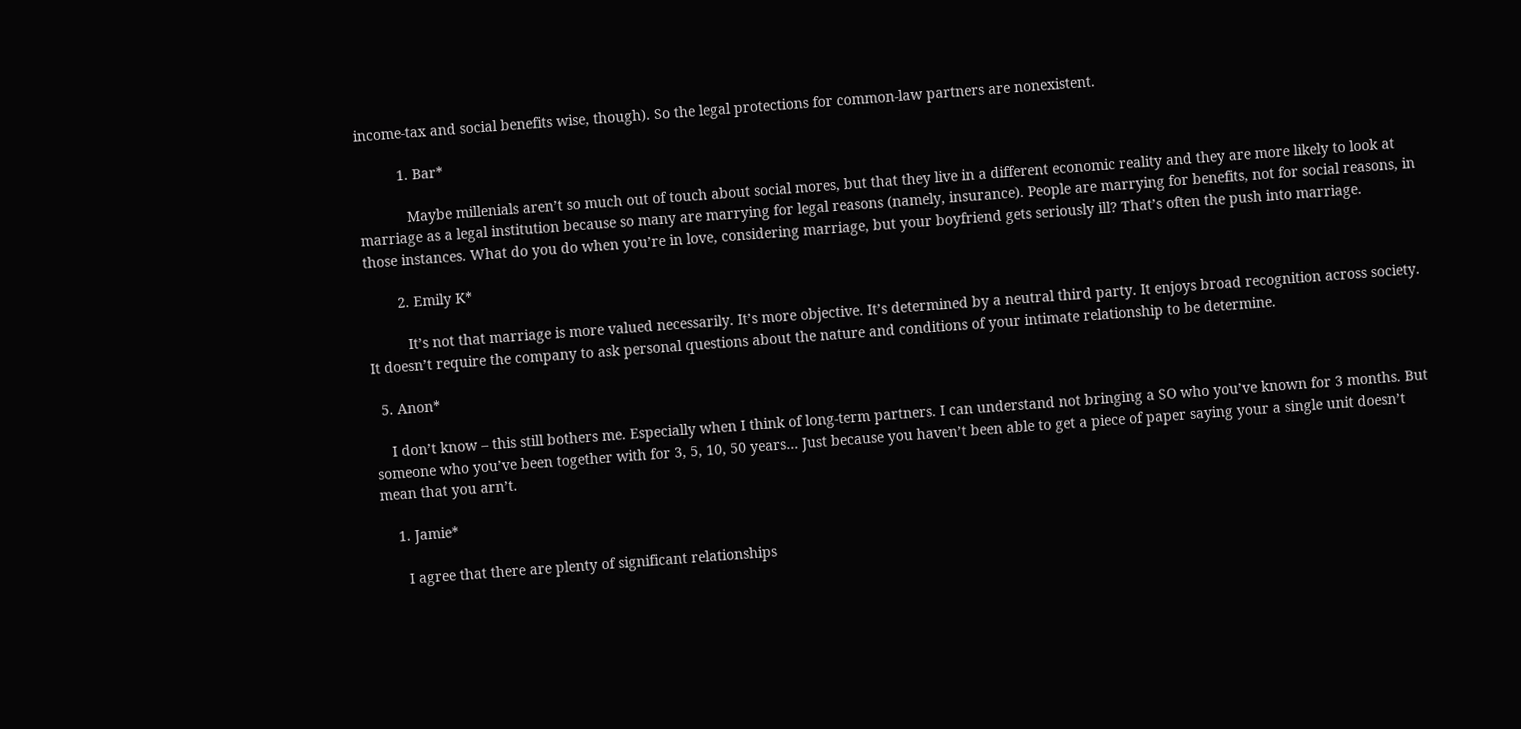income-tax and social benefits wise, though). So the legal protections for common-law partners are nonexistent.

          1. Bar*

            Maybe millenials aren’t so much out of touch about social mores, but that they live in a different economic reality and they are more likely to look at marriage as a legal institution because so many are marrying for legal reasons (namely, insurance). People are marrying for benefits, not for social reasons, in those instances. What do you do when you’re in love, considering marriage, but your boyfriend gets seriously ill? That’s often the push into marriage.

        2. Emily K*

          It’s not that marriage is more valued necessarily. It’s more objective. It’s determined by a neutral third party. It enjoys broad recognition across society. It doesn’t require the company to ask personal questions about the nature and conditions of your intimate relationship to be determine.

  5. Anon*

    I don’t know – this still bothers me. Especially when I think of long-term partners. I can understand not bringing a SO who you’ve known for 3 months. But someone who you’ve been together with for 3, 5, 10, 50 years… Just because you haven’t been able to get a piece of paper saying your a single unit doesn’t mean that you arn’t.

    1. Jamie*

      I agree that there are plenty of significant relationships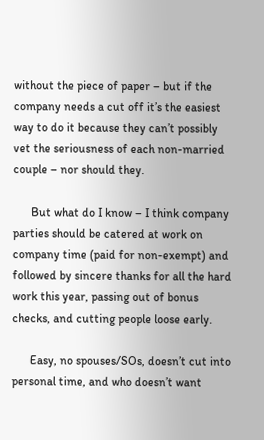without the piece of paper – but if the company needs a cut off it’s the easiest way to do it because they can’t possibly vet the seriousness of each non-married couple – nor should they.

      But what do I know – I think company parties should be catered at work on company time (paid for non-exempt) and followed by sincere thanks for all the hard work this year, passing out of bonus checks, and cutting people loose early.

      Easy, no spouses/SOs, doesn’t cut into personal time, and who doesn’t want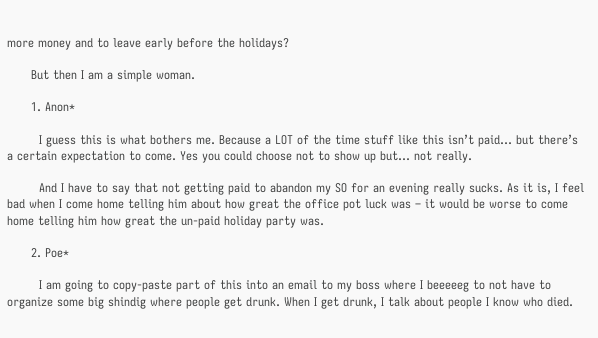more money and to leave early before the holidays?

      But then I am a simple woman.

      1. Anon*

        I guess this is what bothers me. Because a LOT of the time stuff like this isn’t paid… but there’s a certain expectation to come. Yes you could choose not to show up but… not really.

        And I have to say that not getting paid to abandon my SO for an evening really sucks. As it is, I feel bad when I come home telling him about how great the office pot luck was – it would be worse to come home telling him how great the un-paid holiday party was.

      2. Poe*

        I am going to copy-paste part of this into an email to my boss where I beeeeeg to not have to organize some big shindig where people get drunk. When I get drunk, I talk about people I know who died.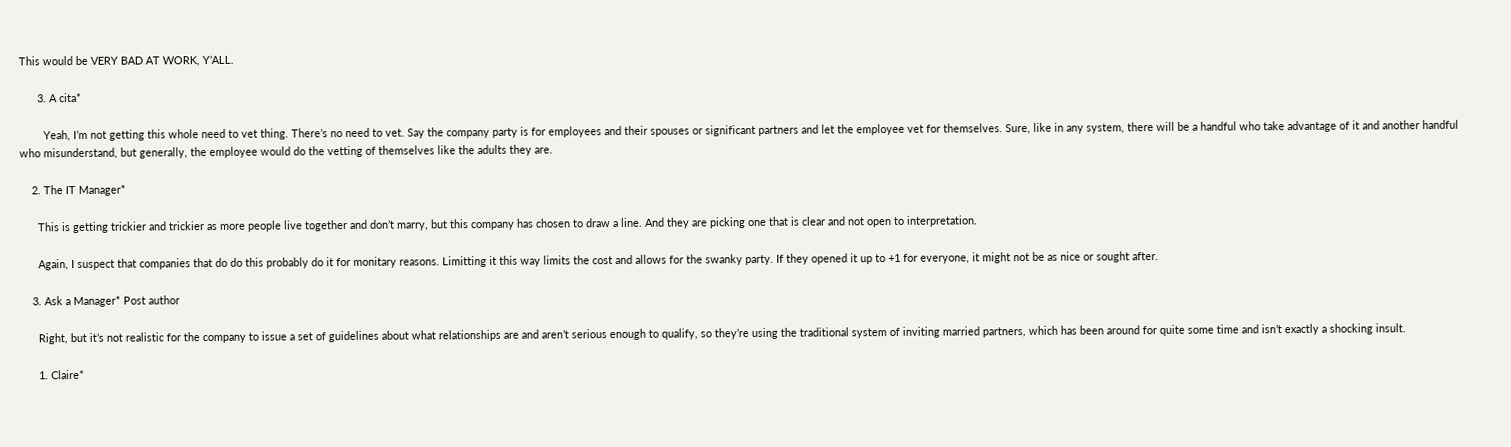This would be VERY BAD AT WORK, Y’ALL.

      3. A cita*

        Yeah, I’m not getting this whole need to vet thing. There’s no need to vet. Say the company party is for employees and their spouses or significant partners and let the employee vet for themselves. Sure, like in any system, there will be a handful who take advantage of it and another handful who misunderstand, but generally, the employee would do the vetting of themselves like the adults they are.

    2. The IT Manager*

      This is getting trickier and trickier as more people live together and don’t marry, but this company has chosen to draw a line. And they are picking one that is clear and not open to interpretation.

      Again, I suspect that companies that do do this probably do it for monitary reasons. Limitting it this way limits the cost and allows for the swanky party. If they opened it up to +1 for everyone, it might not be as nice or sought after.

    3. Ask a Manager* Post author

      Right, but it’s not realistic for the company to issue a set of guidelines about what relationships are and aren’t serious enough to qualify, so they’re using the traditional system of inviting married partners, which has been around for quite some time and isn’t exactly a shocking insult.

      1. Claire*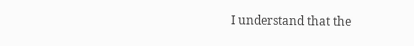I understand that the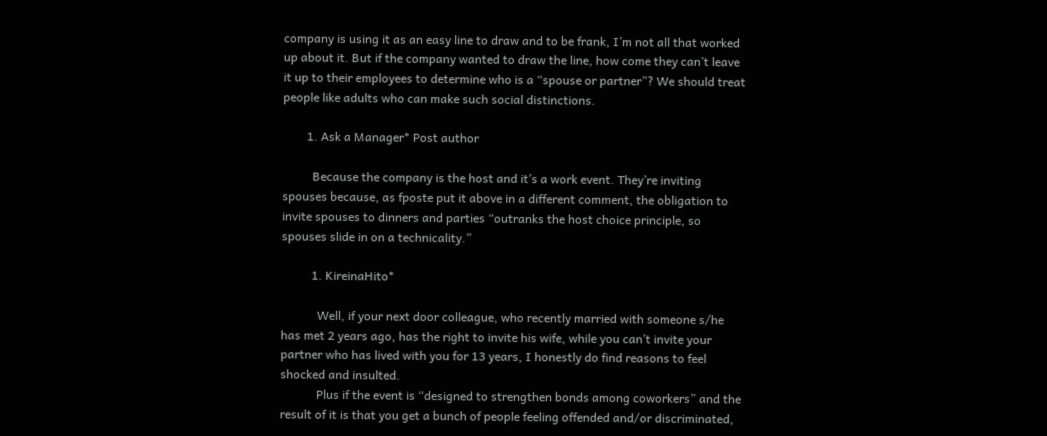company is using it as an easy line to draw and to be frank, I’m not all that worked up about it. But if the company wanted to draw the line, how come they can’t leave it up to their employees to determine who is a “spouse or partner”? We should treat people like adults who can make such social distinctions.

        1. Ask a Manager* Post author

          Because the company is the host and it’s a work event. They’re inviting spouses because, as fposte put it above in a different comment, the obligation to invite spouses to dinners and parties “outranks the host choice principle, so spouses slide in on a technicality.”

          1. KireinaHito*

            Well, if your next door colleague, who recently married with someone s/he has met 2 years ago, has the right to invite his wife, while you can’t invite your partner who has lived with you for 13 years, I honestly do find reasons to feel shocked and insulted.
            Plus if the event is “designed to strengthen bonds among coworkers” and the result of it is that you get a bunch of people feeling offended and/or discriminated,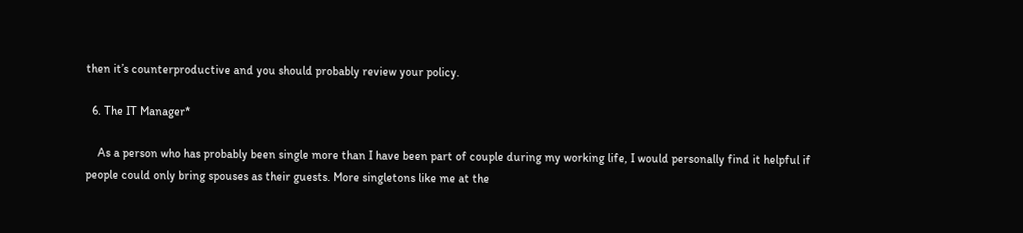then it’s counterproductive and you should probably review your policy.

  6. The IT Manager*

    As a person who has probably been single more than I have been part of couple during my working life, I would personally find it helpful if people could only bring spouses as their guests. More singletons like me at the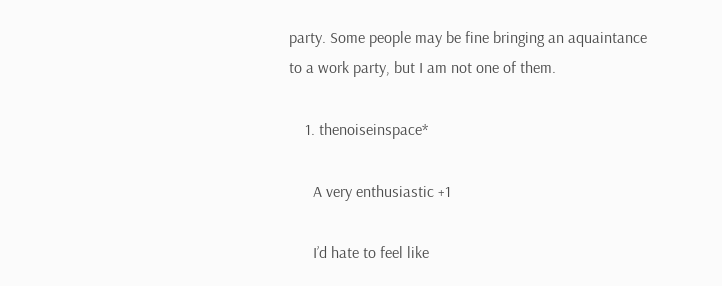party. Some people may be fine bringing an aquaintance to a work party, but I am not one of them.

    1. thenoiseinspace*

      A very enthusiastic +1

      I’d hate to feel like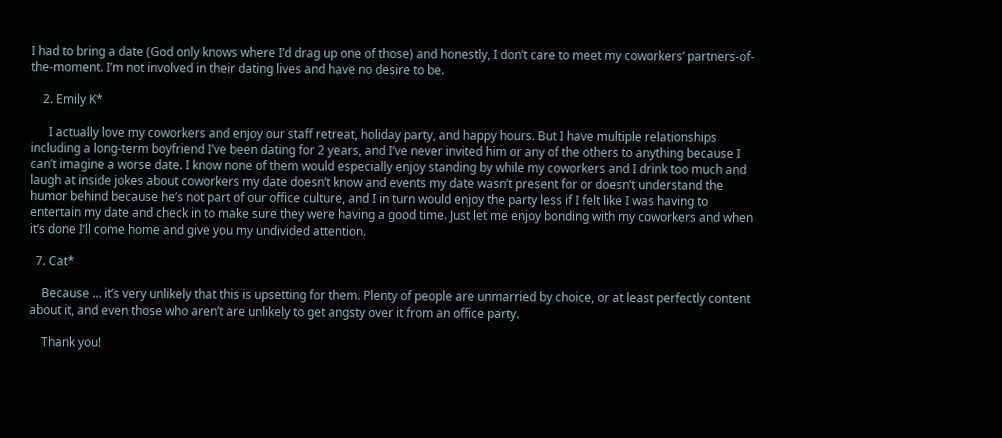I had to bring a date (God only knows where I’d drag up one of those) and honestly, I don’t care to meet my coworkers’ partners-of-the-moment. I’m not involved in their dating lives and have no desire to be.

    2. Emily K*

      I actually love my coworkers and enjoy our staff retreat, holiday party, and happy hours. But I have multiple relationships including a long-term boyfriend I’ve been dating for 2 years, and I’ve never invited him or any of the others to anything because I can’t imagine a worse date. I know none of them would especially enjoy standing by while my coworkers and I drink too much and laugh at inside jokes about coworkers my date doesn’t know and events my date wasn’t present for or doesn’t understand the humor behind because he’s not part of our office culture, and I in turn would enjoy the party less if I felt like I was having to entertain my date and check in to make sure they were having a good time. Just let me enjoy bonding with my coworkers and when it’s done I’ll come home and give you my undivided attention.

  7. Cat*

    Because … it’s very unlikely that this is upsetting for them. Plenty of people are unmarried by choice, or at least perfectly content about it, and even those who aren’t are unlikely to get angsty over it from an office party.

    Thank you!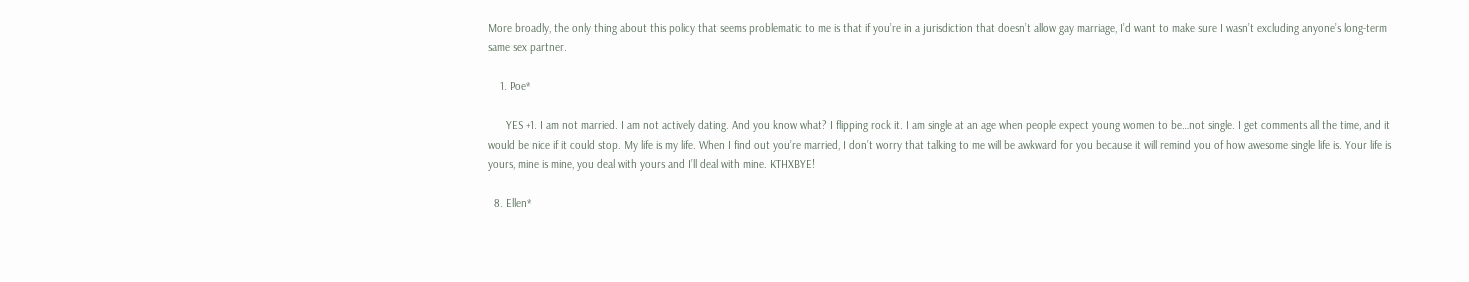More broadly, the only thing about this policy that seems problematic to me is that if you’re in a jurisdiction that doesn’t allow gay marriage, I’d want to make sure I wasn’t excluding anyone’s long-term same sex partner.

    1. Poe*

      YES +1. I am not married. I am not actively dating. And you know what? I flipping rock it. I am single at an age when people expect young women to be…not single. I get comments all the time, and it would be nice if it could stop. My life is my life. When I find out you’re married, I don’t worry that talking to me will be awkward for you because it will remind you of how awesome single life is. Your life is yours, mine is mine, you deal with yours and I’ll deal with mine. KTHXBYE!

  8. Ellen*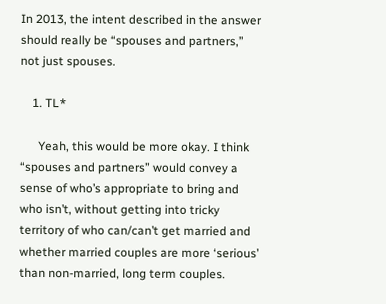In 2013, the intent described in the answer should really be “spouses and partners,” not just spouses.

    1. TL*

      Yeah, this would be more okay. I think “spouses and partners” would convey a sense of who’s appropriate to bring and who isn’t, without getting into tricky territory of who can/can’t get married and whether married couples are more ‘serious’ than non-married, long term couples.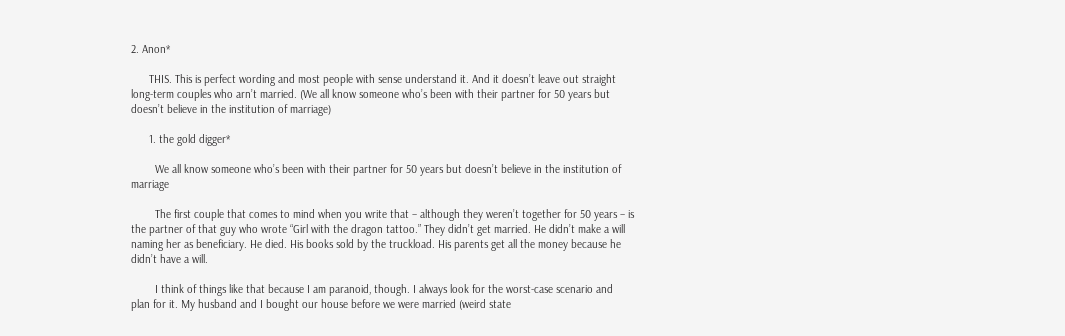2. Anon*

      THIS. This is perfect wording and most people with sense understand it. And it doesn’t leave out straight long-term couples who arn’t married. (We all know someone who’s been with their partner for 50 years but doesn’t believe in the institution of marriage)

      1. the gold digger*

        We all know someone who’s been with their partner for 50 years but doesn’t believe in the institution of marriage

        The first couple that comes to mind when you write that – although they weren’t together for 50 years – is the partner of that guy who wrote “Girl with the dragon tattoo.” They didn’t get married. He didn’t make a will naming her as beneficiary. He died. His books sold by the truckload. His parents get all the money because he didn’t have a will.

        I think of things like that because I am paranoid, though. I always look for the worst-case scenario and plan for it. My husband and I bought our house before we were married (weird state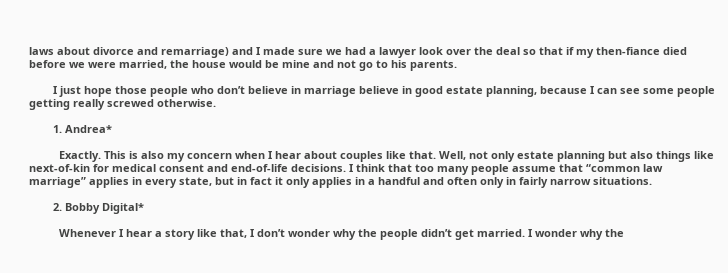laws about divorce and remarriage) and I made sure we had a lawyer look over the deal so that if my then-fiance died before we were married, the house would be mine and not go to his parents.

        I just hope those people who don’t believe in marriage believe in good estate planning, because I can see some people getting really screwed otherwise.

        1. Andrea*

          Exactly. This is also my concern when I hear about couples like that. Well, not only estate planning but also things like next-of-kin for medical consent and end-of-life decisions. I think that too many people assume that “common law marriage” applies in every state, but in fact it only applies in a handful and often only in fairly narrow situations.

        2. Bobby Digital*

          Whenever I hear a story like that, I don’t wonder why the people didn’t get married. I wonder why the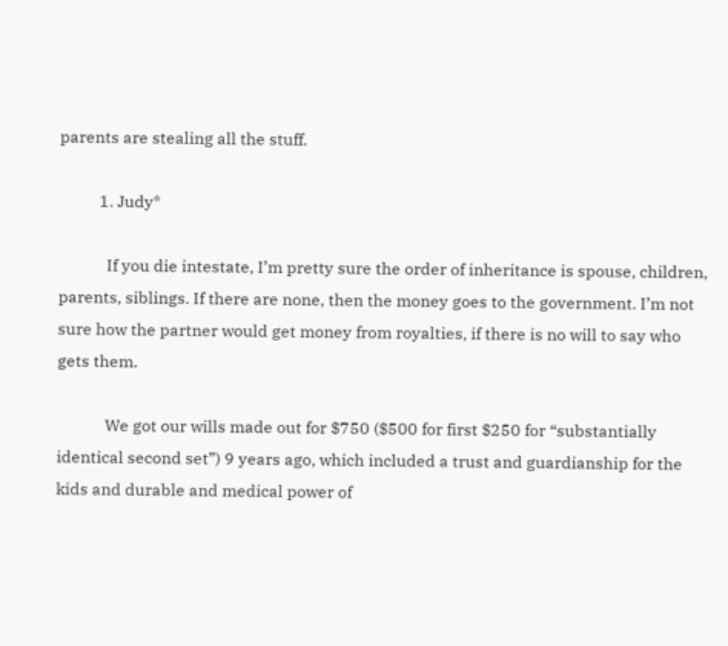parents are stealing all the stuff.

          1. Judy*

            If you die intestate, I’m pretty sure the order of inheritance is spouse, children, parents, siblings. If there are none, then the money goes to the government. I’m not sure how the partner would get money from royalties, if there is no will to say who gets them.

            We got our wills made out for $750 ($500 for first $250 for “substantially identical second set”) 9 years ago, which included a trust and guardianship for the kids and durable and medical power of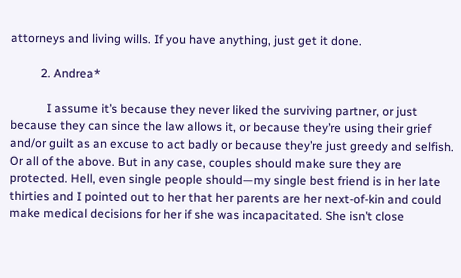attorneys and living wills. If you have anything, just get it done.

          2. Andrea*

            I assume it’s because they never liked the surviving partner, or just because they can since the law allows it, or because they’re using their grief and/or guilt as an excuse to act badly or because they’re just greedy and selfish. Or all of the above. But in any case, couples should make sure they are protected. Hell, even single people should—my single best friend is in her late thirties and I pointed out to her that her parents are her next-of-kin and could make medical decisions for her if she was incapacitated. She isn’t close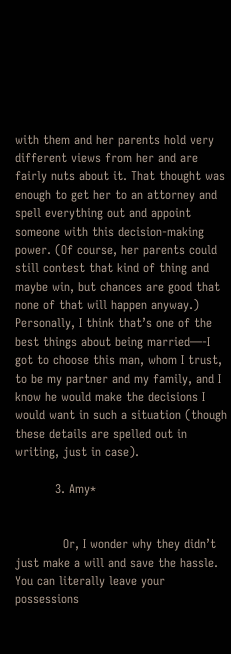with them and her parents hold very different views from her and are fairly nuts about it. That thought was enough to get her to an attorney and spell everything out and appoint someone with this decision-making power. (Of course, her parents could still contest that kind of thing and maybe win, but chances are good that none of that will happen anyway.) Personally, I think that’s one of the best things about being married—-I got to choose this man, whom I trust, to be my partner and my family, and I know he would make the decisions I would want in such a situation (though these details are spelled out in writing, just in case).

          3. Amy*


            Or, I wonder why they didn’t just make a will and save the hassle. You can literally leave your possessions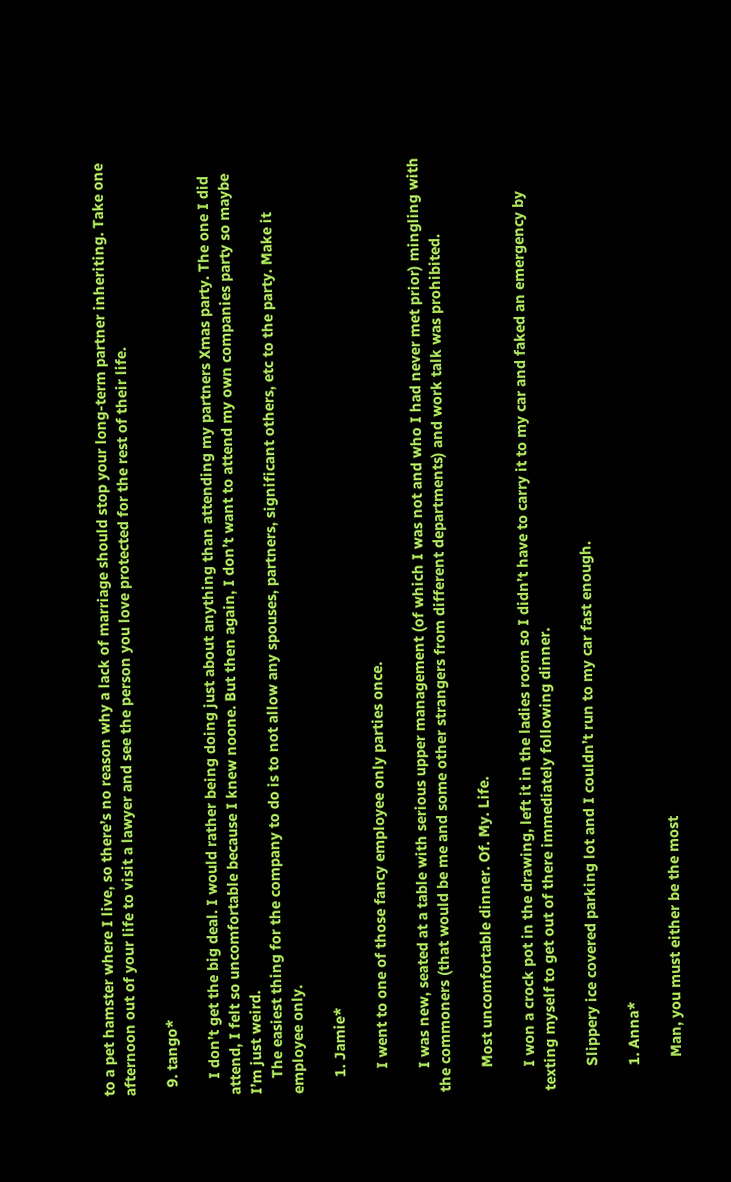to a pet hamster where I live, so there’s no reason why a lack of marriage should stop your long-term partner inheriting. Take one afternoon out of your life to visit a lawyer and see the person you love protected for the rest of their life.

  9. tango*

    I don’t get the big deal. I would rather being doing just about anything than attending my partners Xmas party. The one I did attend, I felt so uncomfortable because I knew noone. But then again, I don’t want to attend my own companies party so maybe I’m just weird.
    The easiest thing for the company to do is to not allow any spouses, partners, significant others, etc to the party. Make it employee only.

    1. Jamie*

      I went to one of those fancy employee only parties once.

      I was new, seated at a table with serious upper management (of which I was not and who I had never met prior) mingling with the commoners (that would be me and some other strangers from different departments) and work talk was prohibited.

      Most uncomfortable dinner. Of. My. Life.

      I won a crock pot in the drawing, left it in the ladies room so I didn’t have to carry it to my car and faked an emergency by texting myself to get out of there immediately following dinner.

      Slippery ice covered parking lot and I couldn’t run to my car fast enough.

      1. Anna*

        Man, you must either be the most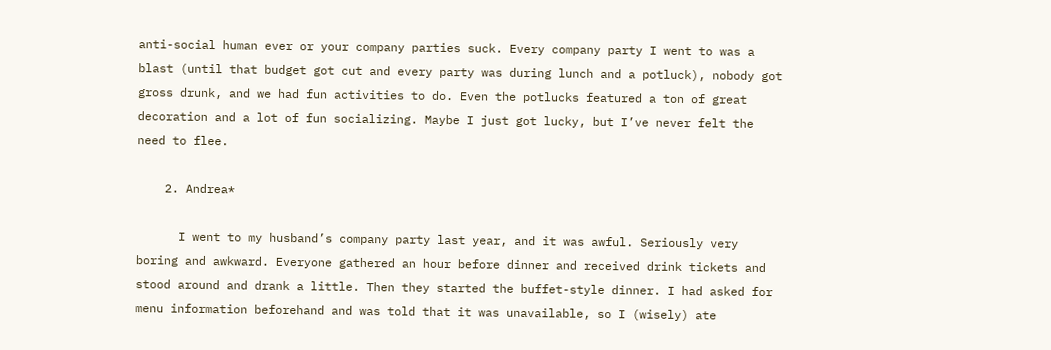anti-social human ever or your company parties suck. Every company party I went to was a blast (until that budget got cut and every party was during lunch and a potluck), nobody got gross drunk, and we had fun activities to do. Even the potlucks featured a ton of great decoration and a lot of fun socializing. Maybe I just got lucky, but I’ve never felt the need to flee.

    2. Andrea*

      I went to my husband’s company party last year, and it was awful. Seriously very boring and awkward. Everyone gathered an hour before dinner and received drink tickets and stood around and drank a little. Then they started the buffet-style dinner. I had asked for menu information beforehand and was told that it was unavailable, so I (wisely) ate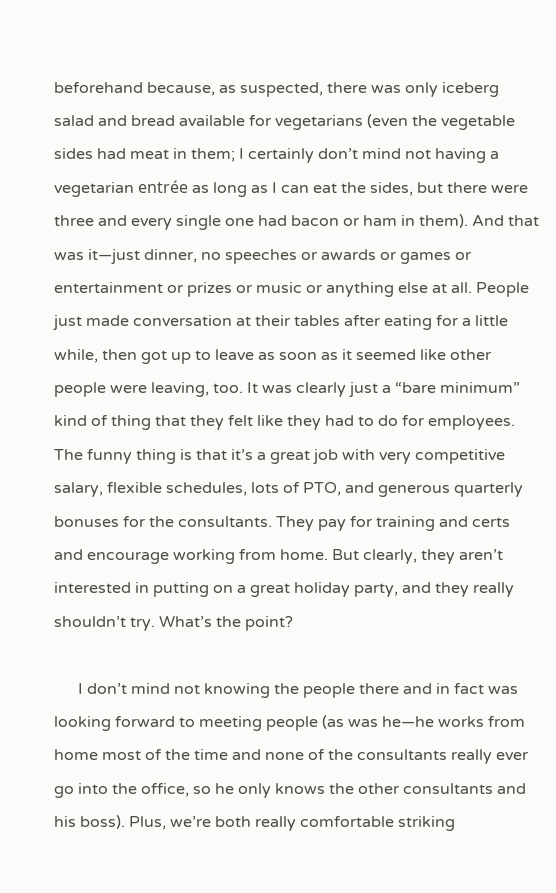beforehand because, as suspected, there was only iceberg salad and bread available for vegetarians (even the vegetable sides had meat in them; I certainly don’t mind not having a vegetarian entrée as long as I can eat the sides, but there were three and every single one had bacon or ham in them). And that was it—just dinner, no speeches or awards or games or entertainment or prizes or music or anything else at all. People just made conversation at their tables after eating for a little while, then got up to leave as soon as it seemed like other people were leaving, too. It was clearly just a “bare minimum” kind of thing that they felt like they had to do for employees. The funny thing is that it’s a great job with very competitive salary, flexible schedules, lots of PTO, and generous quarterly bonuses for the consultants. They pay for training and certs and encourage working from home. But clearly, they aren’t interested in putting on a great holiday party, and they really shouldn’t try. What’s the point?

      I don’t mind not knowing the people there and in fact was looking forward to meeting people (as was he—he works from home most of the time and none of the consultants really ever go into the office, so he only knows the other consultants and his boss). Plus, we’re both really comfortable striking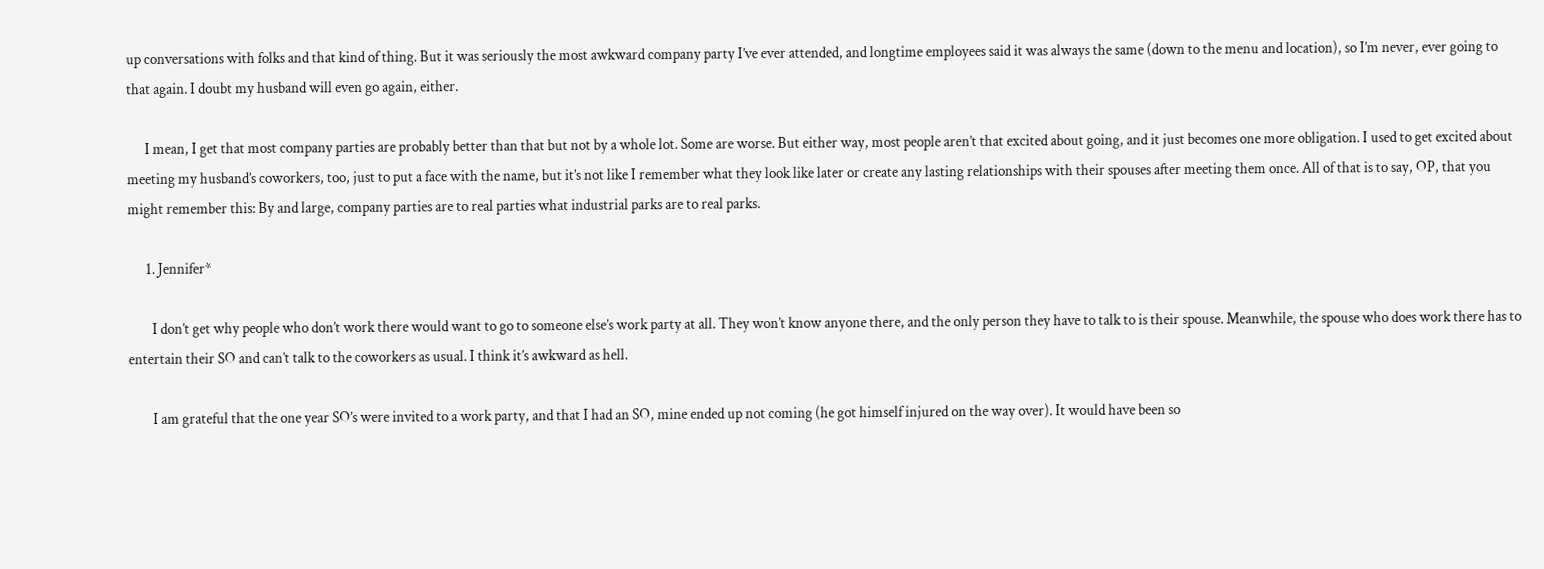up conversations with folks and that kind of thing. But it was seriously the most awkward company party I’ve ever attended, and longtime employees said it was always the same (down to the menu and location), so I’m never, ever going to that again. I doubt my husband will even go again, either.

      I mean, I get that most company parties are probably better than that but not by a whole lot. Some are worse. But either way, most people aren’t that excited about going, and it just becomes one more obligation. I used to get excited about meeting my husband’s coworkers, too, just to put a face with the name, but it’s not like I remember what they look like later or create any lasting relationships with their spouses after meeting them once. All of that is to say, OP, that you might remember this: By and large, company parties are to real parties what industrial parks are to real parks.

      1. Jennifer*

        I don’t get why people who don’t work there would want to go to someone else’s work party at all. They won’t know anyone there, and the only person they have to talk to is their spouse. Meanwhile, the spouse who does work there has to entertain their SO and can’t talk to the coworkers as usual. I think it’s awkward as hell.

        I am grateful that the one year SO’s were invited to a work party, and that I had an SO, mine ended up not coming (he got himself injured on the way over). It would have been so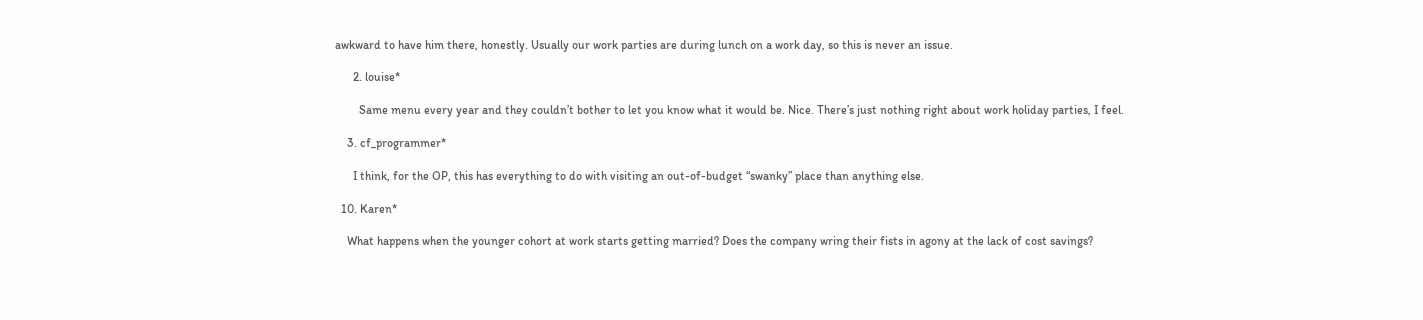awkward to have him there, honestly. Usually our work parties are during lunch on a work day, so this is never an issue.

      2. louise*

        Same menu every year and they couldn’t bother to let you know what it would be. Nice. There’s just nothing right about work holiday parties, I feel.

    3. cf_programmer*

      I think, for the OP, this has everything to do with visiting an out-of-budget “swanky” place than anything else.

  10. Karen*

    What happens when the younger cohort at work starts getting married? Does the company wring their fists in agony at the lack of cost savings?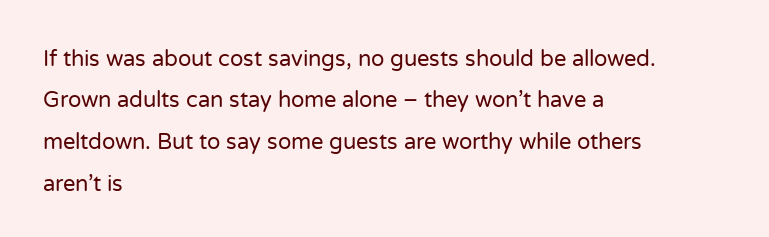If this was about cost savings, no guests should be allowed. Grown adults can stay home alone – they won’t have a meltdown. But to say some guests are worthy while others aren’t is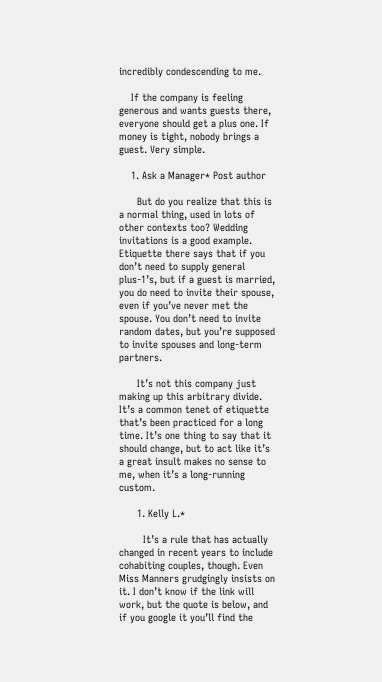incredibly condescending to me.

    If the company is feeling generous and wants guests there, everyone should get a plus one. If money is tight, nobody brings a guest. Very simple.

    1. Ask a Manager* Post author

      But do you realize that this is a normal thing, used in lots of other contexts too? Wedding invitations is a good example. Etiquette there says that if you don’t need to supply general plus-1’s, but if a guest is married, you do need to invite their spouse, even if you’ve never met the spouse. You don’t need to invite random dates, but you’re supposed to invite spouses and long-term partners.

      It’s not this company just making up this arbitrary divide. It’s a common tenet of etiquette that’s been practiced for a long time. It’s one thing to say that it should change, but to act like it’s a great insult makes no sense to me, when it’s a long-running custom.

      1. Kelly L.*

        It’s a rule that has actually changed in recent years to include cohabiting couples, though. Even Miss Manners grudgingly insists on it. I don’t know if the link will work, but the quote is below, and if you google it you’ll find the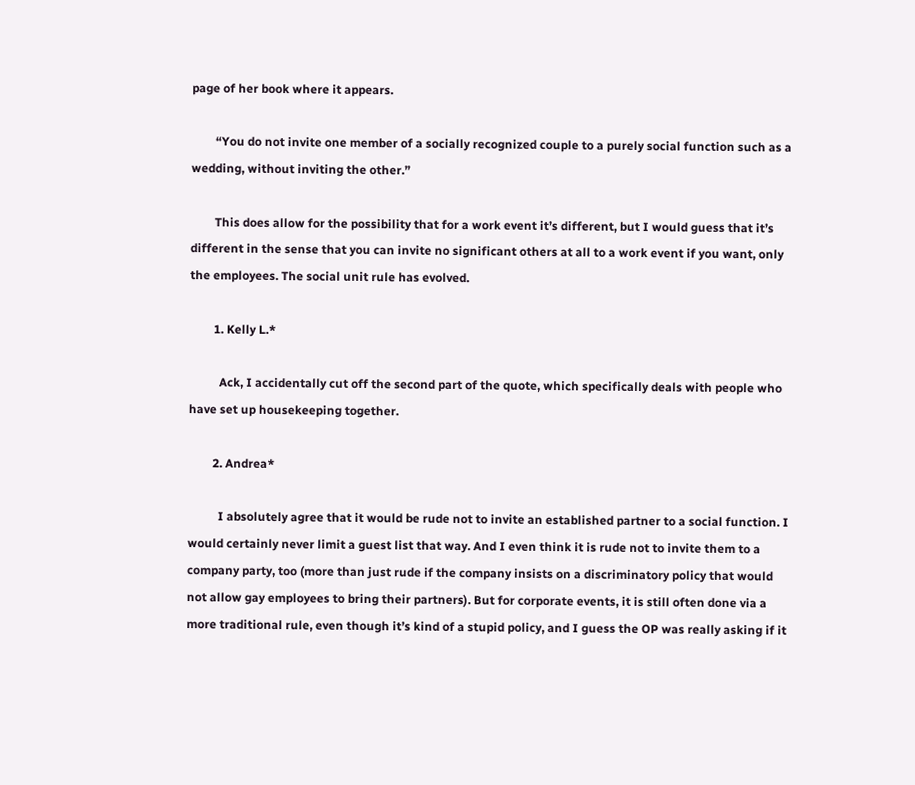page of her book where it appears.

        “You do not invite one member of a socially recognized couple to a purely social function such as a wedding, without inviting the other.”

        This does allow for the possibility that for a work event it’s different, but I would guess that it’s different in the sense that you can invite no significant others at all to a work event if you want, only the employees. The social unit rule has evolved.

        1. Kelly L.*

          Ack, I accidentally cut off the second part of the quote, which specifically deals with people who have set up housekeeping together.

        2. Andrea*

          I absolutely agree that it would be rude not to invite an established partner to a social function. I would certainly never limit a guest list that way. And I even think it is rude not to invite them to a company party, too (more than just rude if the company insists on a discriminatory policy that would not allow gay employees to bring their partners). But for corporate events, it is still often done via a more traditional rule, even though it’s kind of a stupid policy, and I guess the OP was really asking if it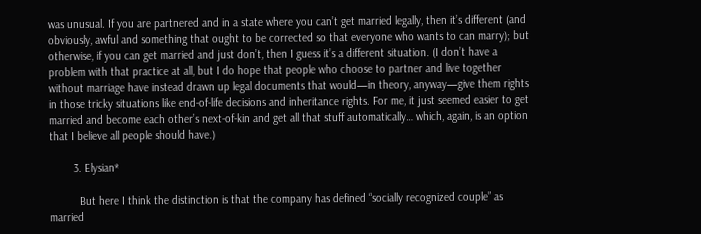was unusual. If you are partnered and in a state where you can’t get married legally, then it’s different (and obviously, awful and something that ought to be corrected so that everyone who wants to can marry); but otherwise, if you can get married and just don’t, then I guess it’s a different situation. (I don’t have a problem with that practice at all, but I do hope that people who choose to partner and live together without marriage have instead drawn up legal documents that would—in theory, anyway—give them rights in those tricky situations like end-of-life decisions and inheritance rights. For me, it just seemed easier to get married and become each other’s next-of-kin and get all that stuff automatically… which, again, is an option that I believe all people should have.)

        3. Elysian*

          But here I think the distinction is that the company has defined “socially recognized couple” as married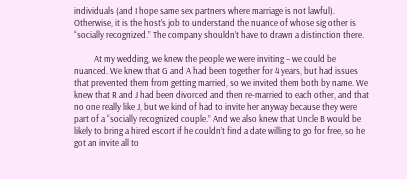individuals (and I hope same sex partners where marriage is not lawful). Otherwise, it is the host’s job to understand the nuance of whose sig other is “socially recognized.” The company shouldn’t have to drawn a distinction there.

          At my wedding, we knew the people we were inviting – we could be nuanced. We knew that G and A had been together for 4 years, but had issues that prevented them from getting married, so we invited them both by name. We knew that R and J had been divorced and then re-married to each other, and that no one really like J, but we kind of had to invite her anyway because they were part of a “socially recognized couple.” And we also knew that Uncle B would be likely to bring a hired escort if he couldn’t find a date willing to go for free, so he got an invite all to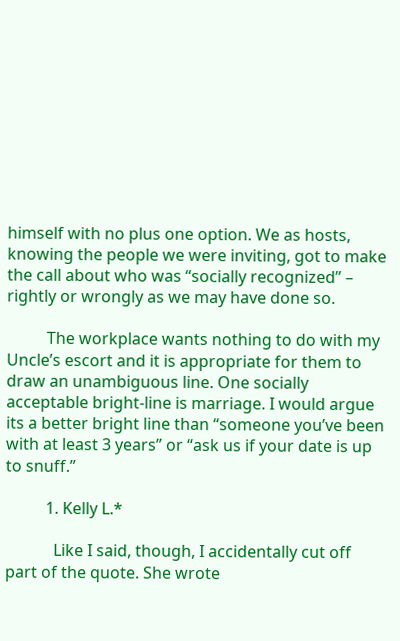himself with no plus one option. We as hosts, knowing the people we were inviting, got to make the call about who was “socially recognized” – rightly or wrongly as we may have done so.

          The workplace wants nothing to do with my Uncle’s escort and it is appropriate for them to draw an unambiguous line. One socially acceptable bright-line is marriage. I would argue its a better bright line than “someone you’ve been with at least 3 years” or “ask us if your date is up to snuff.”

          1. Kelly L.*

            Like I said, though, I accidentally cut off part of the quote. She wrote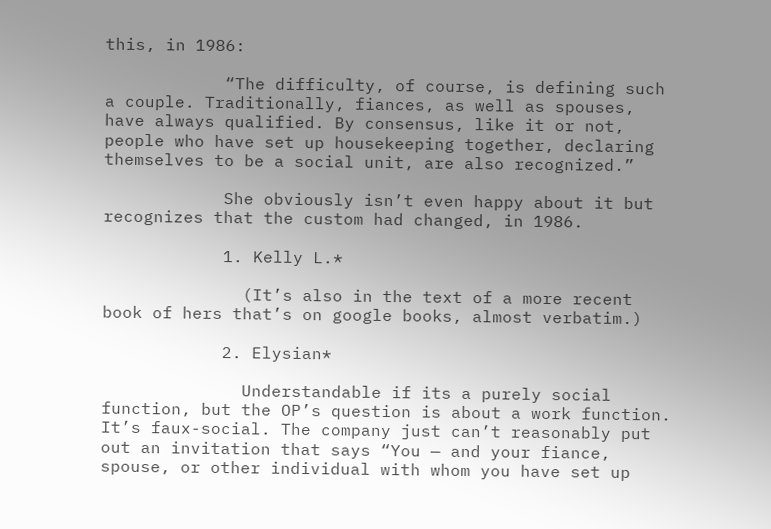this, in 1986:

            “The difficulty, of course, is defining such a couple. Traditionally, fiances, as well as spouses, have always qualified. By consensus, like it or not, people who have set up housekeeping together, declaring themselves to be a social unit, are also recognized.”

            She obviously isn’t even happy about it but recognizes that the custom had changed, in 1986.

            1. Kelly L.*

              (It’s also in the text of a more recent book of hers that’s on google books, almost verbatim.)

            2. Elysian*

              Understandable if its a purely social function, but the OP’s question is about a work function. It’s faux-social. The company just can’t reasonably put out an invitation that says “You — and your fiance, spouse, or other individual with whom you have set up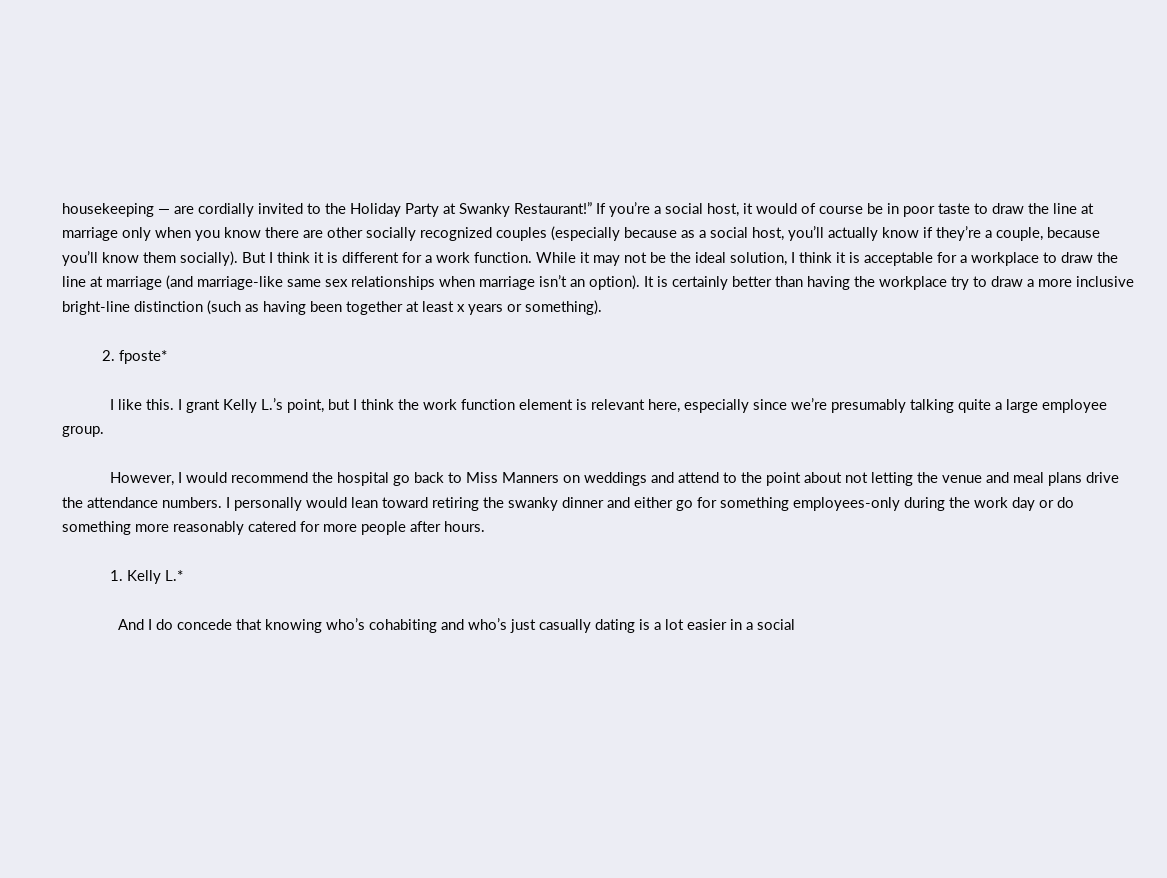housekeeping — are cordially invited to the Holiday Party at Swanky Restaurant!” If you’re a social host, it would of course be in poor taste to draw the line at marriage only when you know there are other socially recognized couples (especially because as a social host, you’ll actually know if they’re a couple, because you’ll know them socially). But I think it is different for a work function. While it may not be the ideal solution, I think it is acceptable for a workplace to draw the line at marriage (and marriage-like same sex relationships when marriage isn’t an option). It is certainly better than having the workplace try to draw a more inclusive bright-line distinction (such as having been together at least x years or something).

          2. fposte*

            I like this. I grant Kelly L.’s point, but I think the work function element is relevant here, especially since we’re presumably talking quite a large employee group.

            However, I would recommend the hospital go back to Miss Manners on weddings and attend to the point about not letting the venue and meal plans drive the attendance numbers. I personally would lean toward retiring the swanky dinner and either go for something employees-only during the work day or do something more reasonably catered for more people after hours.

            1. Kelly L.*

              And I do concede that knowing who’s cohabiting and who’s just casually dating is a lot easier in a social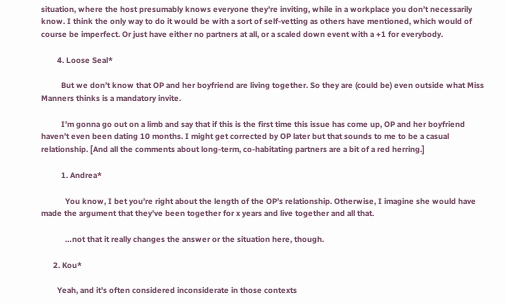situation, where the host presumably knows everyone they’re inviting, while in a workplace you don’t necessarily know. I think the only way to do it would be with a sort of self-vetting as others have mentioned, which would of course be imperfect. Or just have either no partners at all, or a scaled down event with a +1 for everybody.

        4. Loose Seal*

          But we don’t know that OP and her boyfriend are living together. So they are (could be) even outside what Miss Manners thinks is a mandatory invite.

          I’m gonna go out on a limb and say that if this is the first time this issue has come up, OP and her boyfriend haven’t even been dating 10 months. I might get corrected by OP later but that sounds to me to be a casual relationship. [And all the comments about long-term, co-habitating partners are a bit of a red herring.]

          1. Andrea*

            You know, I bet you’re right about the length of the OP’s relationship. Otherwise, I imagine she would have made the argument that they’ve been together for x years and live together and all that.

            …not that it really changes the answer or the situation here, though.

      2. Kou*

        Yeah, and it’s often considered inconsiderate in those contexts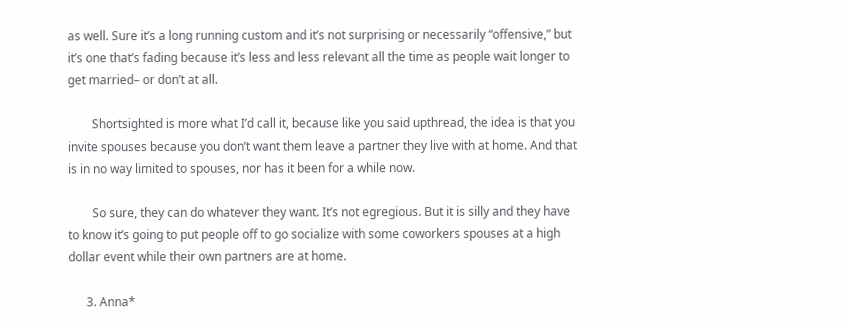as well. Sure it’s a long running custom and it’s not surprising or necessarily “offensive,” but it’s one that’s fading because it’s less and less relevant all the time as people wait longer to get married– or don’t at all.

        Shortsighted is more what I’d call it, because like you said upthread, the idea is that you invite spouses because you don’t want them leave a partner they live with at home. And that is in no way limited to spouses, nor has it been for a while now.

        So sure, they can do whatever they want. It’s not egregious. But it is silly and they have to know it’s going to put people off to go socialize with some coworkers spouses at a high dollar event while their own partners are at home.

      3. Anna*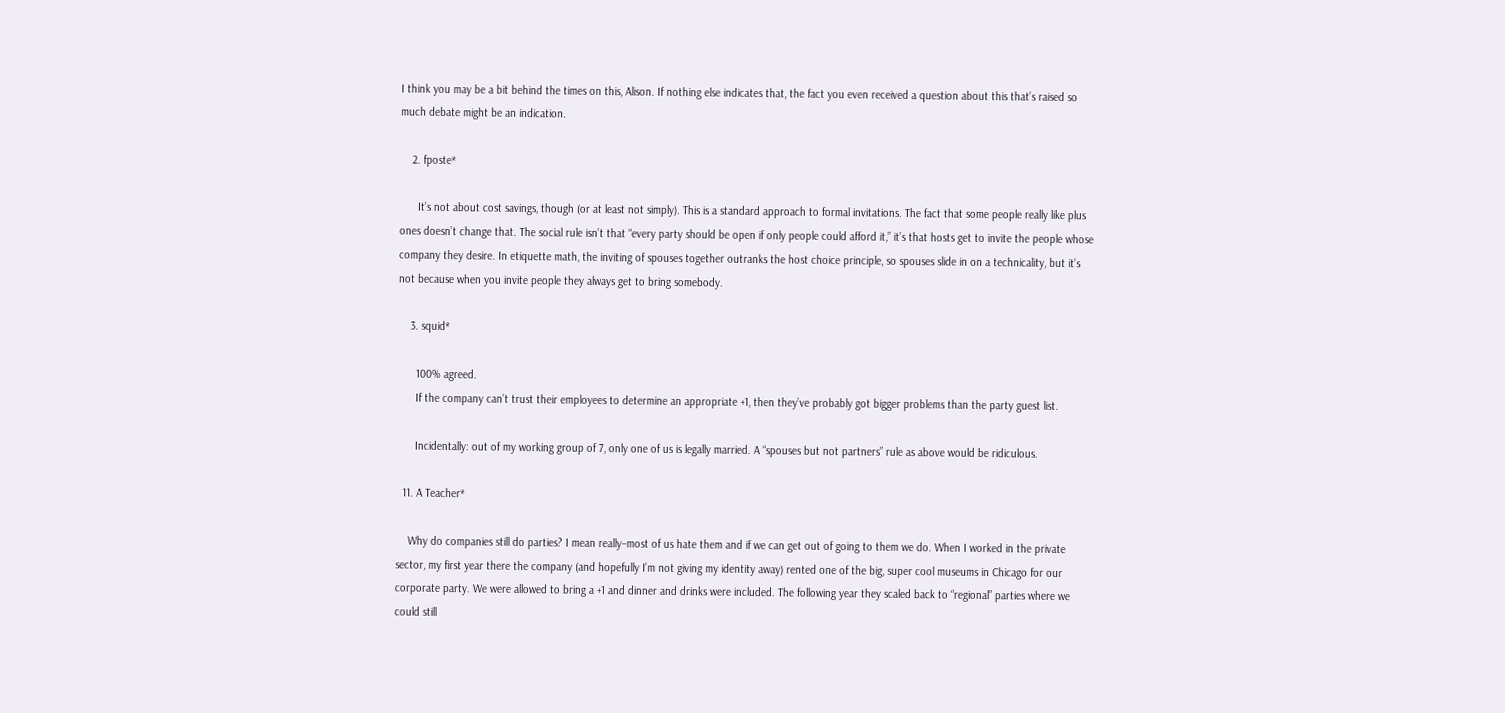I think you may be a bit behind the times on this, Alison. If nothing else indicates that, the fact you even received a question about this that’s raised so much debate might be an indication.

    2. fposte*

      It’s not about cost savings, though (or at least not simply). This is a standard approach to formal invitations. The fact that some people really like plus ones doesn’t change that. The social rule isn’t that “every party should be open if only people could afford it,” it’s that hosts get to invite the people whose company they desire. In etiquette math, the inviting of spouses together outranks the host choice principle, so spouses slide in on a technicality, but it’s not because when you invite people they always get to bring somebody.

    3. squid*

      100% agreed.
      If the company can’t trust their employees to determine an appropriate +1, then they’ve probably got bigger problems than the party guest list.

      Incidentally: out of my working group of 7, only one of us is legally married. A “spouses but not partners” rule as above would be ridiculous.

  11. A Teacher*

    Why do companies still do parties? I mean really–most of us hate them and if we can get out of going to them we do. When I worked in the private sector, my first year there the company (and hopefully I’m not giving my identity away) rented one of the big, super cool museums in Chicago for our corporate party. We were allowed to bring a +1 and dinner and drinks were included. The following year they scaled back to “regional” parties where we could still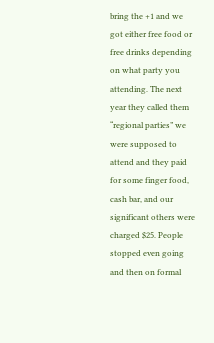bring the +1 and we got either free food or free drinks depending on what party you attending. The next year they called them “regional parties” we were supposed to attend and they paid for some finger food, cash bar, and our significant others were charged $25. People stopped even going and then on formal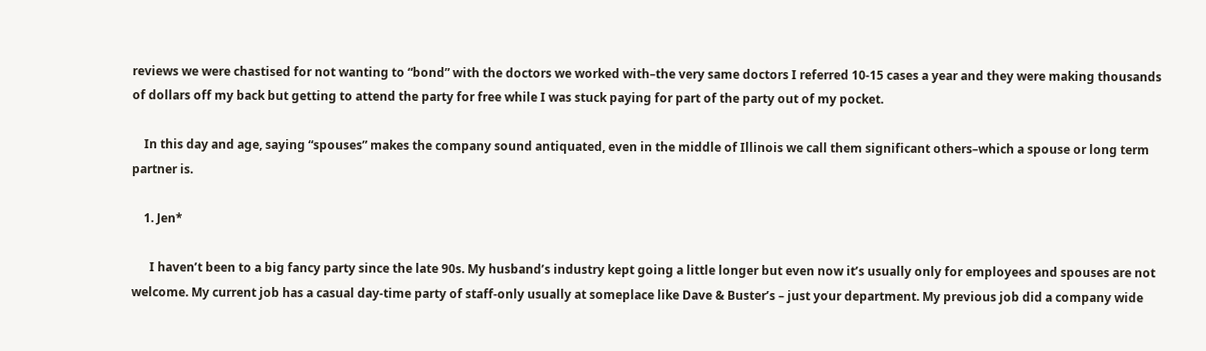reviews we were chastised for not wanting to “bond” with the doctors we worked with–the very same doctors I referred 10-15 cases a year and they were making thousands of dollars off my back but getting to attend the party for free while I was stuck paying for part of the party out of my pocket.

    In this day and age, saying “spouses” makes the company sound antiquated, even in the middle of Illinois we call them significant others–which a spouse or long term partner is.

    1. Jen*

      I haven’t been to a big fancy party since the late 90s. My husband’s industry kept going a little longer but even now it’s usually only for employees and spouses are not welcome. My current job has a casual day-time party of staff-only usually at someplace like Dave & Buster’s – just your department. My previous job did a company wide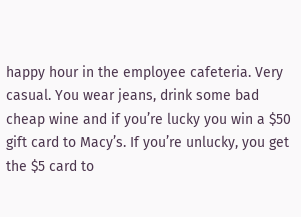happy hour in the employee cafeteria. Very casual. You wear jeans, drink some bad cheap wine and if you’re lucky you win a $50 gift card to Macy’s. If you’re unlucky, you get the $5 card to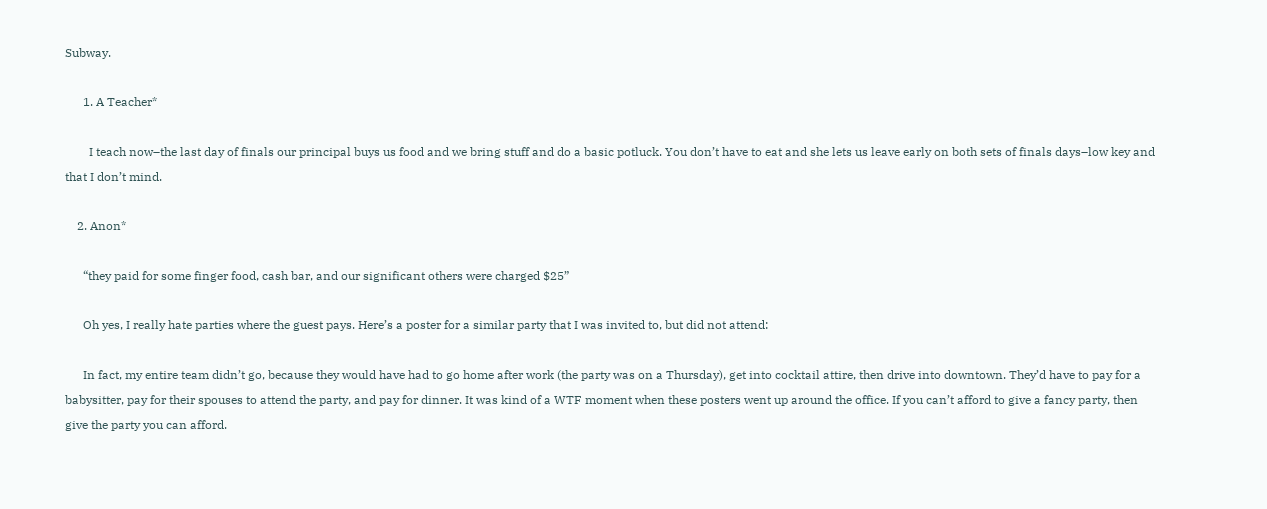Subway.

      1. A Teacher*

        I teach now–the last day of finals our principal buys us food and we bring stuff and do a basic potluck. You don’t have to eat and she lets us leave early on both sets of finals days–low key and that I don’t mind.

    2. Anon*

      “they paid for some finger food, cash bar, and our significant others were charged $25”

      Oh yes, I really hate parties where the guest pays. Here’s a poster for a similar party that I was invited to, but did not attend:

      In fact, my entire team didn’t go, because they would have had to go home after work (the party was on a Thursday), get into cocktail attire, then drive into downtown. They’d have to pay for a babysitter, pay for their spouses to attend the party, and pay for dinner. It was kind of a WTF moment when these posters went up around the office. If you can’t afford to give a fancy party, then give the party you can afford.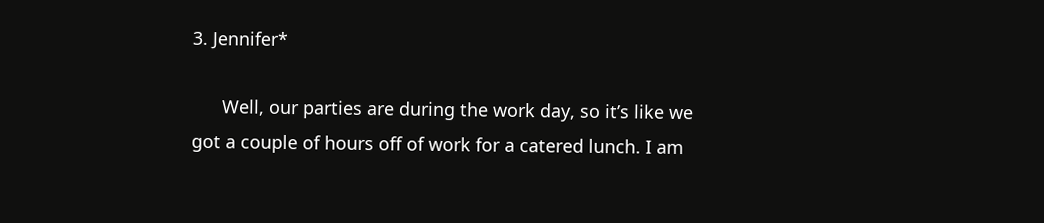3. Jennifer*

      Well, our parties are during the work day, so it’s like we got a couple of hours off of work for a catered lunch. I am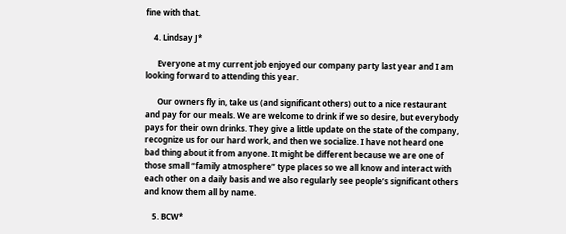fine with that.

    4. Lindsay J*

      Everyone at my current job enjoyed our company party last year and I am looking forward to attending this year.

      Our owners fly in, take us (and significant others) out to a nice restaurant and pay for our meals. We are welcome to drink if we so desire, but everybody pays for their own drinks. They give a little update on the state of the company, recognize us for our hard work, and then we socialize. I have not heard one bad thing about it from anyone. It might be different because we are one of those small “family atmosphere” type places so we all know and interact with each other on a daily basis and we also regularly see people’s significant others and know them all by name.

    5. BCW*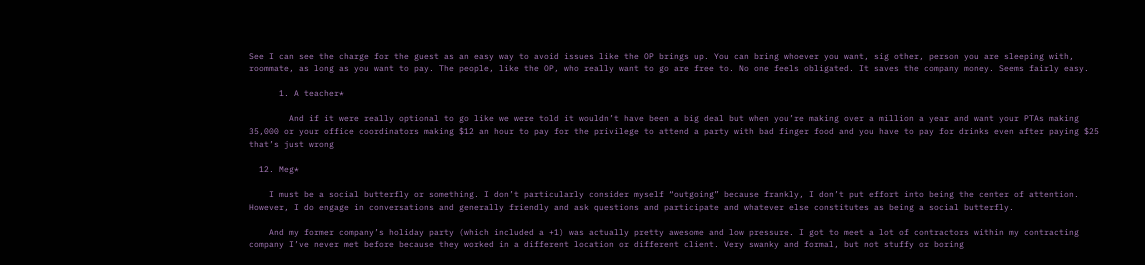See I can see the charge for the guest as an easy way to avoid issues like the OP brings up. You can bring whoever you want, sig other, person you are sleeping with, roommate, as long as you want to pay. The people, like the OP, who really want to go are free to. No one feels obligated. It saves the company money. Seems fairly easy.

      1. A teacher*

        And if it were really optional to go like we were told it wouldn’t have been a big deal but when you’re making over a million a year and want your PTAs making 35,000 or your office coordinators making $12 an hour to pay for the privilege to attend a party with bad finger food and you have to pay for drinks even after paying $25 that’s just wrong

  12. Meg*

    I must be a social butterfly or something. I don’t particularly consider myself “outgoing” because frankly, I don’t put effort into being the center of attention. However, I do engage in conversations and generally friendly and ask questions and participate and whatever else constitutes as being a social butterfly.

    And my former company’s holiday party (which included a +1) was actually pretty awesome and low pressure. I got to meet a lot of contractors within my contracting company I’ve never met before because they worked in a different location or different client. Very swanky and formal, but not stuffy or boring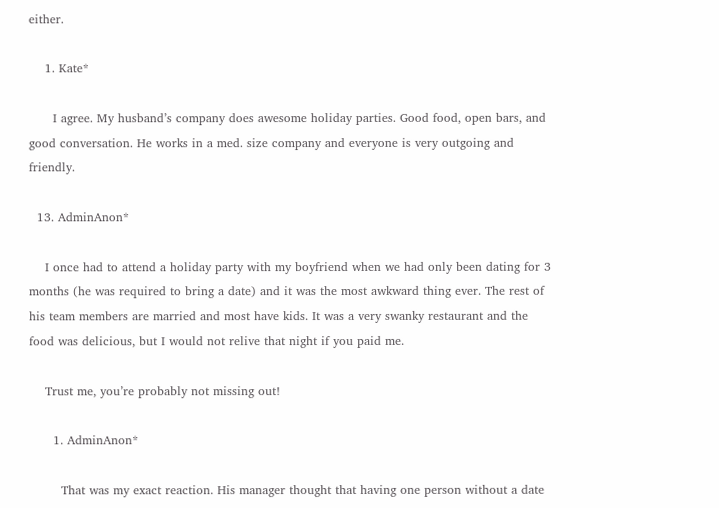either.

    1. Kate*

      I agree. My husband’s company does awesome holiday parties. Good food, open bars, and good conversation. He works in a med. size company and everyone is very outgoing and friendly.

  13. AdminAnon*

    I once had to attend a holiday party with my boyfriend when we had only been dating for 3 months (he was required to bring a date) and it was the most awkward thing ever. The rest of his team members are married and most have kids. It was a very swanky restaurant and the food was delicious, but I would not relive that night if you paid me.

    Trust me, you’re probably not missing out!

      1. AdminAnon*

        That was my exact reaction. His manager thought that having one person without a date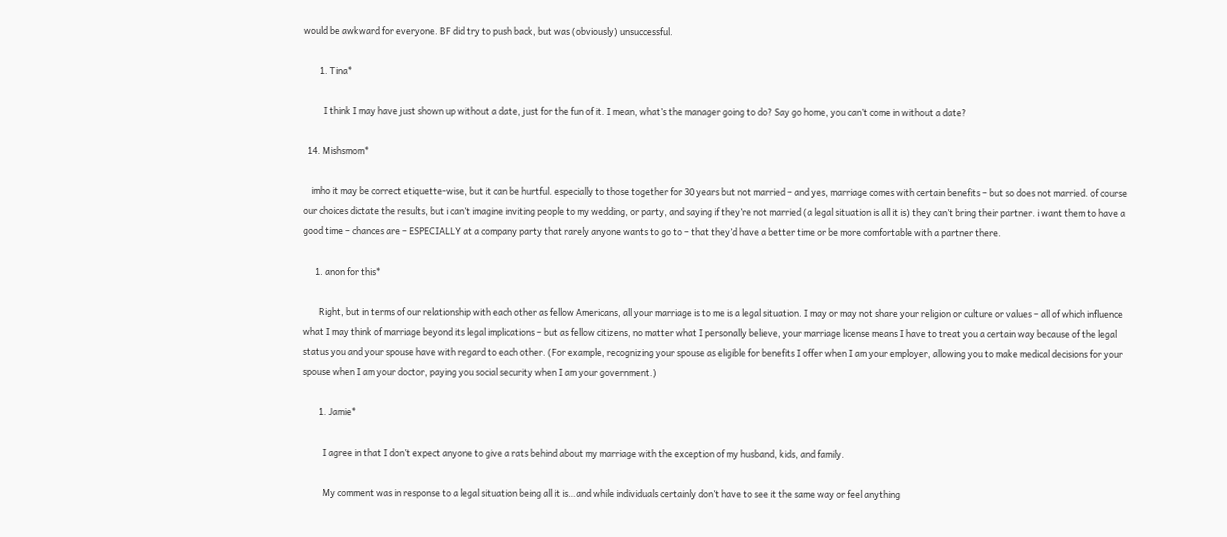would be awkward for everyone. BF did try to push back, but was (obviously) unsuccessful.

        1. Tina*

          I think I may have just shown up without a date, just for the fun of it. I mean, what’s the manager going to do? Say go home, you can’t come in without a date?

  14. Mishsmom*

    imho it may be correct etiquette-wise, but it can be hurtful. especially to those together for 30 years but not married – and yes, marriage comes with certain benefits – but so does not married. of course our choices dictate the results, but i can’t imagine inviting people to my wedding, or party, and saying if they’re not married (a legal situation is all it is) they can’t bring their partner. i want them to have a good time – chances are – ESPECIALLY at a company party that rarely anyone wants to go to – that they’d have a better time or be more comfortable with a partner there.

      1. anon for this*

        Right, but in terms of our relationship with each other as fellow Americans, all your marriage is to me is a legal situation. I may or may not share your religion or culture or values – all of which influence what I may think of marriage beyond its legal implications – but as fellow citizens, no matter what I personally believe, your marriage license means I have to treat you a certain way because of the legal status you and your spouse have with regard to each other. (For example, recognizing your spouse as eligible for benefits I offer when I am your employer, allowing you to make medical decisions for your spouse when I am your doctor, paying you social security when I am your government.)

        1. Jamie*

          I agree in that I don’t expect anyone to give a rats behind about my marriage with the exception of my husband, kids, and family.

          My comment was in response to a legal situation being all it is…and while individuals certainly don’t have to see it the same way or feel anything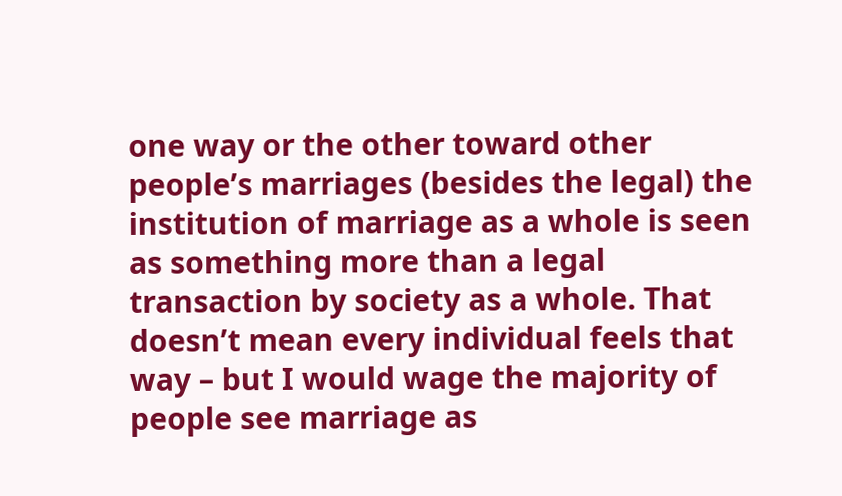one way or the other toward other people’s marriages (besides the legal) the institution of marriage as a whole is seen as something more than a legal transaction by society as a whole. That doesn’t mean every individual feels that way – but I would wage the majority of people see marriage as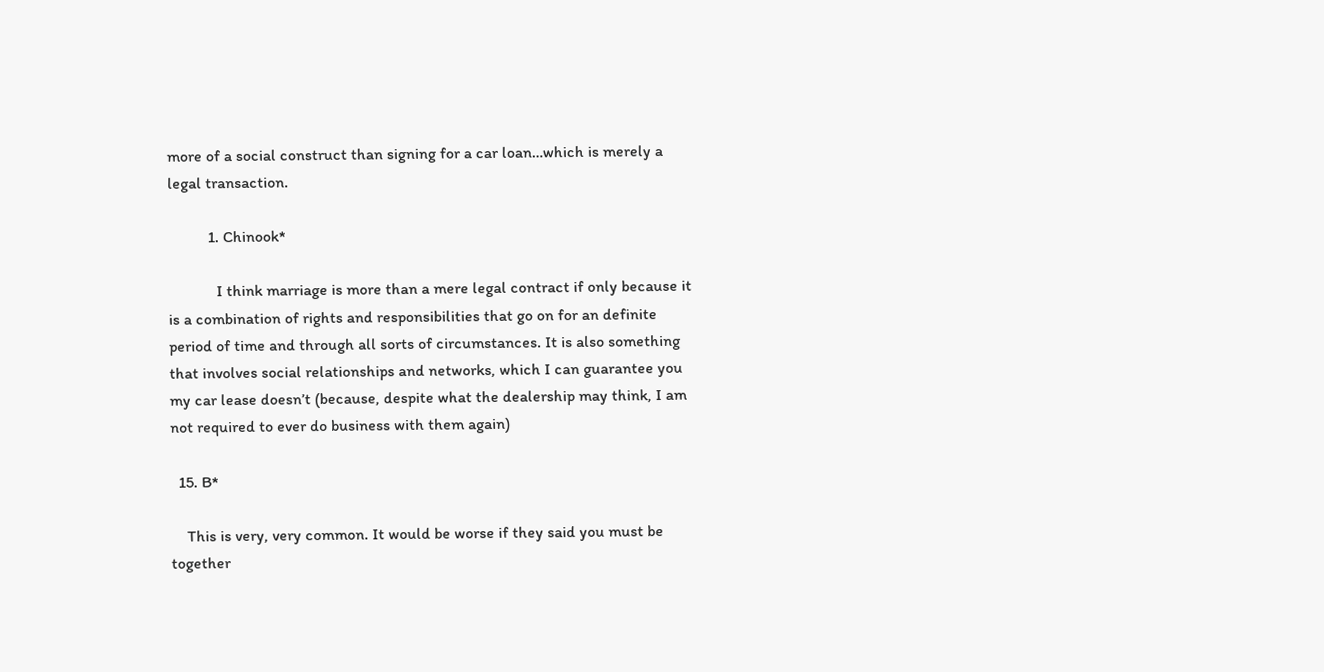more of a social construct than signing for a car loan…which is merely a legal transaction.

          1. Chinook*

            I think marriage is more than a mere legal contract if only because it is a combination of rights and responsibilities that go on for an definite period of time and through all sorts of circumstances. It is also something that involves social relationships and networks, which I can guarantee you my car lease doesn’t (because, despite what the dealership may think, I am not required to ever do business with them again)

  15. B*

    This is very, very common. It would be worse if they said you must be together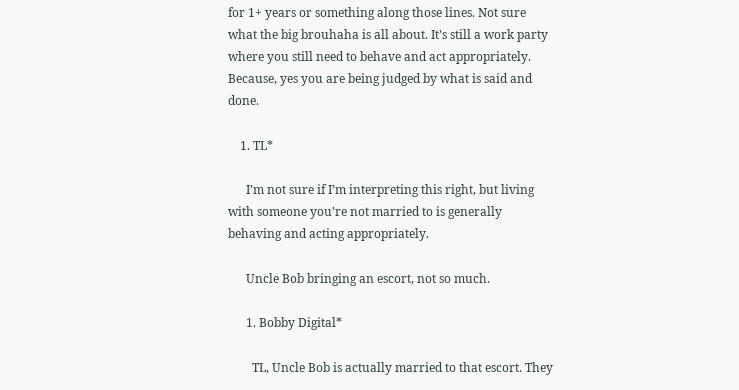for 1+ years or something along those lines. Not sure what the big brouhaha is all about. It’s still a work party where you still need to behave and act appropriately. Because, yes you are being judged by what is said and done.

    1. TL*

      I’m not sure if I’m interpreting this right, but living with someone you’re not married to is generally behaving and acting appropriately.

      Uncle Bob bringing an escort, not so much.

      1. Bobby Digital*

        TL, Uncle Bob is actually married to that escort. They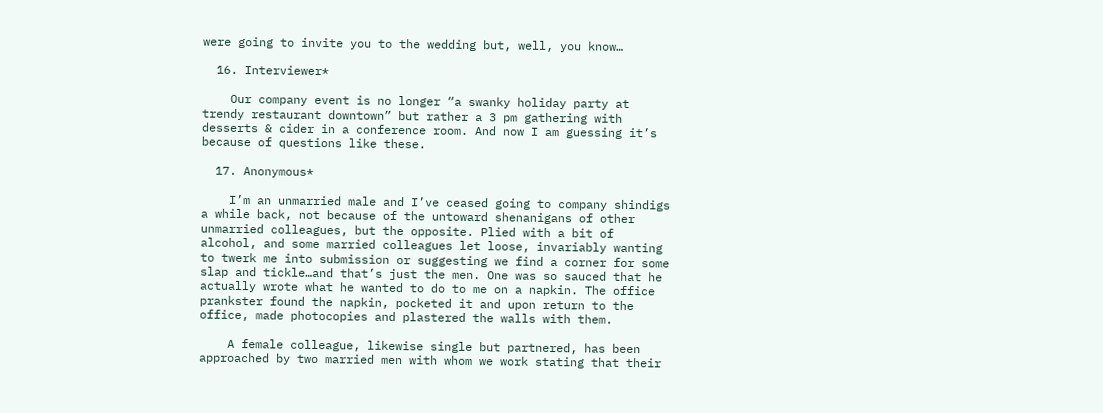were going to invite you to the wedding but, well, you know…

  16. Interviewer*

    Our company event is no longer “a swanky holiday party at trendy restaurant downtown” but rather a 3 pm gathering with desserts & cider in a conference room. And now I am guessing it’s because of questions like these.

  17. Anonymous*

    I’m an unmarried male and I’ve ceased going to company shindigs a while back, not because of the untoward shenanigans of other unmarried colleagues, but the opposite. Plied with a bit of alcohol, and some married colleagues let loose, invariably wanting to twerk me into submission or suggesting we find a corner for some slap and tickle…and that’s just the men. One was so sauced that he actually wrote what he wanted to do to me on a napkin. The office prankster found the napkin, pocketed it and upon return to the office, made photocopies and plastered the walls with them.

    A female colleague, likewise single but partnered, has been approached by two married men with whom we work stating that their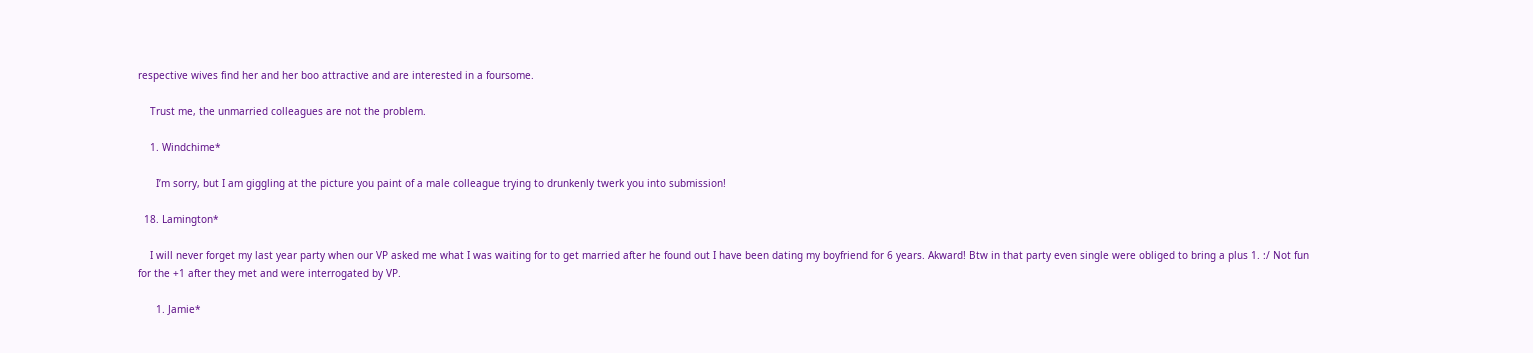respective wives find her and her boo attractive and are interested in a foursome.

    Trust me, the unmarried colleagues are not the problem.

    1. Windchime*

      I’m sorry, but I am giggling at the picture you paint of a male colleague trying to drunkenly twerk you into submission!

  18. Lamington*

    I will never forget my last year party when our VP asked me what I was waiting for to get married after he found out I have been dating my boyfriend for 6 years. Akward! Btw in that party even single were obliged to bring a plus 1. :/ Not fun for the +1 after they met and were interrogated by VP.

      1. Jamie*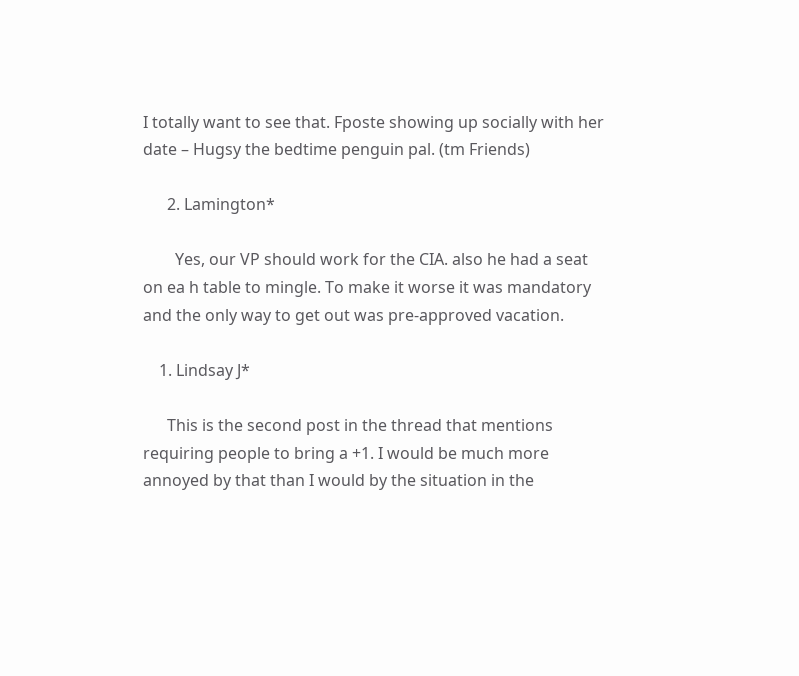I totally want to see that. Fposte showing up socially with her date – Hugsy the bedtime penguin pal. (tm Friends)

      2. Lamington*

        Yes, our VP should work for the CIA. also he had a seat on ea h table to mingle. To make it worse it was mandatory and the only way to get out was pre-approved vacation.

    1. Lindsay J*

      This is the second post in the thread that mentions requiring people to bring a +1. I would be much more annoyed by that than I would by the situation in the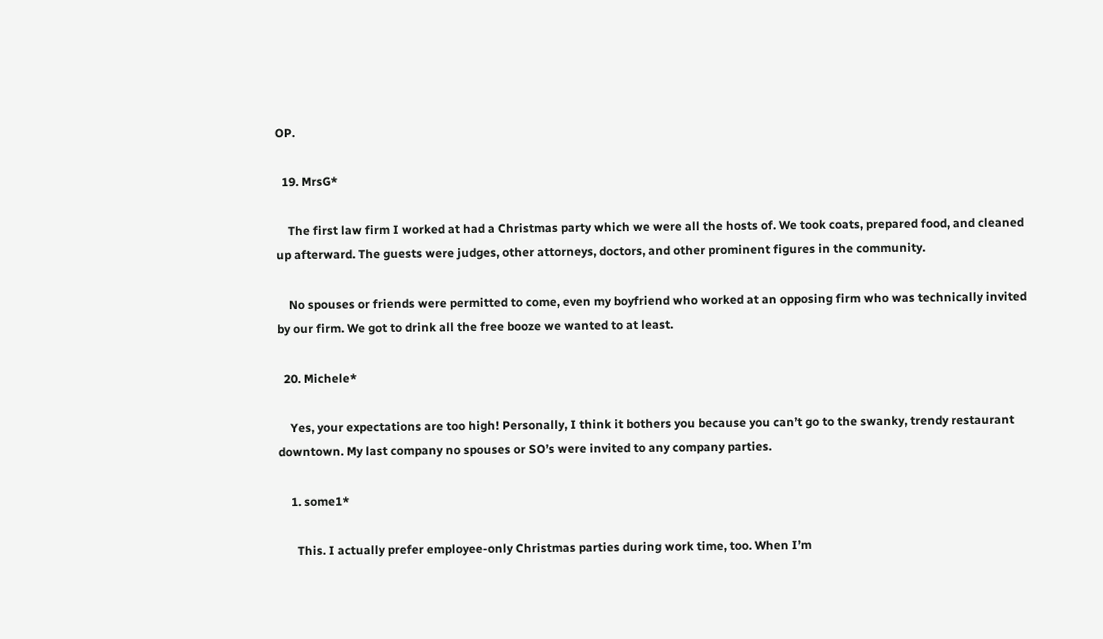OP.

  19. MrsG*

    The first law firm I worked at had a Christmas party which we were all the hosts of. We took coats, prepared food, and cleaned up afterward. The guests were judges, other attorneys, doctors, and other prominent figures in the community.

    No spouses or friends were permitted to come, even my boyfriend who worked at an opposing firm who was technically invited by our firm. We got to drink all the free booze we wanted to at least.

  20. Michele*

    Yes, your expectations are too high! Personally, I think it bothers you because you can’t go to the swanky, trendy restaurant downtown. My last company no spouses or SO’s were invited to any company parties.

    1. some1*

      This. I actually prefer employee-only Christmas parties during work time, too. When I’m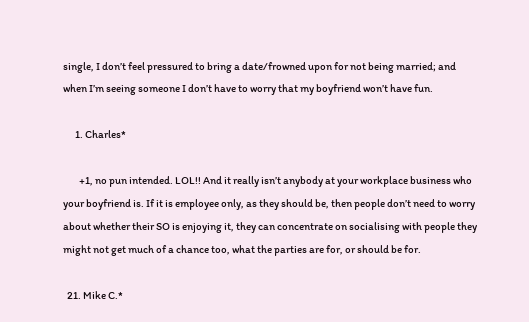single, I don’t feel pressured to bring a date/frowned upon for not being married; and when I’m seeing someone I don’t have to worry that my boyfriend won’t have fun.

      1. Charles*

        +1, no pun intended. LOL!! And it really isn’t anybody at your workplace business who your boyfriend is. If it is employee only, as they should be, then people don’t need to worry about whether their SO is enjoying it, they can concentrate on socialising with people they might not get much of a chance too, what the parties are for, or should be for.

  21. Mike C.*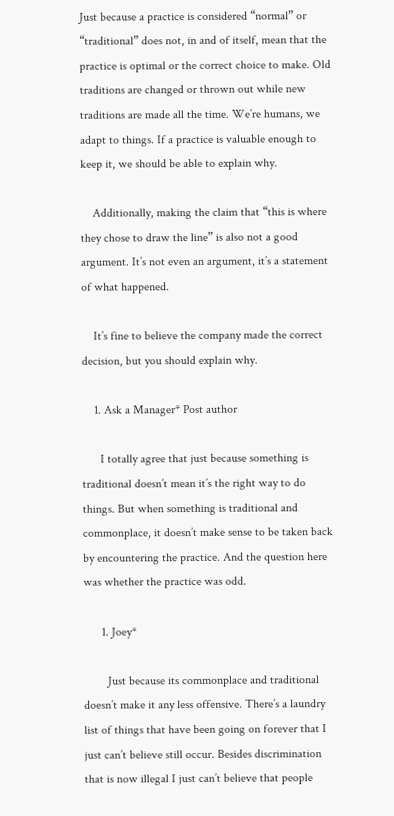Just because a practice is considered “normal” or “traditional” does not, in and of itself, mean that the practice is optimal or the correct choice to make. Old traditions are changed or thrown out while new traditions are made all the time. We’re humans, we adapt to things. If a practice is valuable enough to keep it, we should be able to explain why.

    Additionally, making the claim that “this is where they chose to draw the line” is also not a good argument. It’s not even an argument, it’s a statement of what happened.

    It’s fine to believe the company made the correct decision, but you should explain why.

    1. Ask a Manager* Post author

      I totally agree that just because something is traditional doesn’t mean it’s the right way to do things. But when something is traditional and commonplace, it doesn’t make sense to be taken back by encountering the practice. And the question here was whether the practice was odd.

      1. Joey*

        Just because its commonplace and traditional doesn’t make it any less offensive. There’s a laundry list of things that have been going on forever that I just can’t believe still occur. Besides discrimination that is now illegal I just can’t believe that people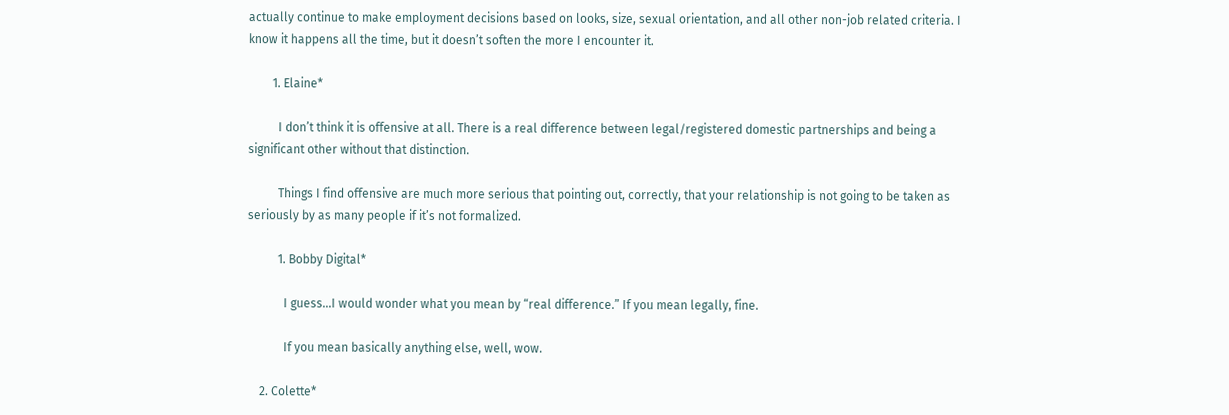actually continue to make employment decisions based on looks, size, sexual orientation, and all other non-job related criteria. I know it happens all the time, but it doesn’t soften the more I encounter it.

        1. Elaine*

          I don’t think it is offensive at all. There is a real difference between legal/registered domestic partnerships and being a significant other without that distinction.

          Things I find offensive are much more serious that pointing out, correctly, that your relationship is not going to be taken as seriously by as many people if it’s not formalized.

          1. Bobby Digital*

            I guess…I would wonder what you mean by “real difference.” If you mean legally, fine.

            If you mean basically anything else, well, wow.

    2. Colette*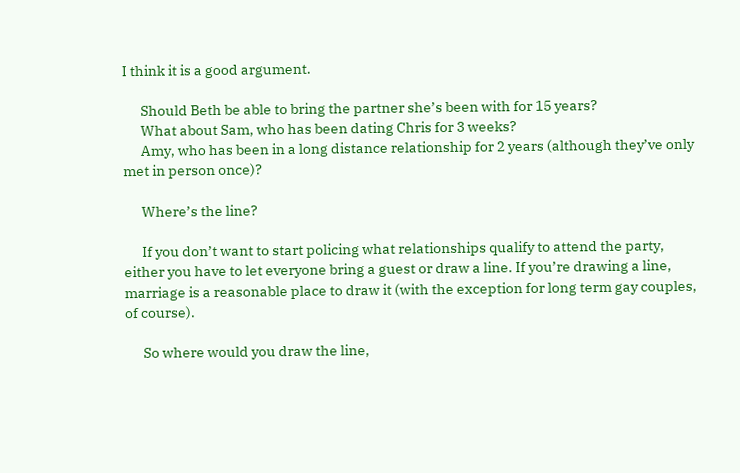I think it is a good argument.

      Should Beth be able to bring the partner she’s been with for 15 years?
      What about Sam, who has been dating Chris for 3 weeks?
      Amy, who has been in a long distance relationship for 2 years (although they’ve only met in person once)?

      Where’s the line?

      If you don’t want to start policing what relationships qualify to attend the party, either you have to let everyone bring a guest or draw a line. If you’re drawing a line, marriage is a reasonable place to draw it (with the exception for long term gay couples, of course).

      So where would you draw the line,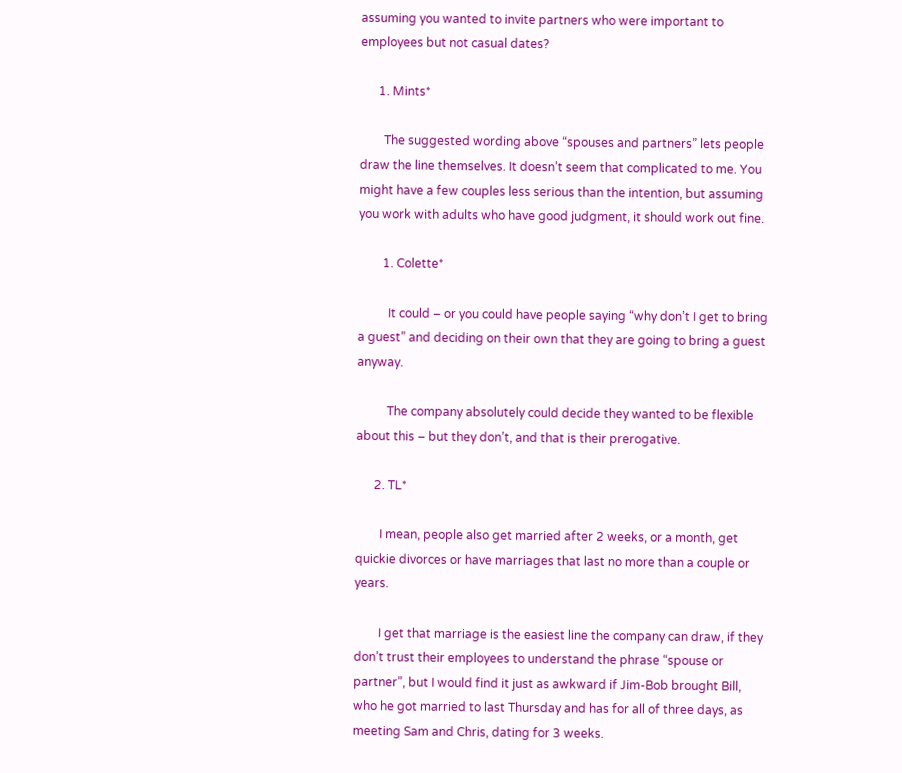assuming you wanted to invite partners who were important to employees but not casual dates?

      1. Mints*

        The suggested wording above “spouses and partners” lets people draw the line themselves. It doesn’t seem that complicated to me. You might have a few couples less serious than the intention, but assuming you work with adults who have good judgment, it should work out fine.

        1. Colette*

          It could – or you could have people saying “why don’t I get to bring a guest” and deciding on their own that they are going to bring a guest anyway.

          The company absolutely could decide they wanted to be flexible about this – but they don’t, and that is their prerogative.

      2. TL*

        I mean, people also get married after 2 weeks, or a month, get quickie divorces or have marriages that last no more than a couple or years.

        I get that marriage is the easiest line the company can draw, if they don’t trust their employees to understand the phrase “spouse or partner”, but I would find it just as awkward if Jim-Bob brought Bill, who he got married to last Thursday and has for all of three days, as meeting Sam and Chris, dating for 3 weeks.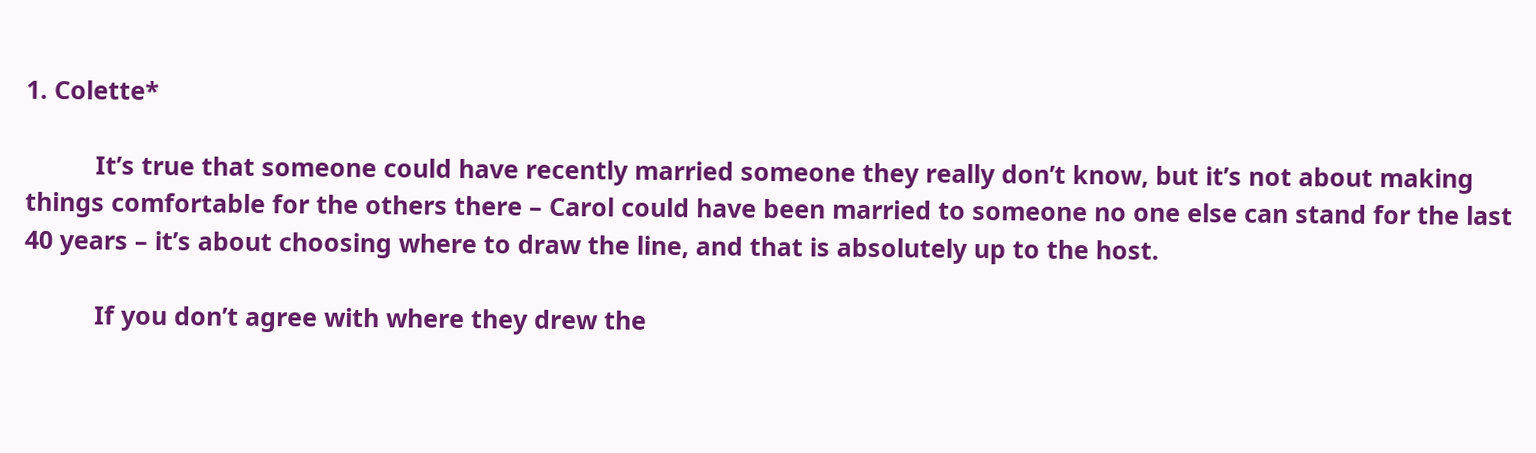1. Colette*

          It’s true that someone could have recently married someone they really don’t know, but it’s not about making things comfortable for the others there – Carol could have been married to someone no one else can stand for the last 40 years – it’s about choosing where to draw the line, and that is absolutely up to the host.

          If you don’t agree with where they drew the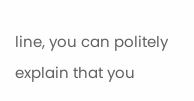line, you can politely explain that you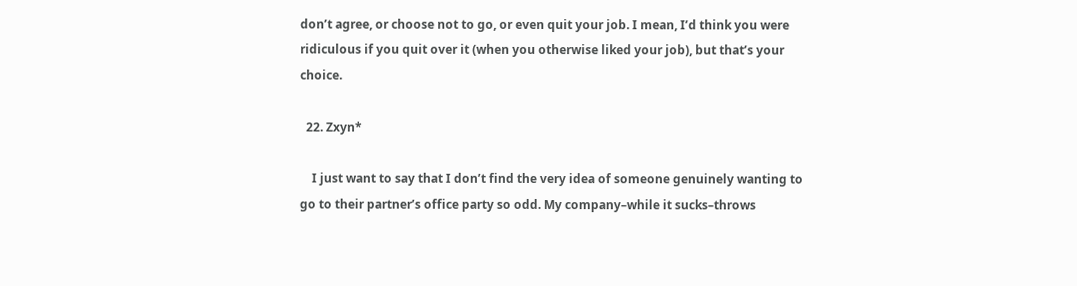don’t agree, or choose not to go, or even quit your job. I mean, I’d think you were ridiculous if you quit over it (when you otherwise liked your job), but that’s your choice.

  22. Zxyn*

    I just want to say that I don’t find the very idea of someone genuinely wanting to go to their partner’s office party so odd. My company–while it sucks–throws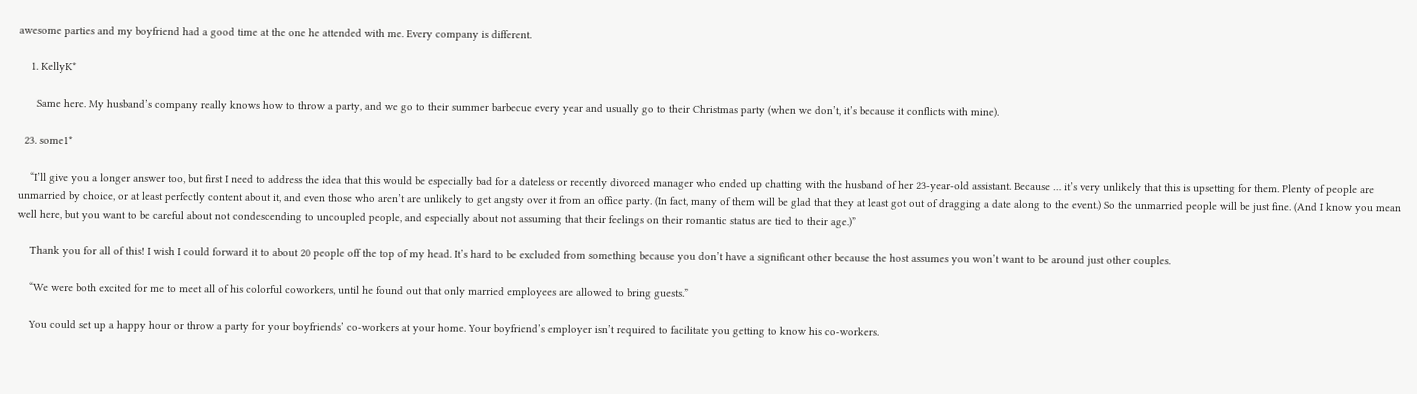awesome parties and my boyfriend had a good time at the one he attended with me. Every company is different.

    1. KellyK*

      Same here. My husband’s company really knows how to throw a party, and we go to their summer barbecue every year and usually go to their Christmas party (when we don’t, it’s because it conflicts with mine).

  23. some1*

    “I’ll give you a longer answer too, but first I need to address the idea that this would be especially bad for a dateless or recently divorced manager who ended up chatting with the husband of her 23-year-old assistant. Because … it’s very unlikely that this is upsetting for them. Plenty of people are unmarried by choice, or at least perfectly content about it, and even those who aren’t are unlikely to get angsty over it from an office party. (In fact, many of them will be glad that they at least got out of dragging a date along to the event.) So the unmarried people will be just fine. (And I know you mean well here, but you want to be careful about not condescending to uncoupled people, and especially about not assuming that their feelings on their romantic status are tied to their age.)”

    Thank you for all of this! I wish I could forward it to about 20 people off the top of my head. It’s hard to be excluded from something because you don’t have a significant other because the host assumes you won’t want to be around just other couples.

    “We were both excited for me to meet all of his colorful coworkers, until he found out that only married employees are allowed to bring guests.”

    You could set up a happy hour or throw a party for your boyfriends’ co-workers at your home. Your boyfriend’s employer isn’t required to facilitate you getting to know his co-workers.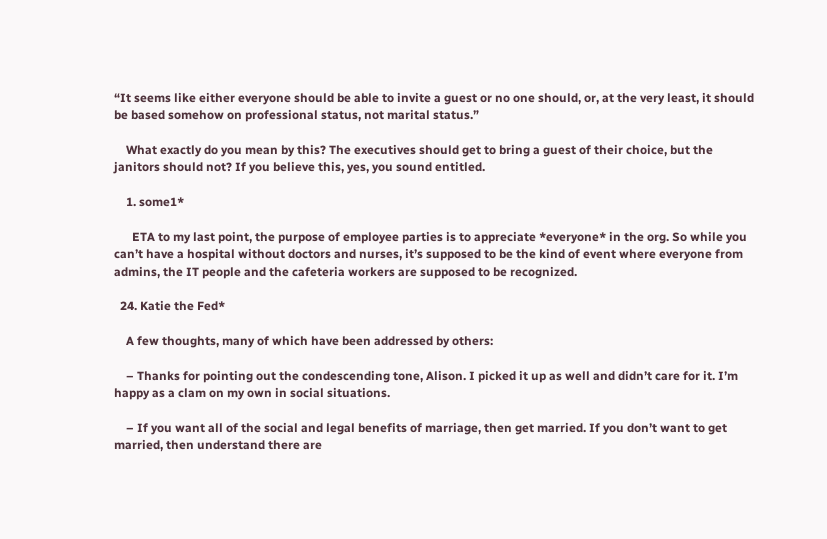“It seems like either everyone should be able to invite a guest or no one should, or, at the very least, it should be based somehow on professional status, not marital status.”

    What exactly do you mean by this? The executives should get to bring a guest of their choice, but the janitors should not? If you believe this, yes, you sound entitled.

    1. some1*

      ETA to my last point, the purpose of employee parties is to appreciate *everyone* in the org. So while you can’t have a hospital without doctors and nurses, it’s supposed to be the kind of event where everyone from admins, the IT people and the cafeteria workers are supposed to be recognized.

  24. Katie the Fed*

    A few thoughts, many of which have been addressed by others:

    – Thanks for pointing out the condescending tone, Alison. I picked it up as well and didn’t care for it. I’m happy as a clam on my own in social situations.

    – If you want all of the social and legal benefits of marriage, then get married. If you don’t want to get married, then understand there are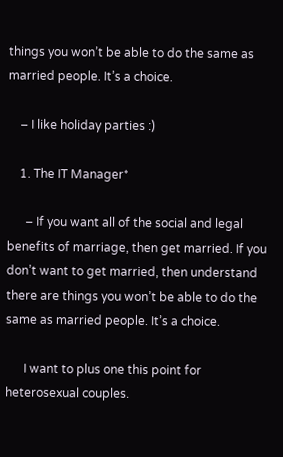things you won’t be able to do the same as married people. It’s a choice.

    – I like holiday parties :)

    1. The IT Manager*

      – If you want all of the social and legal benefits of marriage, then get married. If you don’t want to get married, then understand there are things you won’t be able to do the same as married people. It’s a choice.

      I want to plus one this point for heterosexual couples.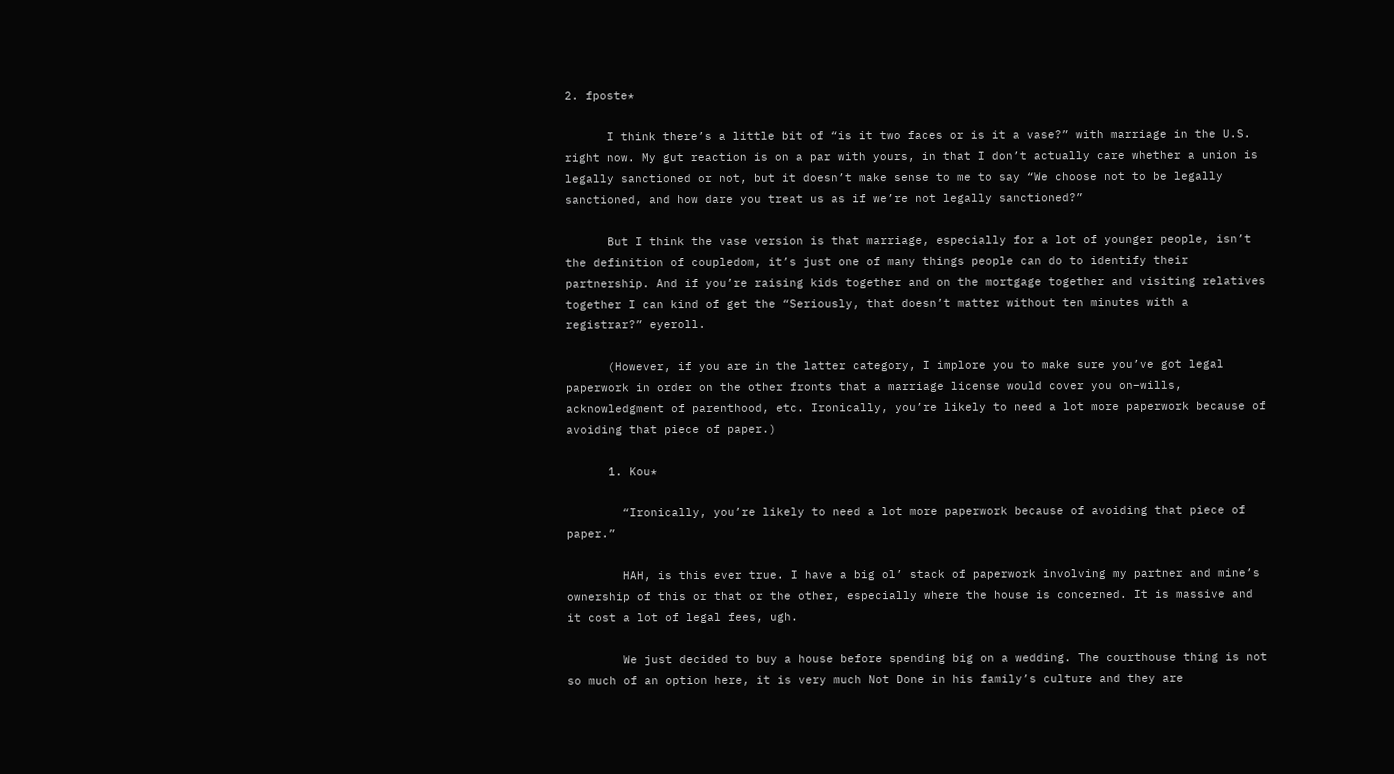2. fposte*

      I think there’s a little bit of “is it two faces or is it a vase?” with marriage in the U.S. right now. My gut reaction is on a par with yours, in that I don’t actually care whether a union is legally sanctioned or not, but it doesn’t make sense to me to say “We choose not to be legally sanctioned, and how dare you treat us as if we’re not legally sanctioned?”

      But I think the vase version is that marriage, especially for a lot of younger people, isn’t the definition of coupledom, it’s just one of many things people can do to identify their partnership. And if you’re raising kids together and on the mortgage together and visiting relatives together I can kind of get the “Seriously, that doesn’t matter without ten minutes with a registrar?” eyeroll.

      (However, if you are in the latter category, I implore you to make sure you’ve got legal paperwork in order on the other fronts that a marriage license would cover you on–wills, acknowledgment of parenthood, etc. Ironically, you’re likely to need a lot more paperwork because of avoiding that piece of paper.)

      1. Kou*

        “Ironically, you’re likely to need a lot more paperwork because of avoiding that piece of paper.”

        HAH, is this ever true. I have a big ol’ stack of paperwork involving my partner and mine’s ownership of this or that or the other, especially where the house is concerned. It is massive and it cost a lot of legal fees, ugh.

        We just decided to buy a house before spending big on a wedding. The courthouse thing is not so much of an option here, it is very much Not Done in his family’s culture and they are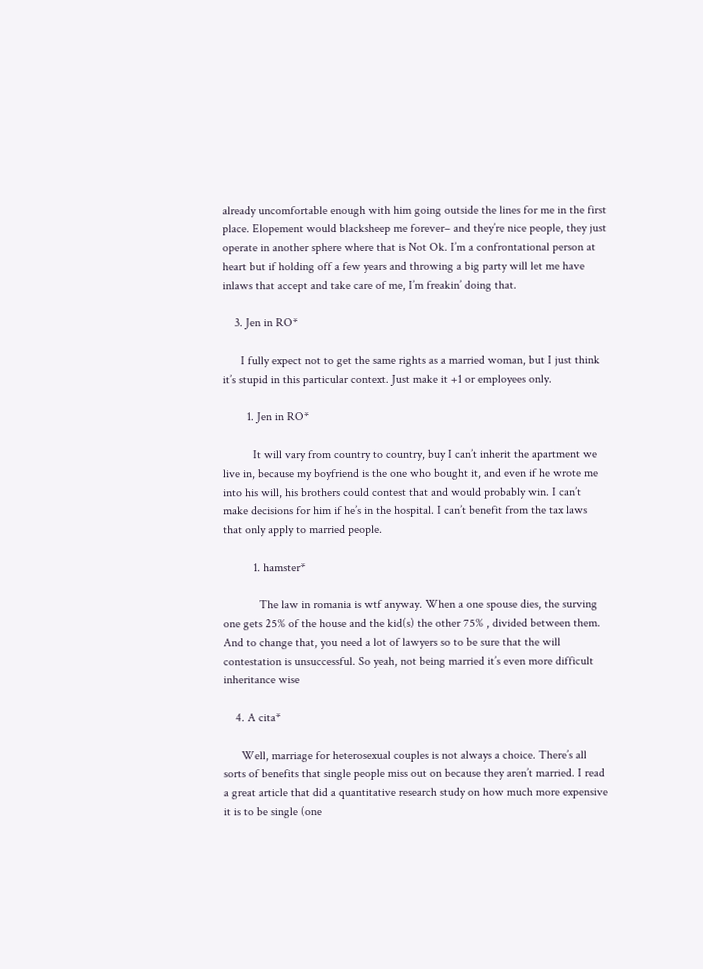already uncomfortable enough with him going outside the lines for me in the first place. Elopement would blacksheep me forever– and they’re nice people, they just operate in another sphere where that is Not Ok. I’m a confrontational person at heart but if holding off a few years and throwing a big party will let me have inlaws that accept and take care of me, I’m freakin’ doing that.

    3. Jen in RO*

      I fully expect not to get the same rights as a married woman, but I just think it’s stupid in this particular context. Just make it +1 or employees only.

        1. Jen in RO*

          It will vary from country to country, buy I can’t inherit the apartment we live in, because my boyfriend is the one who bought it, and even if he wrote me into his will, his brothers could contest that and would probably win. I can’t make decisions for him if he’s in the hospital. I can’t benefit from the tax laws that only apply to married people.

          1. hamster*

            The law in romania is wtf anyway. When a one spouse dies, the surving one gets 25% of the house and the kid(s) the other 75% , divided between them. And to change that, you need a lot of lawyers so to be sure that the will contestation is unsuccessful. So yeah, not being married it’s even more difficult inheritance wise

    4. A cita*

      Well, marriage for heterosexual couples is not always a choice. There’s all sorts of benefits that single people miss out on because they aren’t married. I read a great article that did a quantitative research study on how much more expensive it is to be single (one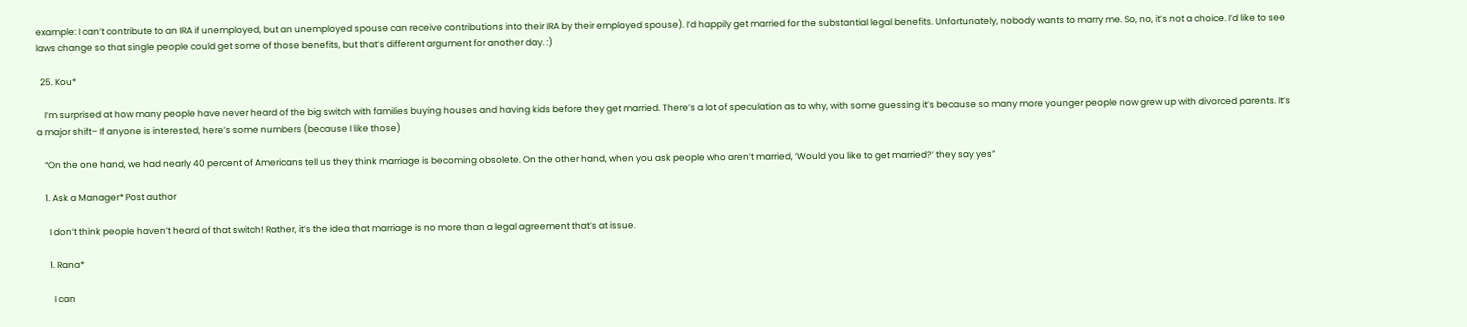example: I can’t contribute to an IRA if unemployed, but an unemployed spouse can receive contributions into their IRA by their employed spouse). I’d happily get married for the substantial legal benefits. Unfortunately, nobody wants to marry me. So, no, it’s not a choice. I’d like to see laws change so that single people could get some of those benefits, but that’s different argument for another day. :)

  25. Kou*

    I’m surprised at how many people have never heard of the big switch with families buying houses and having kids before they get married. There’s a lot of speculation as to why, with some guessing it’s because so many more younger people now grew up with divorced parents. It’s a major shift– If anyone is interested, here’s some numbers (because I like those)

    “On the one hand, we had nearly 40 percent of Americans tell us they think marriage is becoming obsolete. On the other hand, when you ask people who aren’t married, ‘Would you like to get married?’ they say yes”

    1. Ask a Manager* Post author

      I don’t think people haven’t heard of that switch! Rather, it’s the idea that marriage is no more than a legal agreement that’s at issue.

      1. Rana*

        I can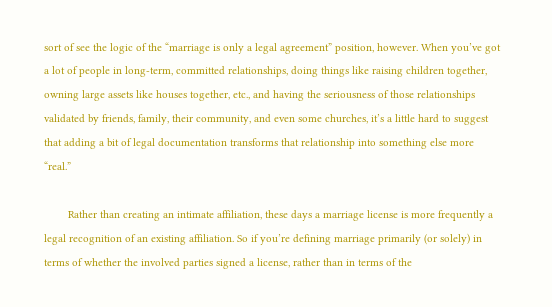sort of see the logic of the “marriage is only a legal agreement” position, however. When you’ve got a lot of people in long-term, committed relationships, doing things like raising children together, owning large assets like houses together, etc., and having the seriousness of those relationships validated by friends, family, their community, and even some churches, it’s a little hard to suggest that adding a bit of legal documentation transforms that relationship into something else more “real.”

        Rather than creating an intimate affiliation, these days a marriage license is more frequently a legal recognition of an existing affiliation. So if you’re defining marriage primarily (or solely) in terms of whether the involved parties signed a license, rather than in terms of the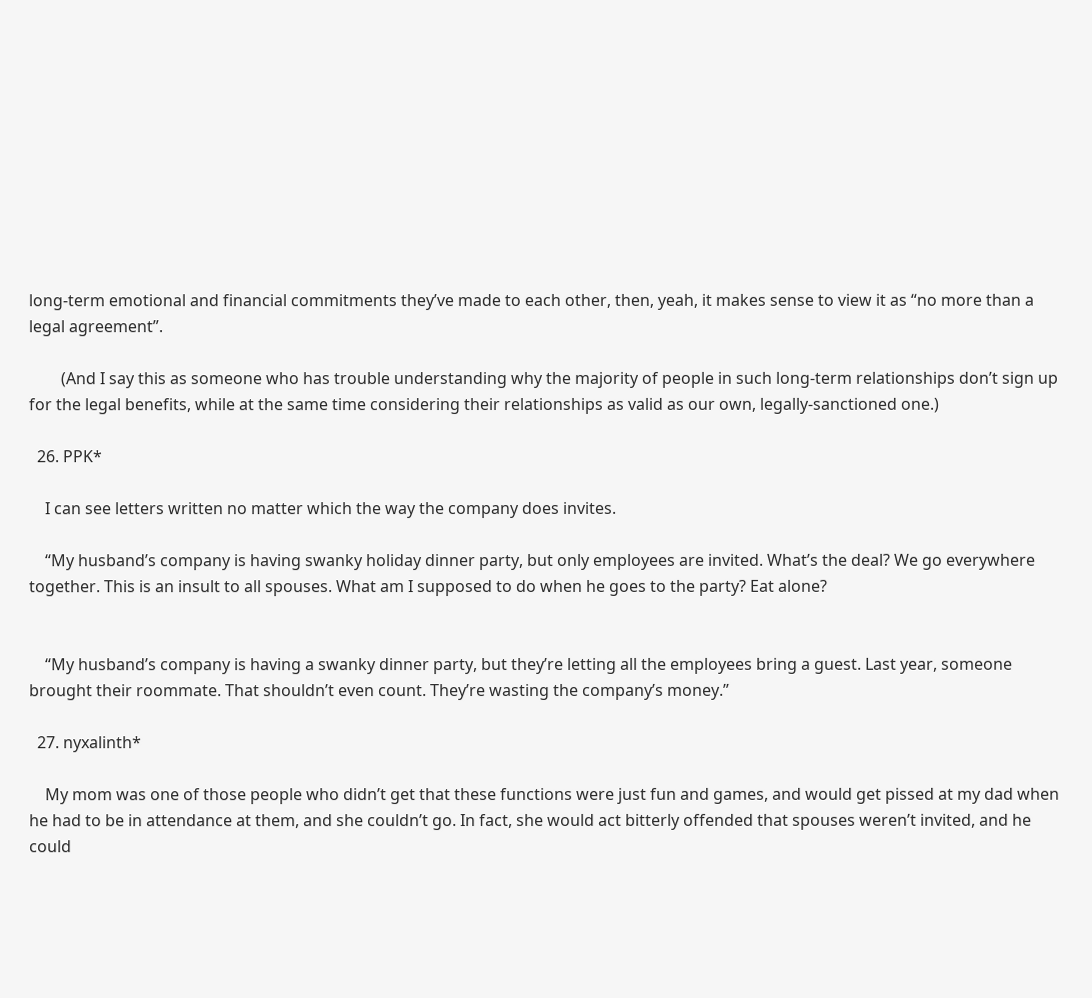long-term emotional and financial commitments they’ve made to each other, then, yeah, it makes sense to view it as “no more than a legal agreement”.

        (And I say this as someone who has trouble understanding why the majority of people in such long-term relationships don’t sign up for the legal benefits, while at the same time considering their relationships as valid as our own, legally-sanctioned one.)

  26. PPK*

    I can see letters written no matter which the way the company does invites.

    “My husband’s company is having swanky holiday dinner party, but only employees are invited. What’s the deal? We go everywhere together. This is an insult to all spouses. What am I supposed to do when he goes to the party? Eat alone?


    “My husband’s company is having a swanky dinner party, but they’re letting all the employees bring a guest. Last year, someone brought their roommate. That shouldn’t even count. They’re wasting the company’s money.”

  27. nyxalinth*

    My mom was one of those people who didn’t get that these functions were just fun and games, and would get pissed at my dad when he had to be in attendance at them, and she couldn’t go. In fact, she would act bitterly offended that spouses weren’t invited, and he could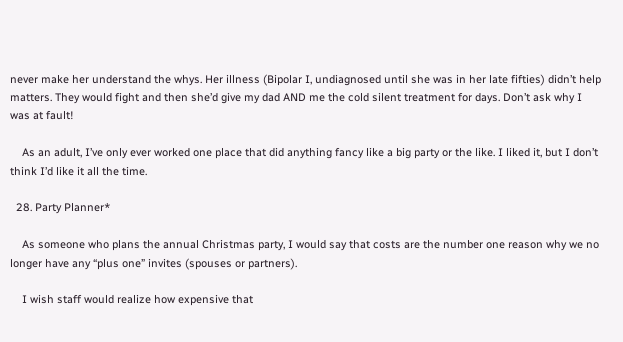never make her understand the whys. Her illness (Bipolar I, undiagnosed until she was in her late fifties) didn’t help matters. They would fight and then she’d give my dad AND me the cold silent treatment for days. Don’t ask why I was at fault!

    As an adult, I’ve only ever worked one place that did anything fancy like a big party or the like. I liked it, but I don’t think I’d like it all the time.

  28. Party Planner*

    As someone who plans the annual Christmas party, I would say that costs are the number one reason why we no longer have any “plus one” invites (spouses or partners).

    I wish staff would realize how expensive that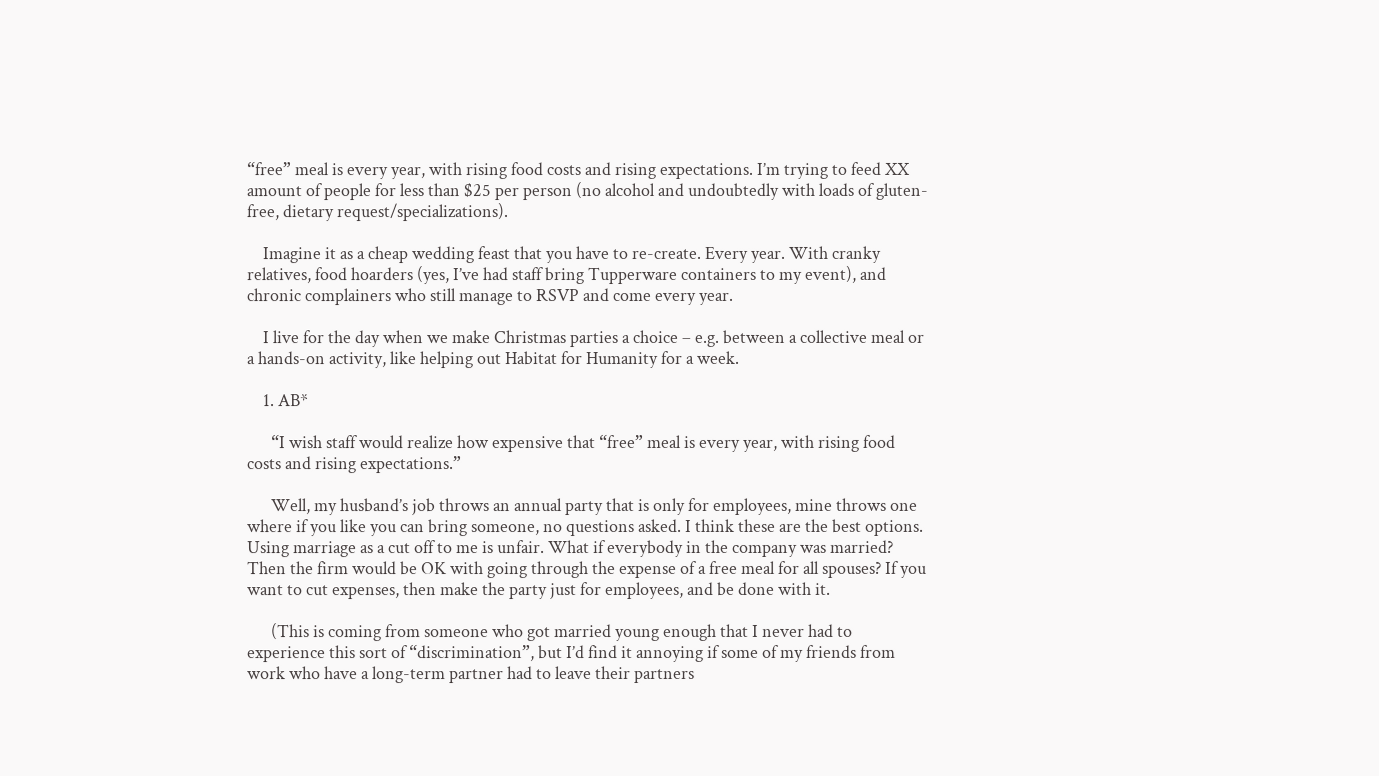“free” meal is every year, with rising food costs and rising expectations. I’m trying to feed XX amount of people for less than $25 per person (no alcohol and undoubtedly with loads of gluten-free, dietary request/specializations).

    Imagine it as a cheap wedding feast that you have to re-create. Every year. With cranky relatives, food hoarders (yes, I’ve had staff bring Tupperware containers to my event), and chronic complainers who still manage to RSVP and come every year.

    I live for the day when we make Christmas parties a choice – e.g. between a collective meal or a hands-on activity, like helping out Habitat for Humanity for a week.

    1. AB*

      “I wish staff would realize how expensive that “free” meal is every year, with rising food costs and rising expectations.”

      Well, my husband’s job throws an annual party that is only for employees, mine throws one where if you like you can bring someone, no questions asked. I think these are the best options. Using marriage as a cut off to me is unfair. What if everybody in the company was married? Then the firm would be OK with going through the expense of a free meal for all spouses? If you want to cut expenses, then make the party just for employees, and be done with it.

      (This is coming from someone who got married young enough that I never had to experience this sort of “discrimination”, but I’d find it annoying if some of my friends from work who have a long-term partner had to leave their partners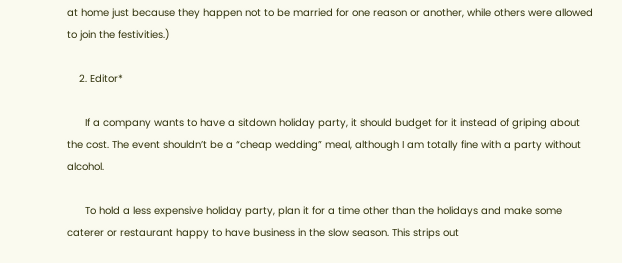at home just because they happen not to be married for one reason or another, while others were allowed to join the festivities.)

    2. Editor*

      If a company wants to have a sitdown holiday party, it should budget for it instead of griping about the cost. The event shouldn’t be a “cheap wedding” meal, although I am totally fine with a party without alcohol.

      To hold a less expensive holiday party, plan it for a time other than the holidays and make some caterer or restaurant happy to have business in the slow season. This strips out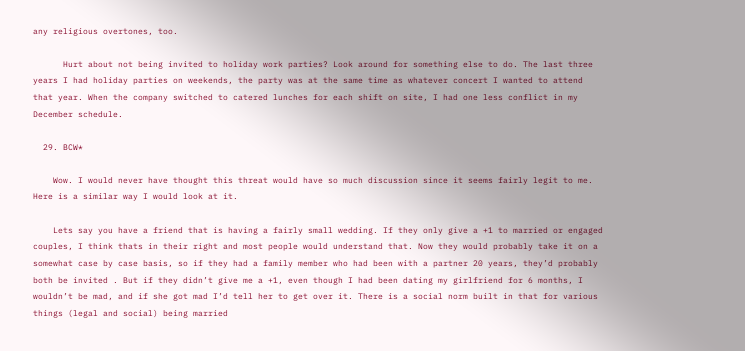any religious overtones, too.

      Hurt about not being invited to holiday work parties? Look around for something else to do. The last three years I had holiday parties on weekends, the party was at the same time as whatever concert I wanted to attend that year. When the company switched to catered lunches for each shift on site, I had one less conflict in my December schedule.

  29. BCW*

    Wow. I would never have thought this threat would have so much discussion since it seems fairly legit to me. Here is a similar way I would look at it.

    Lets say you have a friend that is having a fairly small wedding. If they only give a +1 to married or engaged couples, I think thats in their right and most people would understand that. Now they would probably take it on a somewhat case by case basis, so if they had a family member who had been with a partner 20 years, they’d probably both be invited . But if they didn’t give me a +1, even though I had been dating my girlfriend for 6 months, I wouldn’t be mad, and if she got mad I’d tell her to get over it. There is a social norm built in that for various things (legal and social) being married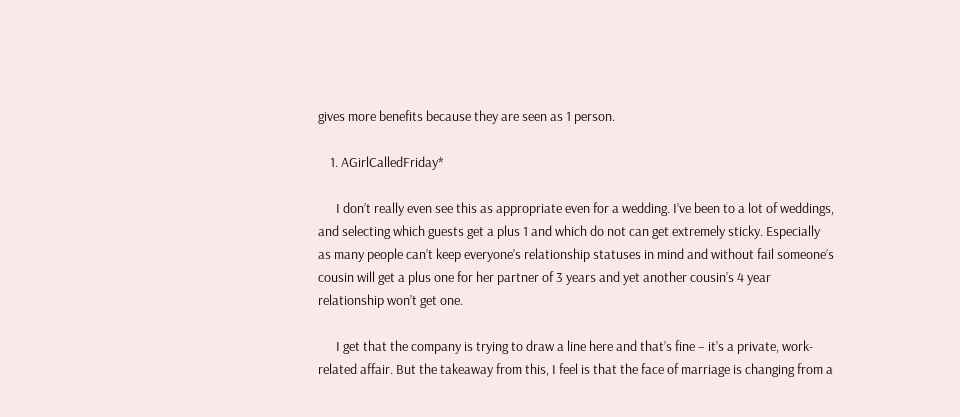gives more benefits because they are seen as 1 person.

    1. AGirlCalledFriday*

      I don’t really even see this as appropriate even for a wedding. I’ve been to a lot of weddings, and selecting which guests get a plus 1 and which do not can get extremely sticky. Especially as many people can’t keep everyone’s relationship statuses in mind and without fail someone’s cousin will get a plus one for her partner of 3 years and yet another cousin’s 4 year relationship won’t get one.

      I get that the company is trying to draw a line here and that’s fine – it’s a private, work-related affair. But the takeaway from this, I feel is that the face of marriage is changing from a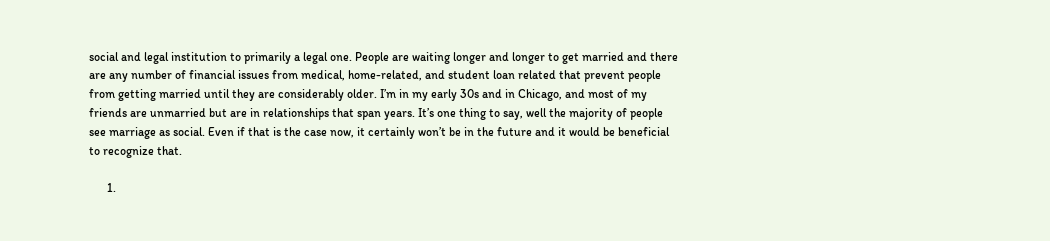social and legal institution to primarily a legal one. People are waiting longer and longer to get married and there are any number of financial issues from medical, home-related, and student loan related that prevent people from getting married until they are considerably older. I’m in my early 30s and in Chicago, and most of my friends are unmarried but are in relationships that span years. It’s one thing to say, well the majority of people see marriage as social. Even if that is the case now, it certainly won’t be in the future and it would be beneficial to recognize that.

      1.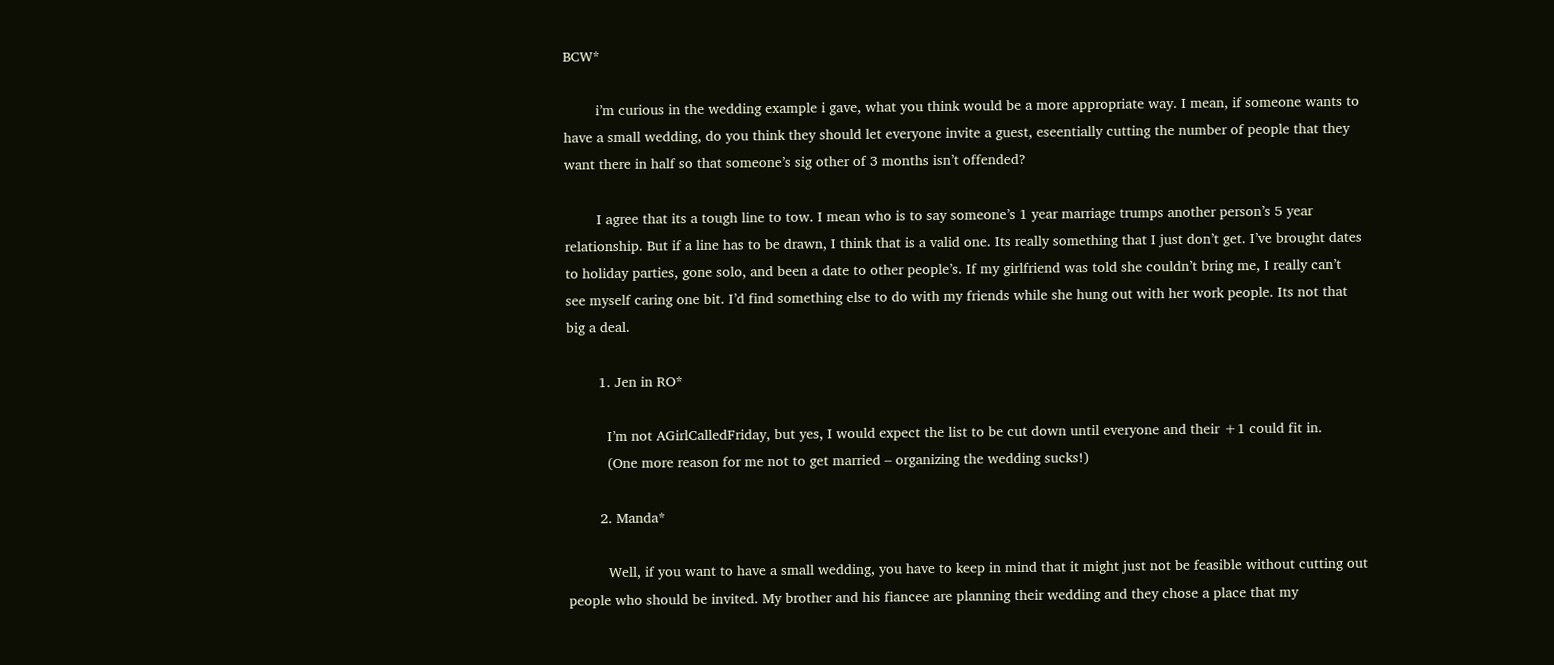BCW*

        i’m curious in the wedding example i gave, what you think would be a more appropriate way. I mean, if someone wants to have a small wedding, do you think they should let everyone invite a guest, eseentially cutting the number of people that they want there in half so that someone’s sig other of 3 months isn’t offended?

        I agree that its a tough line to tow. I mean who is to say someone’s 1 year marriage trumps another person’s 5 year relationship. But if a line has to be drawn, I think that is a valid one. Its really something that I just don’t get. I’ve brought dates to holiday parties, gone solo, and been a date to other people’s. If my girlfriend was told she couldn’t bring me, I really can’t see myself caring one bit. I’d find something else to do with my friends while she hung out with her work people. Its not that big a deal.

        1. Jen in RO*

          I’m not AGirlCalledFriday, but yes, I would expect the list to be cut down until everyone and their +1 could fit in.
          (One more reason for me not to get married – organizing the wedding sucks!)

        2. Manda*

          Well, if you want to have a small wedding, you have to keep in mind that it might just not be feasible without cutting out people who should be invited. My brother and his fiancee are planning their wedding and they chose a place that my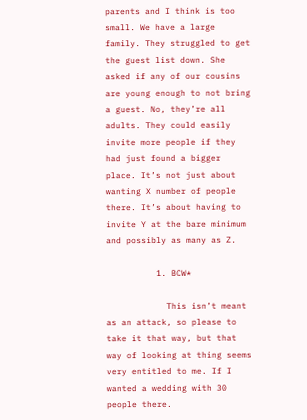parents and I think is too small. We have a large family. They struggled to get the guest list down. She asked if any of our cousins are young enough to not bring a guest. No, they’re all adults. They could easily invite more people if they had just found a bigger place. It’s not just about wanting X number of people there. It’s about having to invite Y at the bare minimum and possibly as many as Z.

          1. BCW*

            This isn’t meant as an attack, so please to take it that way, but that way of looking at thing seems very entitled to me. If I wanted a wedding with 30 people there.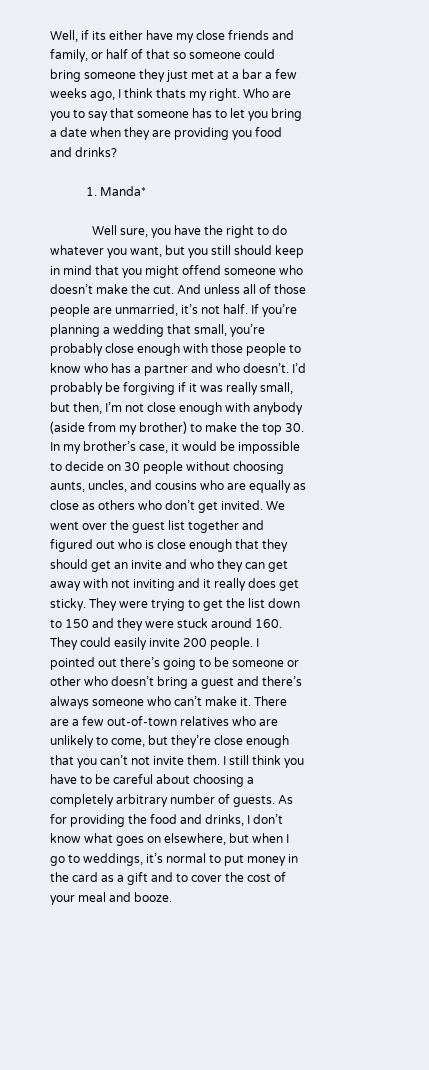Well, if its either have my close friends and family, or half of that so someone could bring someone they just met at a bar a few weeks ago, I think thats my right. Who are you to say that someone has to let you bring a date when they are providing you food and drinks?

            1. Manda*

              Well sure, you have the right to do whatever you want, but you still should keep in mind that you might offend someone who doesn’t make the cut. And unless all of those people are unmarried, it’s not half. If you’re planning a wedding that small, you’re probably close enough with those people to know who has a partner and who doesn’t. I’d probably be forgiving if it was really small, but then, I’m not close enough with anybody (aside from my brother) to make the top 30. In my brother’s case, it would be impossible to decide on 30 people without choosing aunts, uncles, and cousins who are equally as close as others who don’t get invited. We went over the guest list together and figured out who is close enough that they should get an invite and who they can get away with not inviting and it really does get sticky. They were trying to get the list down to 150 and they were stuck around 160. They could easily invite 200 people. I pointed out there’s going to be someone or other who doesn’t bring a guest and there’s always someone who can’t make it. There are a few out-of-town relatives who are unlikely to come, but they’re close enough that you can’t not invite them. I still think you have to be careful about choosing a completely arbitrary number of guests. As for providing the food and drinks, I don’t know what goes on elsewhere, but when I go to weddings, it’s normal to put money in the card as a gift and to cover the cost of your meal and booze.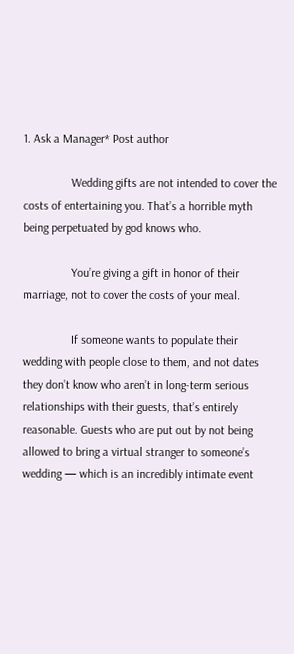1. Ask a Manager* Post author

                Wedding gifts are not intended to cover the costs of entertaining you. That’s a horrible myth being perpetuated by god knows who.

                You’re giving a gift in honor of their marriage, not to cover the costs of your meal.

                If someone wants to populate their wedding with people close to them, and not dates they don’t know who aren’t in long-term serious relationships with their guests, that’s entirely reasonable. Guests who are put out by not being allowed to bring a virtual stranger to someone’s wedding — which is an incredibly intimate event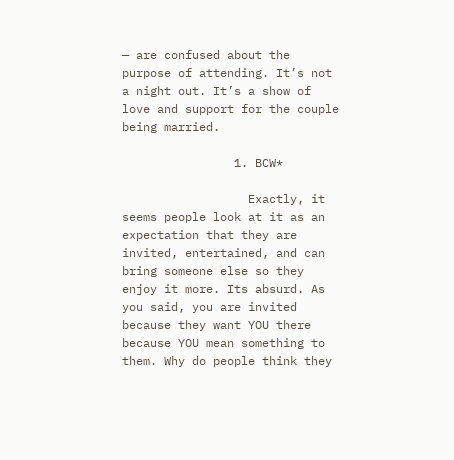— are confused about the purpose of attending. It’s not a night out. It’s a show of love and support for the couple being married.

                1. BCW*

                  Exactly, it seems people look at it as an expectation that they are invited, entertained, and can bring someone else so they enjoy it more. Its absurd. As you said, you are invited because they want YOU there because YOU mean something to them. Why do people think they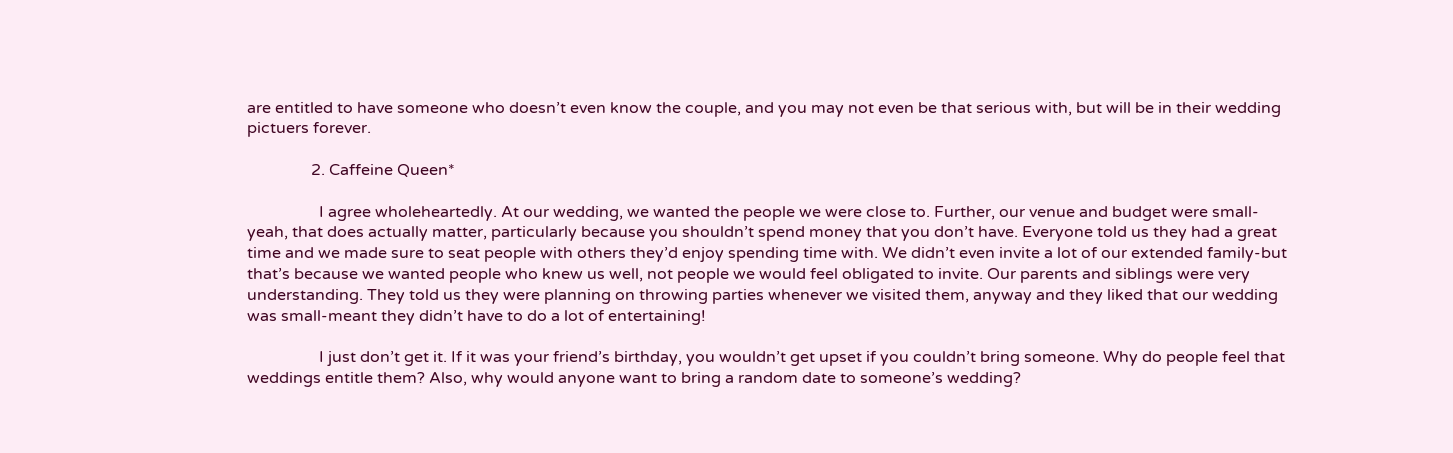are entitled to have someone who doesn’t even know the couple, and you may not even be that serious with, but will be in their wedding pictuers forever.

                2. Caffeine Queen*

                  I agree wholeheartedly. At our wedding, we wanted the people we were close to. Further, our venue and budget were small-yeah, that does actually matter, particularly because you shouldn’t spend money that you don’t have. Everyone told us they had a great time and we made sure to seat people with others they’d enjoy spending time with. We didn’t even invite a lot of our extended family-but that’s because we wanted people who knew us well, not people we would feel obligated to invite. Our parents and siblings were very understanding. They told us they were planning on throwing parties whenever we visited them, anyway and they liked that our wedding was small-meant they didn’t have to do a lot of entertaining!

                  I just don’t get it. If it was your friend’s birthday, you wouldn’t get upset if you couldn’t bring someone. Why do people feel that weddings entitle them? Also, why would anyone want to bring a random date to someone’s wedding?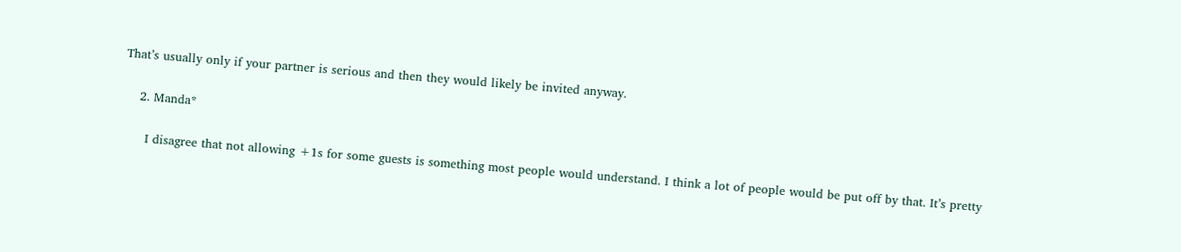That’s usually only if your partner is serious and then they would likely be invited anyway.

    2. Manda*

      I disagree that not allowing +1s for some guests is something most people would understand. I think a lot of people would be put off by that. It’s pretty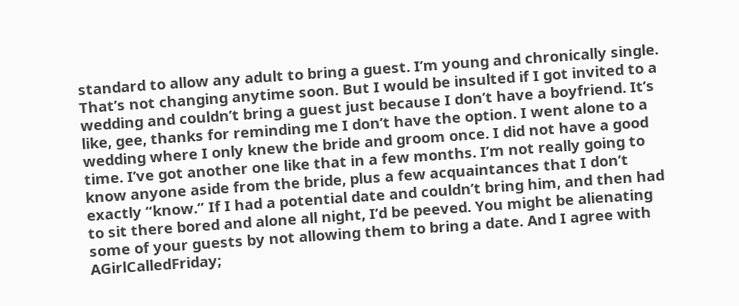standard to allow any adult to bring a guest. I’m young and chronically single. That’s not changing anytime soon. But I would be insulted if I got invited to a wedding and couldn’t bring a guest just because I don’t have a boyfriend. It’s like, gee, thanks for reminding me I don’t have the option. I went alone to a wedding where I only knew the bride and groom once. I did not have a good time. I’ve got another one like that in a few months. I’m not really going to know anyone aside from the bride, plus a few acquaintances that I don’t exactly “know.” If I had a potential date and couldn’t bring him, and then had to sit there bored and alone all night, I’d be peeved. You might be alienating some of your guests by not allowing them to bring a date. And I agree with AGirlCalledFriday;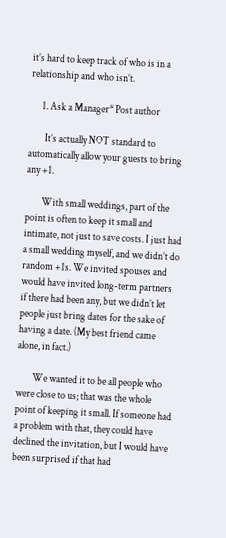it’s hard to keep track of who is in a relationship and who isn’t.

      1. Ask a Manager* Post author

        It’s actually NOT standard to automatically allow your guests to bring any +1.

        With small weddings, part of the point is often to keep it small and intimate, not just to save costs. I just had a small wedding myself, and we didn’t do random +1s. We invited spouses and would have invited long-term partners if there had been any, but we didn’t let people just bring dates for the sake of having a date. (My best friend came alone, in fact.)

        We wanted it to be all people who were close to us; that was the whole point of keeping it small. If someone had a problem with that, they could have declined the invitation, but I would have been surprised if that had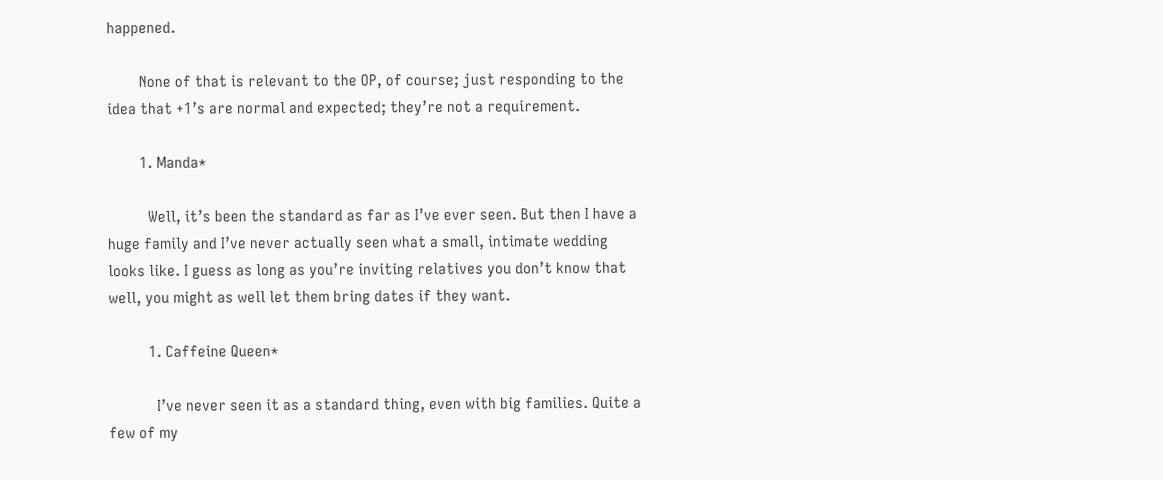happened.

        None of that is relevant to the OP, of course; just responding to the idea that +1’s are normal and expected; they’re not a requirement.

        1. Manda*

          Well, it’s been the standard as far as I’ve ever seen. But then I have a huge family and I’ve never actually seen what a small, intimate wedding looks like. I guess as long as you’re inviting relatives you don’t know that well, you might as well let them bring dates if they want.

          1. Caffeine Queen*

            I’ve never seen it as a standard thing, even with big families. Quite a few of my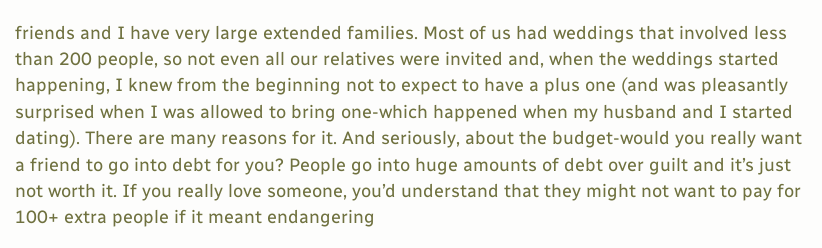friends and I have very large extended families. Most of us had weddings that involved less than 200 people, so not even all our relatives were invited and, when the weddings started happening, I knew from the beginning not to expect to have a plus one (and was pleasantly surprised when I was allowed to bring one-which happened when my husband and I started dating). There are many reasons for it. And seriously, about the budget-would you really want a friend to go into debt for you? People go into huge amounts of debt over guilt and it’s just not worth it. If you really love someone, you’d understand that they might not want to pay for 100+ extra people if it meant endangering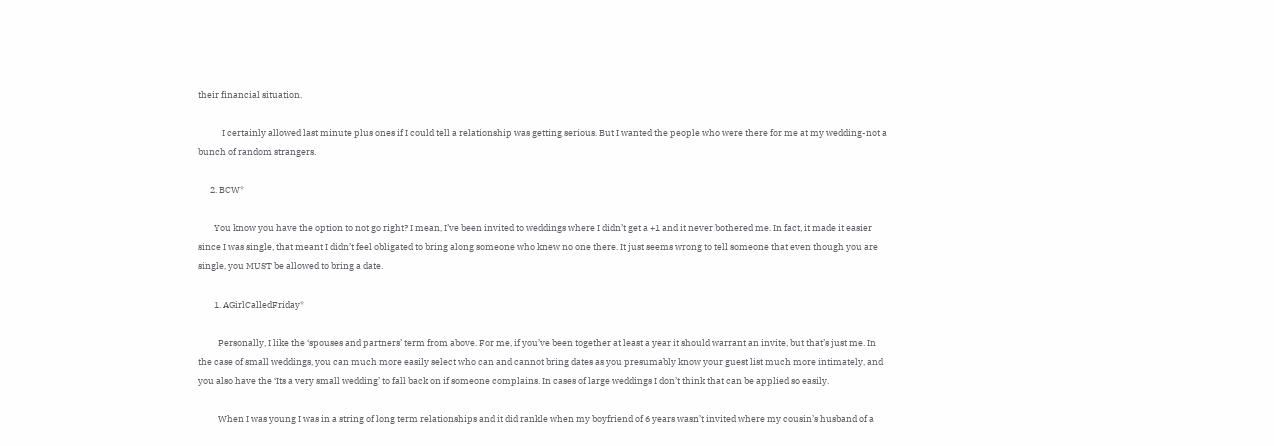their financial situation.

            I certainly allowed last minute plus ones if I could tell a relationship was getting serious. But I wanted the people who were there for me at my wedding-not a bunch of random strangers.

      2. BCW*

        You know you have the option to not go right? I mean, I’ve been invited to weddings where I didn’t get a +1 and it never bothered me. In fact, it made it easier since I was single, that meant I didn’t feel obligated to bring along someone who knew no one there. It just seems wrong to tell someone that even though you are single, you MUST be allowed to bring a date.

        1. AGirlCalledFriday*

          Personally, I like the ‘spouses and partners’ term from above. For me, if you’ve been together at least a year it should warrant an invite, but that’s just me. In the case of small weddings, you can much more easily select who can and cannot bring dates as you presumably know your guest list much more intimately, and you also have the ‘Its a very small wedding’ to fall back on if someone complains. In cases of large weddings I don’t think that can be applied so easily.

          When I was young I was in a string of long term relationships and it did rankle when my boyfriend of 6 years wasn’t invited where my cousin’s husband of a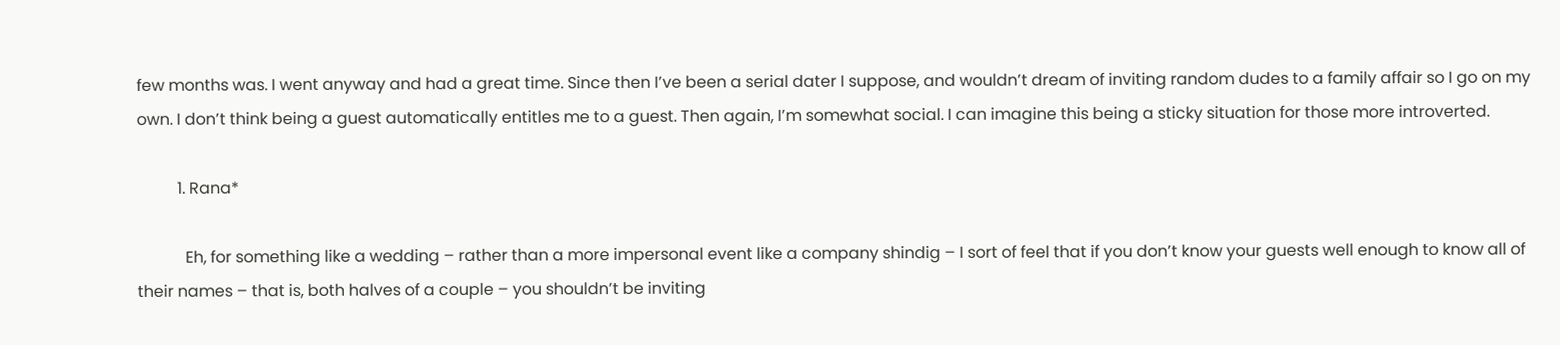few months was. I went anyway and had a great time. Since then I’ve been a serial dater I suppose, and wouldn’t dream of inviting random dudes to a family affair so I go on my own. I don’t think being a guest automatically entitles me to a guest. Then again, I’m somewhat social. I can imagine this being a sticky situation for those more introverted.

          1. Rana*

            Eh, for something like a wedding – rather than a more impersonal event like a company shindig – I sort of feel that if you don’t know your guests well enough to know all of their names – that is, both halves of a couple – you shouldn’t be inviting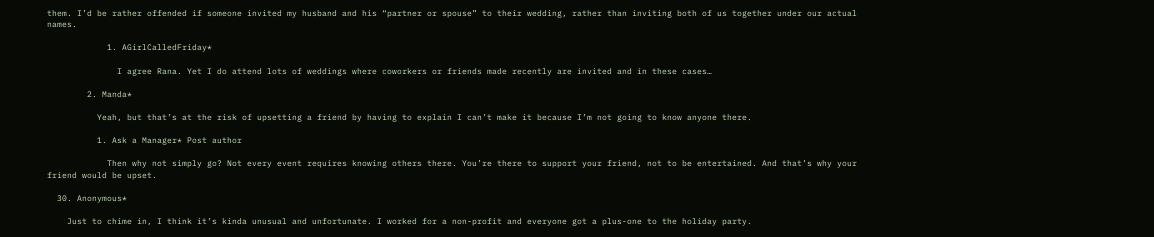them. I’d be rather offended if someone invited my husband and his “partner or spouse” to their wedding, rather than inviting both of us together under our actual names.

            1. AGirlCalledFriday*

              I agree Rana. Yet I do attend lots of weddings where coworkers or friends made recently are invited and in these cases…

        2. Manda*

          Yeah, but that’s at the risk of upsetting a friend by having to explain I can’t make it because I’m not going to know anyone there.

          1. Ask a Manager* Post author

            Then why not simply go? Not every event requires knowing others there. You’re there to support your friend, not to be entertained. And that’s why your friend would be upset.

  30. Anonymous*

    Just to chime in, I think it’s kinda unusual and unfortunate. I worked for a non-profit and everyone got a plus-one to the holiday party.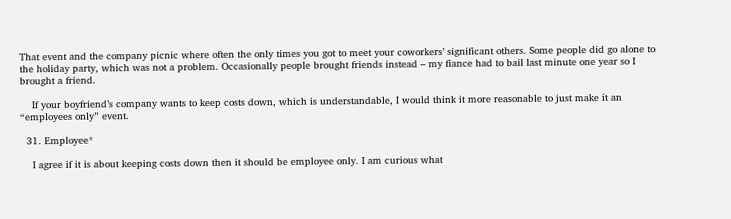That event and the company picnic where often the only times you got to meet your coworkers’ significant others. Some people did go alone to the holiday party, which was not a problem. Occasionally people brought friends instead – my fiance had to bail last minute one year so I brought a friend.

    If your boyfriend’s company wants to keep costs down, which is understandable, I would think it more reasonable to just make it an “employees only” event.

  31. Employee*

    I agree if it is about keeping costs down then it should be employee only. I am curious what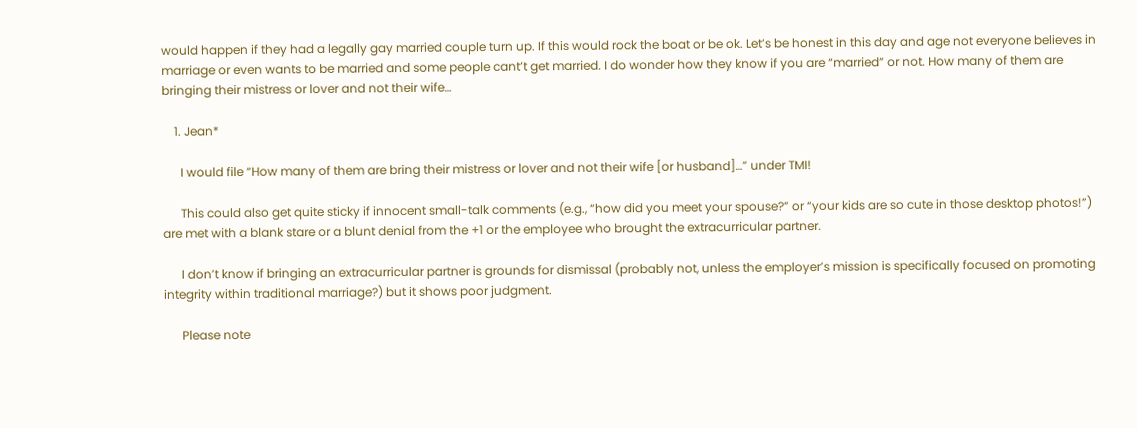would happen if they had a legally gay married couple turn up. If this would rock the boat or be ok. Let’s be honest in this day and age not everyone believes in marriage or even wants to be married and some people cant’t get married. I do wonder how they know if you are “married” or not. How many of them are bringing their mistress or lover and not their wife…

    1. Jean*

      I would file “How many of them are bring their mistress or lover and not their wife [or husband]…” under TMI!

      This could also get quite sticky if innocent small-talk comments (e.g., “how did you meet your spouse?” or “your kids are so cute in those desktop photos!”) are met with a blank stare or a blunt denial from the +1 or the employee who brought the extracurricular partner.

      I don’t know if bringing an extracurricular partner is grounds for dismissal (probably not, unless the employer’s mission is specifically focused on promoting integrity within traditional marriage?) but it shows poor judgment.

      Please note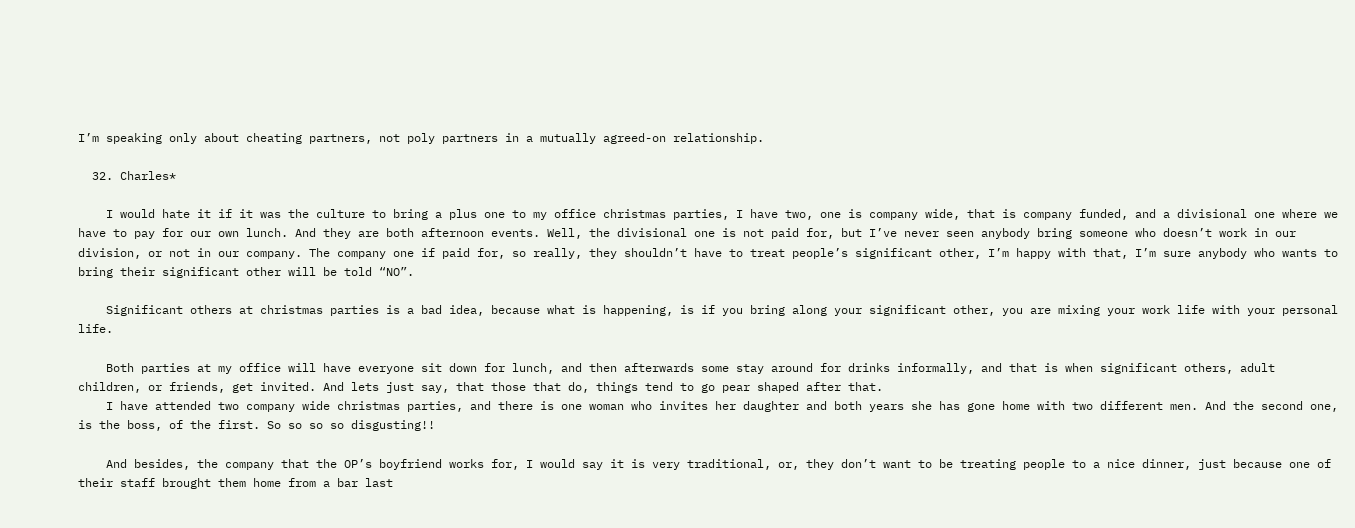I’m speaking only about cheating partners, not poly partners in a mutually agreed-on relationship.

  32. Charles*

    I would hate it if it was the culture to bring a plus one to my office christmas parties, I have two, one is company wide, that is company funded, and a divisional one where we have to pay for our own lunch. And they are both afternoon events. Well, the divisional one is not paid for, but I’ve never seen anybody bring someone who doesn’t work in our division, or not in our company. The company one if paid for, so really, they shouldn’t have to treat people’s significant other, I’m happy with that, I’m sure anybody who wants to bring their significant other will be told “NO”.

    Significant others at christmas parties is a bad idea, because what is happening, is if you bring along your significant other, you are mixing your work life with your personal life.

    Both parties at my office will have everyone sit down for lunch, and then afterwards some stay around for drinks informally, and that is when significant others, adult children, or friends, get invited. And lets just say, that those that do, things tend to go pear shaped after that.
    I have attended two company wide christmas parties, and there is one woman who invites her daughter and both years she has gone home with two different men. And the second one, is the boss, of the first. So so so so disgusting!!

    And besides, the company that the OP’s boyfriend works for, I would say it is very traditional, or, they don’t want to be treating people to a nice dinner, just because one of their staff brought them home from a bar last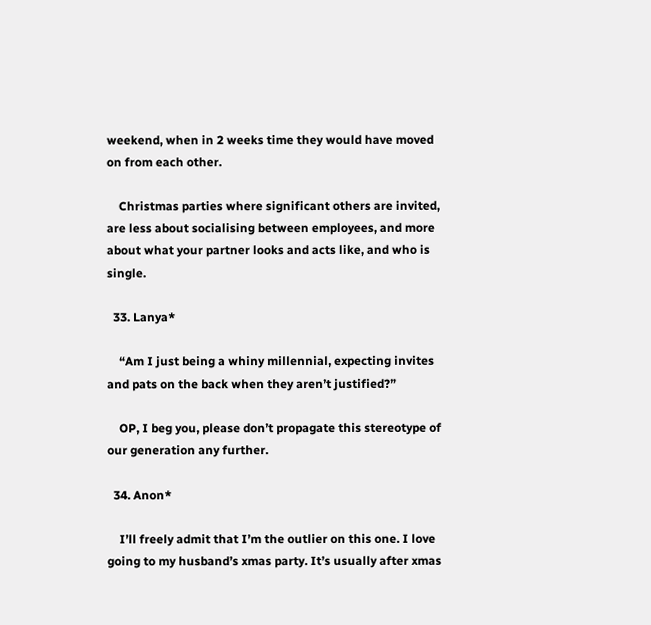weekend, when in 2 weeks time they would have moved on from each other.

    Christmas parties where significant others are invited, are less about socialising between employees, and more about what your partner looks and acts like, and who is single.

  33. Lanya*

    “Am I just being a whiny millennial, expecting invites and pats on the back when they aren’t justified?”

    OP, I beg you, please don’t propagate this stereotype of our generation any further.

  34. Anon*

    I’ll freely admit that I’m the outlier on this one. I love going to my husband’s xmas party. It’s usually after xmas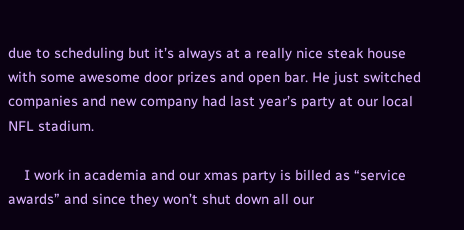due to scheduling but it’s always at a really nice steak house with some awesome door prizes and open bar. He just switched companies and new company had last year’s party at our local NFL stadium.

    I work in academia and our xmas party is billed as “service awards” and since they won’t shut down all our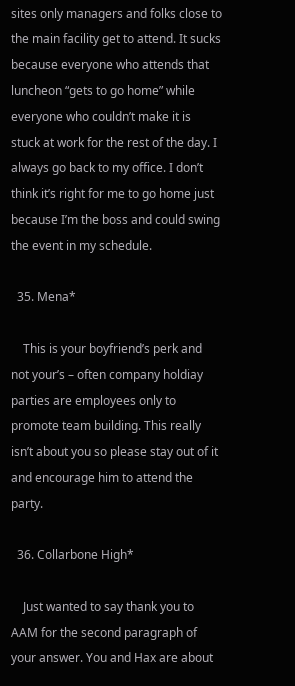sites only managers and folks close to the main facility get to attend. It sucks because everyone who attends that luncheon “gets to go home” while everyone who couldn’t make it is stuck at work for the rest of the day. I always go back to my office. I don’t think it’s right for me to go home just because I’m the boss and could swing the event in my schedule.

  35. Mena*

    This is your boyfriend’s perk and not your’s – often company holdiay parties are employees only to promote team building. This really isn’t about you so please stay out of it and encourage him to attend the party.

  36. Collarbone High*

    Just wanted to say thank you to AAM for the second paragraph of your answer. You and Hax are about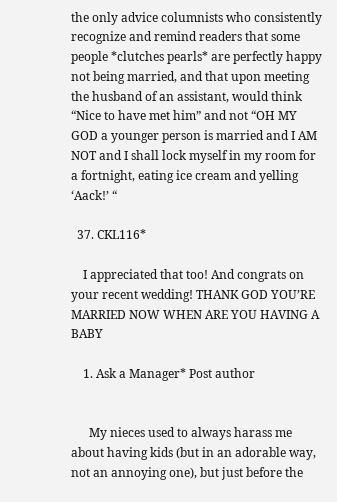the only advice columnists who consistently recognize and remind readers that some people *clutches pearls* are perfectly happy not being married, and that upon meeting the husband of an assistant, would think “Nice to have met him” and not “OH MY GOD a younger person is married and I AM NOT and I shall lock myself in my room for a fortnight, eating ice cream and yelling ‘Aack!’ “

  37. CKL116*

    I appreciated that too! And congrats on your recent wedding! THANK GOD YOU’RE MARRIED NOW WHEN ARE YOU HAVING A BABY

    1. Ask a Manager* Post author


      My nieces used to always harass me about having kids (but in an adorable way, not an annoying one), but just before the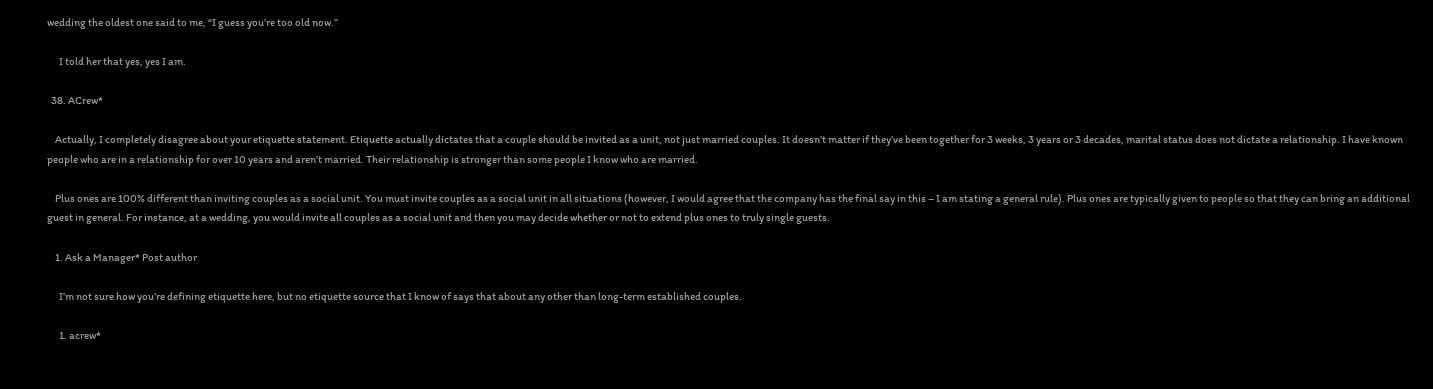wedding the oldest one said to me, “I guess you’re too old now.”

      I told her that yes, yes I am.

  38. ACrew*

    Actually, I completely disagree about your etiquette statement. Etiquette actually dictates that a couple should be invited as a unit, not just married couples. It doesn’t matter if they’ve been together for 3 weeks, 3 years or 3 decades, marital status does not dictate a relationship. I have known people who are in a relationship for over 10 years and aren’t married. Their relationship is stronger than some people I know who are married.

    Plus ones are 100% different than inviting couples as a social unit. You must invite couples as a social unit in all situations (however, I would agree that the company has the final say in this – I am stating a general rule). Plus ones are typically given to people so that they can bring an additional guest in general. For instance, at a wedding, you would invite all couples as a social unit and then you may decide whether or not to extend plus ones to truly single guests.

    1. Ask a Manager* Post author

      I’m not sure how you’re defining etiquette here, but no etiquette source that I know of says that about any other than long-term established couples.

      1. acrew*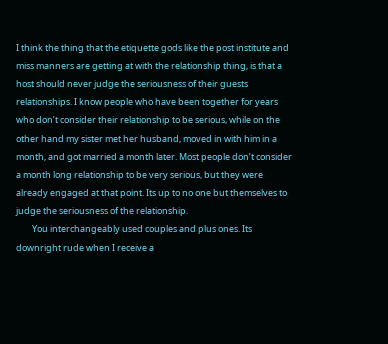I think the thing that the etiquette gods like the post institute and miss manners are getting at with the relationship thing, is that a host should never judge the seriousness of their guests relationships. I know people who have been together for years who don’t consider their relationship to be serious, while on the other hand my sister met her husband, moved in with him in a month, and got married a month later. Most people don’t consider a month long relationship to be very serious, but they were already engaged at that point. Its up to no one but themselves to judge the seriousness of the relationship.
        You interchangeably used couples and plus ones. Its downright rude when I receive a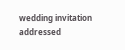wedding invitation addressed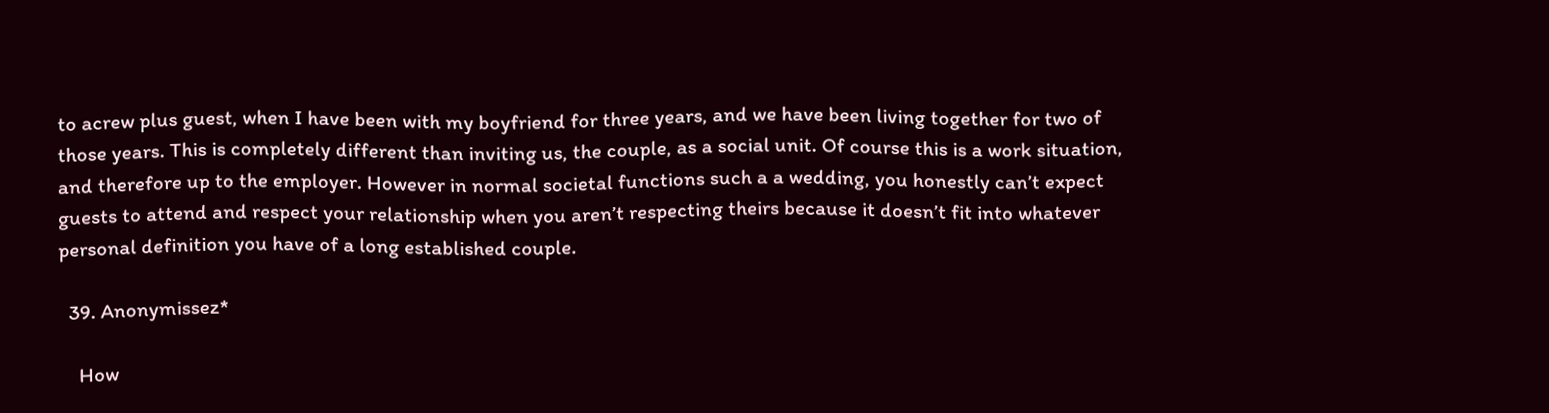to acrew plus guest, when I have been with my boyfriend for three years, and we have been living together for two of those years. This is completely different than inviting us, the couple, as a social unit. Of course this is a work situation, and therefore up to the employer. However in normal societal functions such a a wedding, you honestly can’t expect guests to attend and respect your relationship when you aren’t respecting theirs because it doesn’t fit into whatever personal definition you have of a long established couple.

  39. Anonymissez*

    How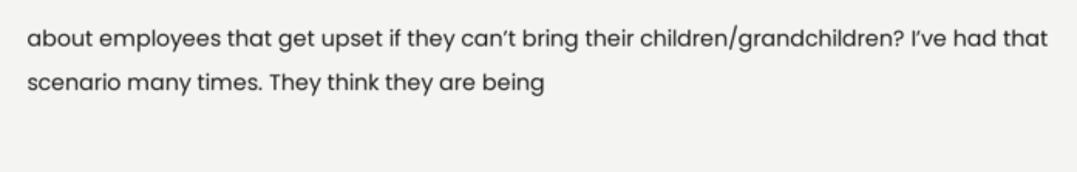about employees that get upset if they can’t bring their children/grandchildren? I’ve had that scenario many times. They think they are being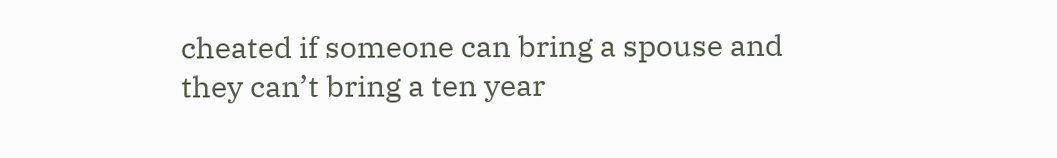cheated if someone can bring a spouse and they can’t bring a ten year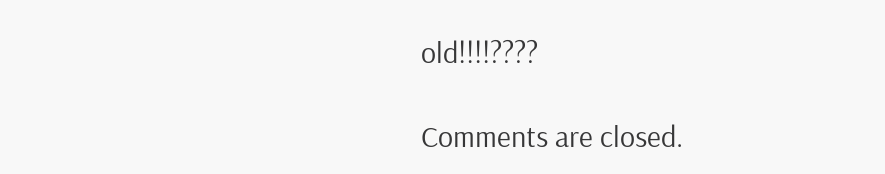old!!!!????

Comments are closed.